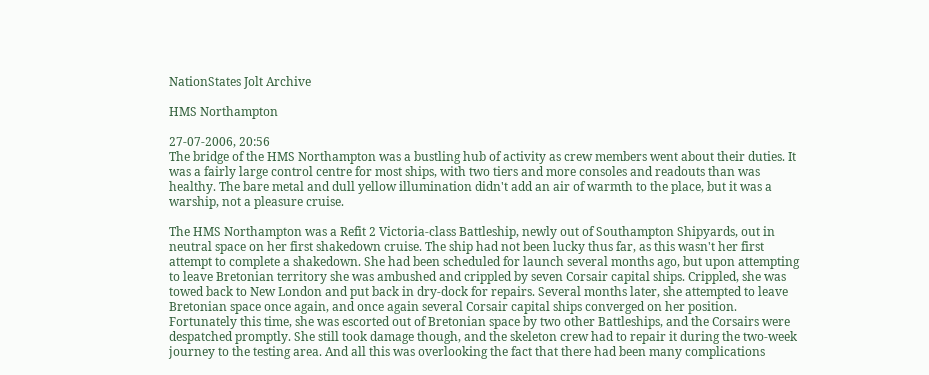NationStates Jolt Archive

HMS Northampton

27-07-2006, 20:56
The bridge of the HMS Northampton was a bustling hub of activity as crew members went about their duties. It was a fairly large control centre for most ships, with two tiers and more consoles and readouts than was healthy. The bare metal and dull yellow illumination didn't add an air of warmth to the place, but it was a warship, not a pleasure cruise.

The HMS Northampton was a Refit 2 Victoria-class Battleship, newly out of Southampton Shipyards, out in neutral space on her first shakedown cruise. The ship had not been lucky thus far, as this wasn't her first attempt to complete a shakedown. She had been scheduled for launch several months ago, but upon attempting to leave Bretonian territory she was ambushed and crippled by seven Corsair capital ships. Crippled, she was towed back to New London and put back in dry-dock for repairs. Several months later, she attempted to leave Bretonian space once again, and once again several Corsair capital ships converged on her position. Fortunately this time, she was escorted out of Bretonian space by two other Battleships, and the Corsairs were despatched promptly. She still took damage though, and the skeleton crew had to repair it during the two-week journey to the testing area. And all this was overlooking the fact that there had been many complications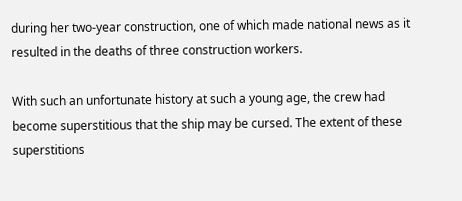during her two-year construction, one of which made national news as it resulted in the deaths of three construction workers.

With such an unfortunate history at such a young age, the crew had become superstitious that the ship may be cursed. The extent of these superstitions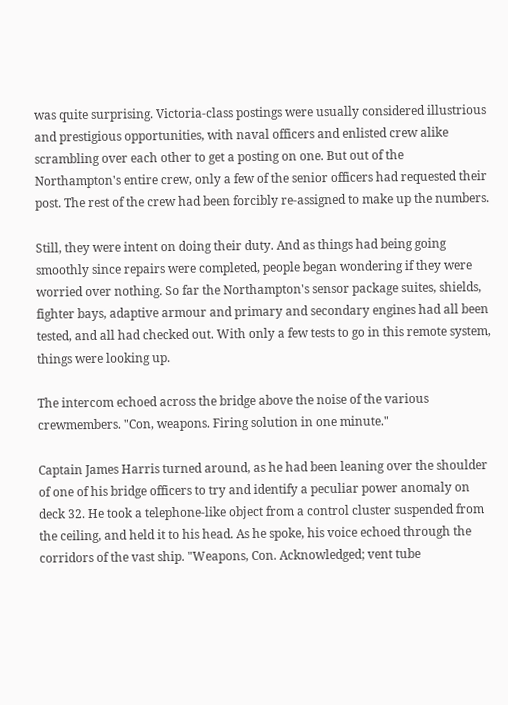was quite surprising. Victoria-class postings were usually considered illustrious and prestigious opportunities, with naval officers and enlisted crew alike scrambling over each other to get a posting on one. But out of the Northampton's entire crew, only a few of the senior officers had requested their post. The rest of the crew had been forcibly re-assigned to make up the numbers.

Still, they were intent on doing their duty. And as things had being going smoothly since repairs were completed, people began wondering if they were worried over nothing. So far the Northampton's sensor package suites, shields, fighter bays, adaptive armour and primary and secondary engines had all been tested, and all had checked out. With only a few tests to go in this remote system, things were looking up.

The intercom echoed across the bridge above the noise of the various crewmembers. "Con, weapons. Firing solution in one minute."

Captain James Harris turned around, as he had been leaning over the shoulder of one of his bridge officers to try and identify a peculiar power anomaly on deck 32. He took a telephone-like object from a control cluster suspended from the ceiling, and held it to his head. As he spoke, his voice echoed through the corridors of the vast ship. "Weapons, Con. Acknowledged; vent tube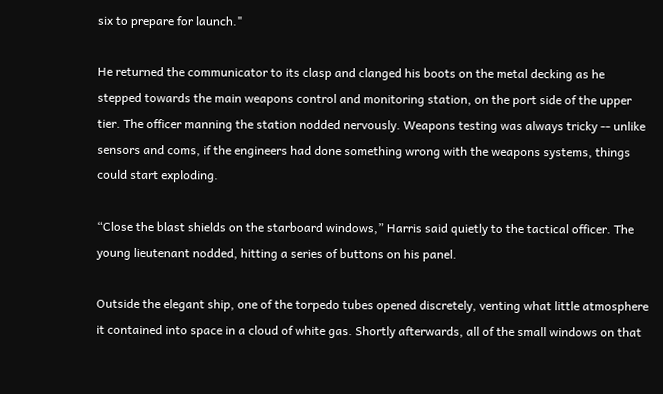six to prepare for launch."

He returned the communicator to its clasp and clanged his boots on the metal decking as he stepped towards the main weapons control and monitoring station, on the port side of the upper tier. The officer manning the station nodded nervously. Weapons testing was always tricky -- unlike sensors and coms, if the engineers had done something wrong with the weapons systems, things could start exploding.

“Close the blast shields on the starboard windows,” Harris said quietly to the tactical officer. The young lieutenant nodded, hitting a series of buttons on his panel.

Outside the elegant ship, one of the torpedo tubes opened discretely, venting what little atmosphere it contained into space in a cloud of white gas. Shortly afterwards, all of the small windows on that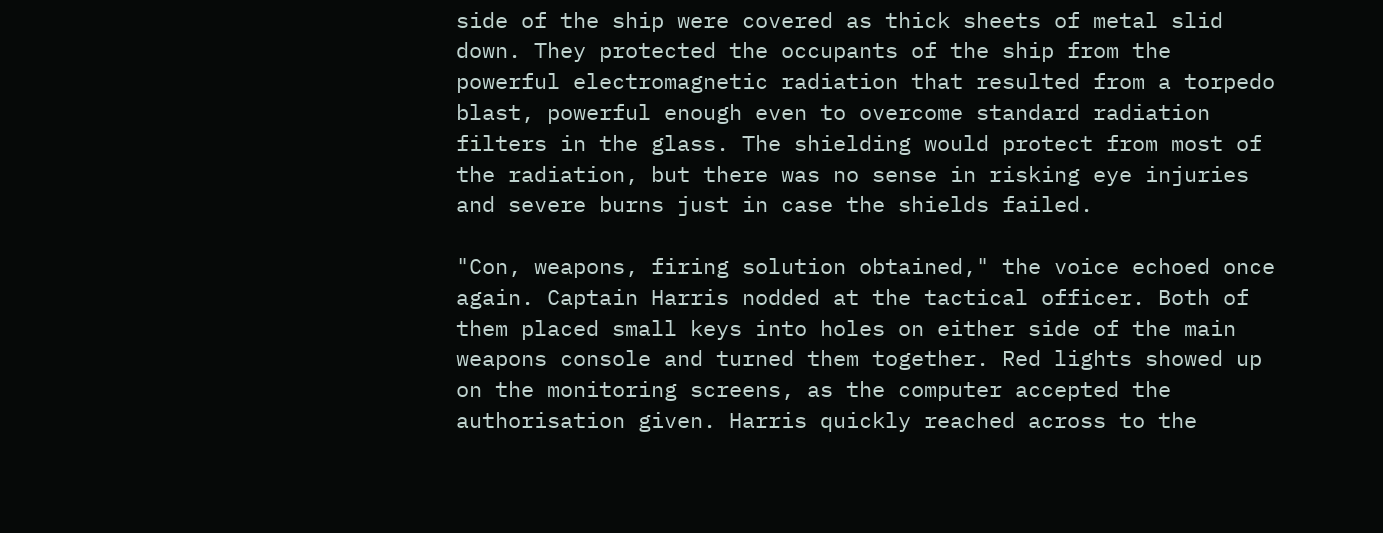side of the ship were covered as thick sheets of metal slid down. They protected the occupants of the ship from the powerful electromagnetic radiation that resulted from a torpedo blast, powerful enough even to overcome standard radiation filters in the glass. The shielding would protect from most of the radiation, but there was no sense in risking eye injuries and severe burns just in case the shields failed.

"Con, weapons, firing solution obtained," the voice echoed once again. Captain Harris nodded at the tactical officer. Both of them placed small keys into holes on either side of the main weapons console and turned them together. Red lights showed up on the monitoring screens, as the computer accepted the authorisation given. Harris quickly reached across to the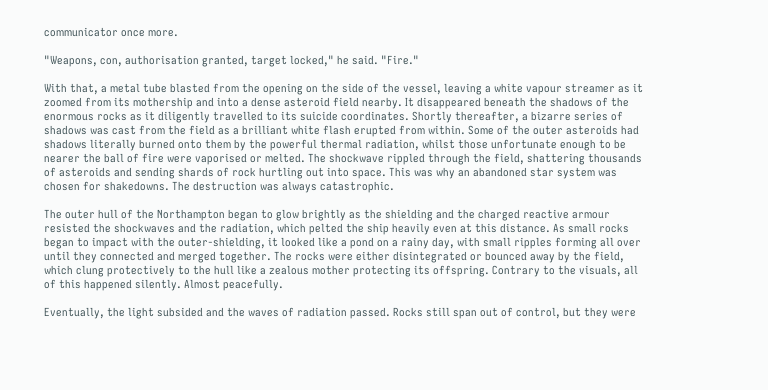communicator once more.

"Weapons, con, authorisation granted, target locked," he said. "Fire."

With that, a metal tube blasted from the opening on the side of the vessel, leaving a white vapour streamer as it zoomed from its mothership and into a dense asteroid field nearby. It disappeared beneath the shadows of the enormous rocks as it diligently travelled to its suicide coordinates. Shortly thereafter, a bizarre series of shadows was cast from the field as a brilliant white flash erupted from within. Some of the outer asteroids had shadows literally burned onto them by the powerful thermal radiation, whilst those unfortunate enough to be nearer the ball of fire were vaporised or melted. The shockwave rippled through the field, shattering thousands of asteroids and sending shards of rock hurtling out into space. This was why an abandoned star system was chosen for shakedowns. The destruction was always catastrophic.

The outer hull of the Northampton began to glow brightly as the shielding and the charged reactive armour resisted the shockwaves and the radiation, which pelted the ship heavily even at this distance. As small rocks began to impact with the outer-shielding, it looked like a pond on a rainy day, with small ripples forming all over until they connected and merged together. The rocks were either disintegrated or bounced away by the field, which clung protectively to the hull like a zealous mother protecting its offspring. Contrary to the visuals, all of this happened silently. Almost peacefully.

Eventually, the light subsided and the waves of radiation passed. Rocks still span out of control, but they were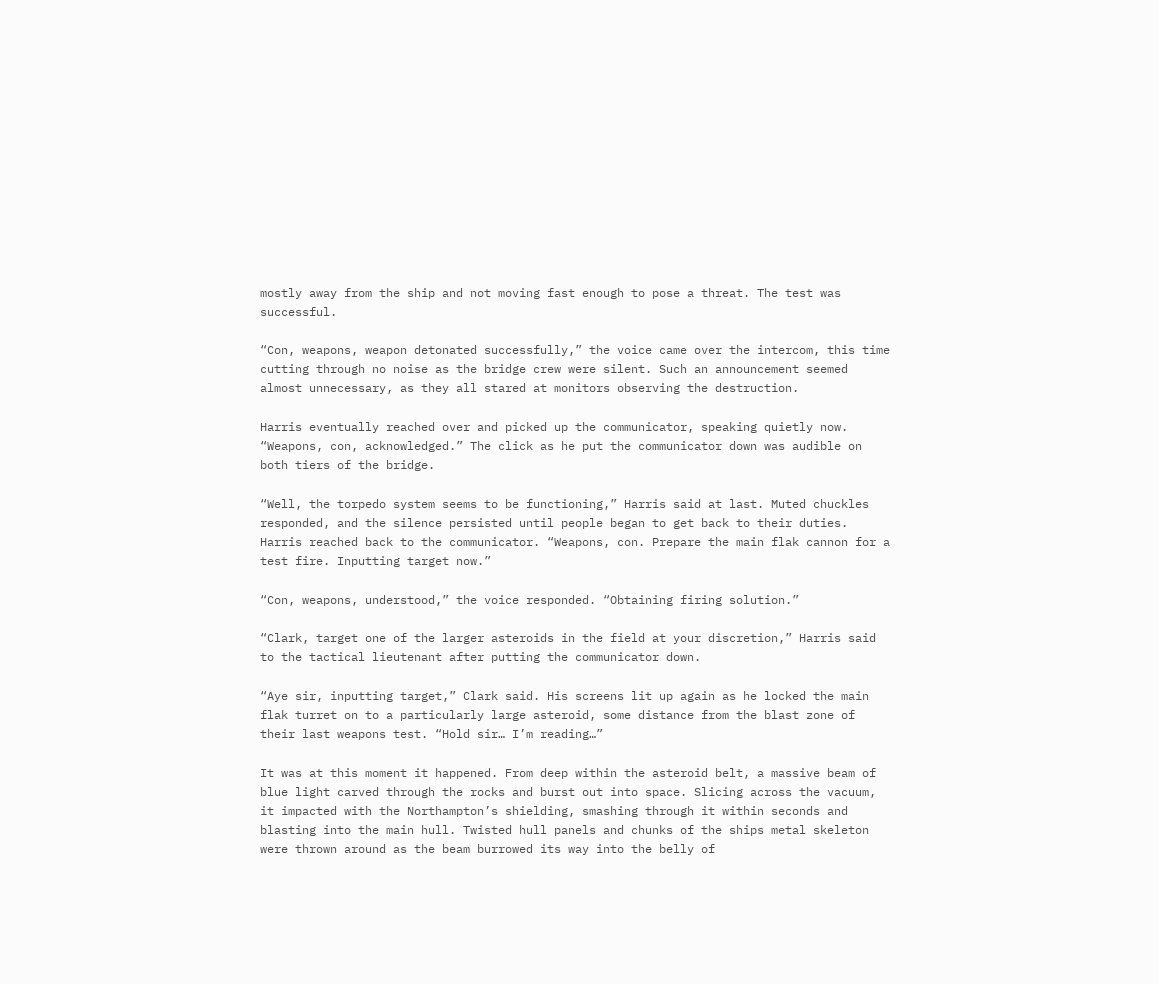mostly away from the ship and not moving fast enough to pose a threat. The test was successful.

“Con, weapons, weapon detonated successfully,” the voice came over the intercom, this time cutting through no noise as the bridge crew were silent. Such an announcement seemed almost unnecessary, as they all stared at monitors observing the destruction.

Harris eventually reached over and picked up the communicator, speaking quietly now. “Weapons, con, acknowledged.” The click as he put the communicator down was audible on both tiers of the bridge.

“Well, the torpedo system seems to be functioning,” Harris said at last. Muted chuckles responded, and the silence persisted until people began to get back to their duties. Harris reached back to the communicator. “Weapons, con. Prepare the main flak cannon for a test fire. Inputting target now.”

“Con, weapons, understood,” the voice responded. “Obtaining firing solution.”

“Clark, target one of the larger asteroids in the field at your discretion,” Harris said to the tactical lieutenant after putting the communicator down.

“Aye sir, inputting target,” Clark said. His screens lit up again as he locked the main flak turret on to a particularly large asteroid, some distance from the blast zone of their last weapons test. “Hold sir… I’m reading…”

It was at this moment it happened. From deep within the asteroid belt, a massive beam of blue light carved through the rocks and burst out into space. Slicing across the vacuum, it impacted with the Northampton’s shielding, smashing through it within seconds and blasting into the main hull. Twisted hull panels and chunks of the ships metal skeleton were thrown around as the beam burrowed its way into the belly of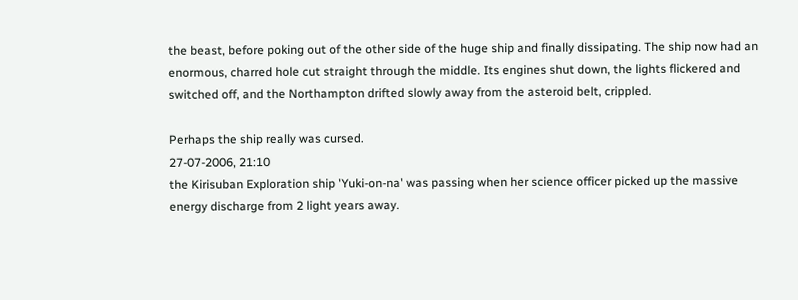the beast, before poking out of the other side of the huge ship and finally dissipating. The ship now had an enormous, charred hole cut straight through the middle. Its engines shut down, the lights flickered and switched off, and the Northampton drifted slowly away from the asteroid belt, crippled.

Perhaps the ship really was cursed.
27-07-2006, 21:10
the Kirisuban Exploration ship 'Yuki-on-na' was passing when her science officer picked up the massive energy discharge from 2 light years away.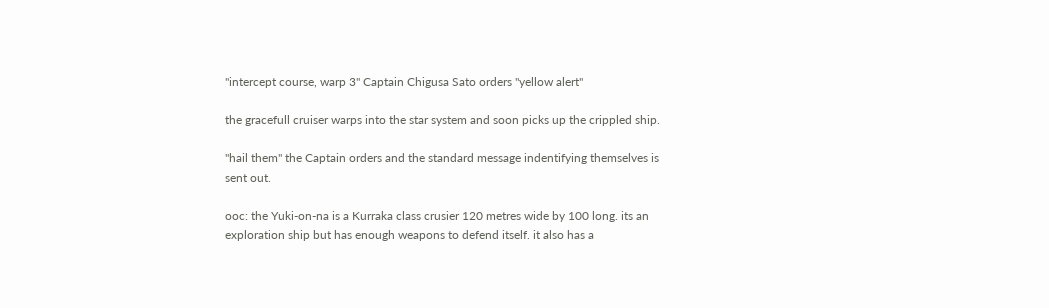"intercept course, warp 3" Captain Chigusa Sato orders "yellow alert"

the gracefull cruiser warps into the star system and soon picks up the crippled ship.

"hail them" the Captain orders and the standard message indentifying themselves is sent out.

ooc: the Yuki-on-na is a Kurraka class crusier 120 metres wide by 100 long. its an exploration ship but has enough weapons to defend itself. it also has a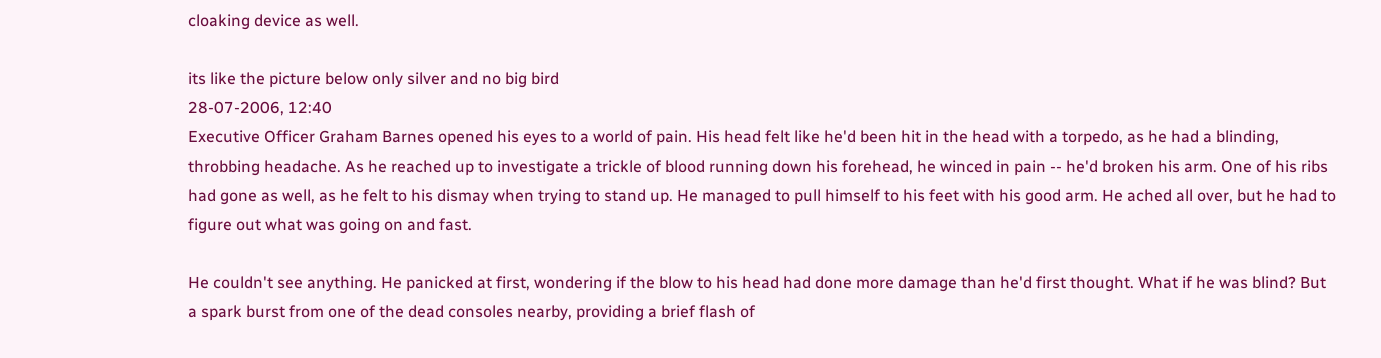cloaking device as well.

its like the picture below only silver and no big bird
28-07-2006, 12:40
Executive Officer Graham Barnes opened his eyes to a world of pain. His head felt like he'd been hit in the head with a torpedo, as he had a blinding, throbbing headache. As he reached up to investigate a trickle of blood running down his forehead, he winced in pain -- he'd broken his arm. One of his ribs had gone as well, as he felt to his dismay when trying to stand up. He managed to pull himself to his feet with his good arm. He ached all over, but he had to figure out what was going on and fast.

He couldn't see anything. He panicked at first, wondering if the blow to his head had done more damage than he'd first thought. What if he was blind? But a spark burst from one of the dead consoles nearby, providing a brief flash of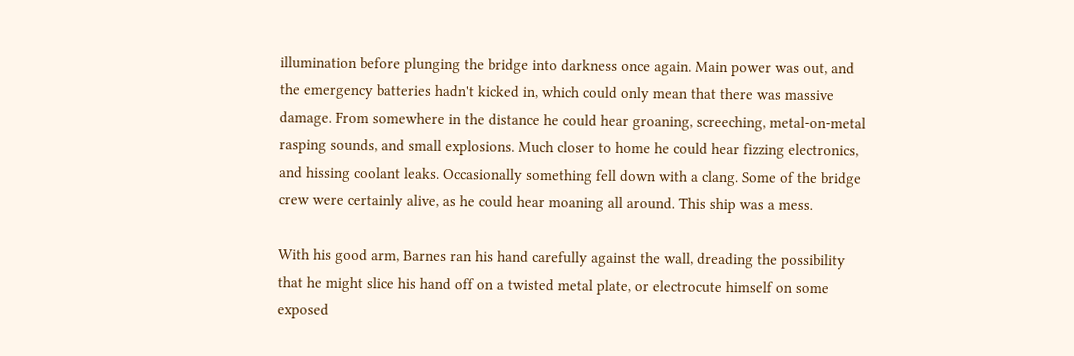illumination before plunging the bridge into darkness once again. Main power was out, and the emergency batteries hadn't kicked in, which could only mean that there was massive damage. From somewhere in the distance he could hear groaning, screeching, metal-on-metal rasping sounds, and small explosions. Much closer to home he could hear fizzing electronics, and hissing coolant leaks. Occasionally something fell down with a clang. Some of the bridge crew were certainly alive, as he could hear moaning all around. This ship was a mess.

With his good arm, Barnes ran his hand carefully against the wall, dreading the possibility that he might slice his hand off on a twisted metal plate, or electrocute himself on some exposed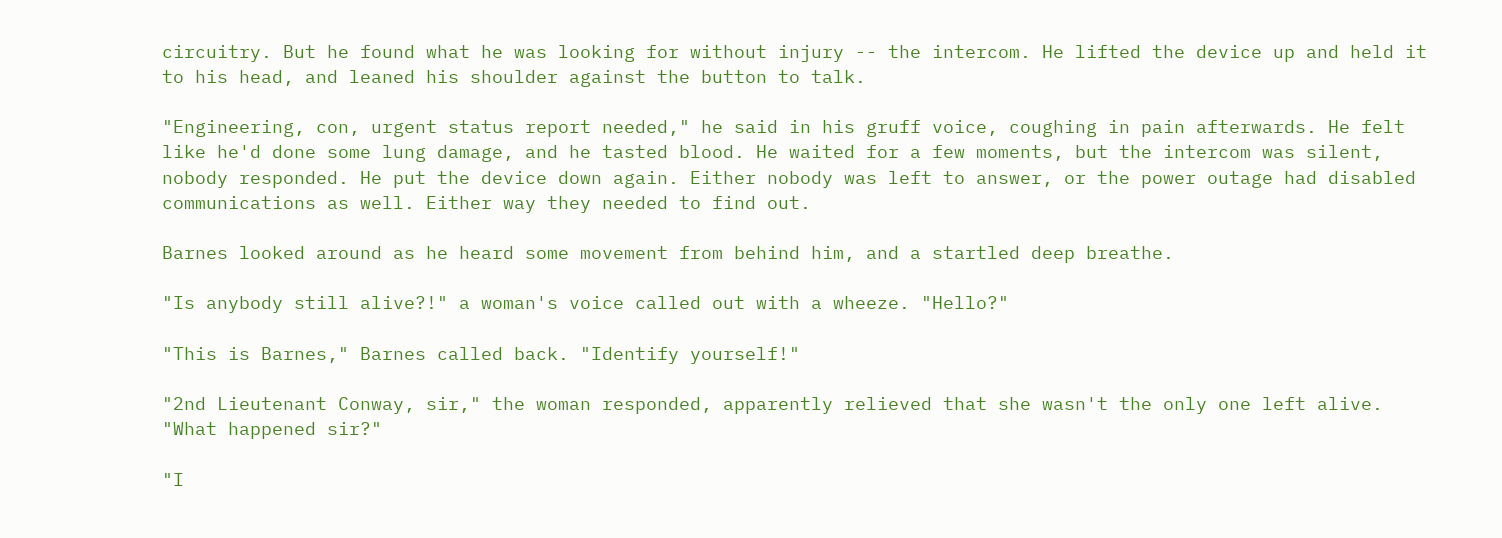circuitry. But he found what he was looking for without injury -- the intercom. He lifted the device up and held it to his head, and leaned his shoulder against the button to talk.

"Engineering, con, urgent status report needed," he said in his gruff voice, coughing in pain afterwards. He felt like he'd done some lung damage, and he tasted blood. He waited for a few moments, but the intercom was silent, nobody responded. He put the device down again. Either nobody was left to answer, or the power outage had disabled communications as well. Either way they needed to find out.

Barnes looked around as he heard some movement from behind him, and a startled deep breathe.

"Is anybody still alive?!" a woman's voice called out with a wheeze. "Hello?"

"This is Barnes," Barnes called back. "Identify yourself!"

"2nd Lieutenant Conway, sir," the woman responded, apparently relieved that she wasn't the only one left alive. "What happened sir?"

"I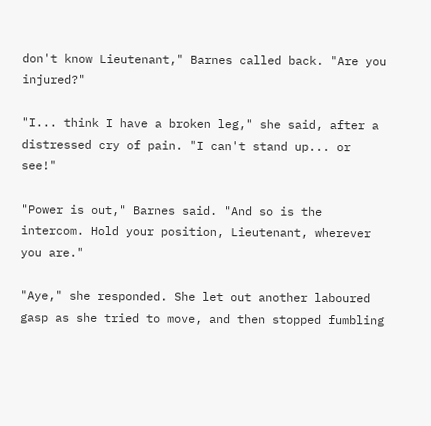don't know Lieutenant," Barnes called back. "Are you injured?"

"I... think I have a broken leg," she said, after a distressed cry of pain. "I can't stand up... or see!"

"Power is out," Barnes said. "And so is the intercom. Hold your position, Lieutenant, wherever you are."

"Aye," she responded. She let out another laboured gasp as she tried to move, and then stopped fumbling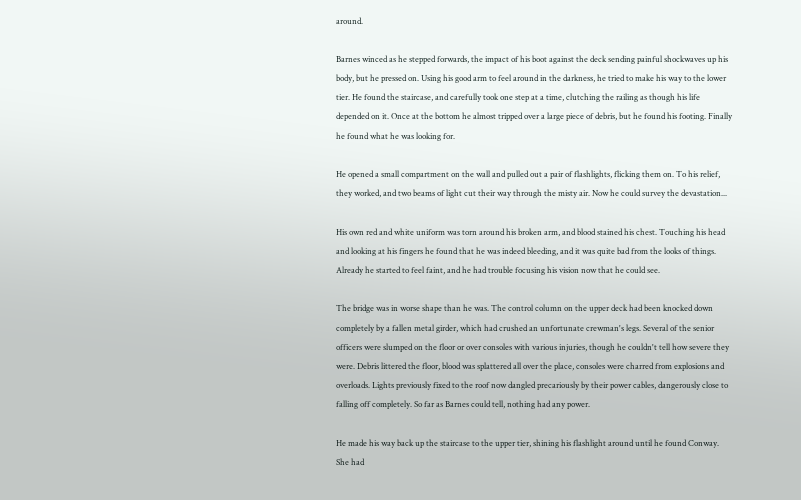around.

Barnes winced as he stepped forwards, the impact of his boot against the deck sending painful shockwaves up his body, but he pressed on. Using his good arm to feel around in the darkness, he tried to make his way to the lower tier. He found the staircase, and carefully took one step at a time, clutching the railing as though his life depended on it. Once at the bottom he almost tripped over a large piece of debris, but he found his footing. Finally he found what he was looking for.

He opened a small compartment on the wall and pulled out a pair of flashlights, flicking them on. To his relief, they worked, and two beams of light cut their way through the misty air. Now he could survey the devastation...

His own red and white uniform was torn around his broken arm, and blood stained his chest. Touching his head and looking at his fingers he found that he was indeed bleeding, and it was quite bad from the looks of things. Already he started to feel faint, and he had trouble focusing his vision now that he could see.

The bridge was in worse shape than he was. The control column on the upper deck had been knocked down completely by a fallen metal girder, which had crushed an unfortunate crewman's legs. Several of the senior officers were slumped on the floor or over consoles with various injuries, though he couldn't tell how severe they were. Debris littered the floor, blood was splattered all over the place, consoles were charred from explosions and overloads. Lights previously fixed to the roof now dangled precariously by their power cables, dangerously close to falling off completely. So far as Barnes could tell, nothing had any power.

He made his way back up the staircase to the upper tier, shining his flashlight around until he found Conway. She had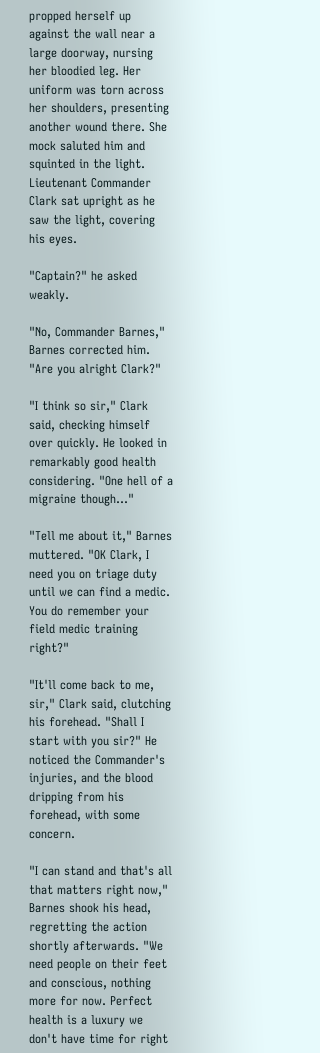propped herself up against the wall near a large doorway, nursing her bloodied leg. Her uniform was torn across her shoulders, presenting another wound there. She mock saluted him and squinted in the light. Lieutenant Commander Clark sat upright as he saw the light, covering his eyes.

"Captain?" he asked weakly.

"No, Commander Barnes," Barnes corrected him. "Are you alright Clark?"

"I think so sir," Clark said, checking himself over quickly. He looked in remarkably good health considering. "One hell of a migraine though..."

"Tell me about it," Barnes muttered. "OK Clark, I need you on triage duty until we can find a medic. You do remember your field medic training right?"

"It'll come back to me, sir," Clark said, clutching his forehead. "Shall I start with you sir?" He noticed the Commander's injuries, and the blood dripping from his forehead, with some concern.

"I can stand and that's all that matters right now," Barnes shook his head, regretting the action shortly afterwards. "We need people on their feet and conscious, nothing more for now. Perfect health is a luxury we don't have time for right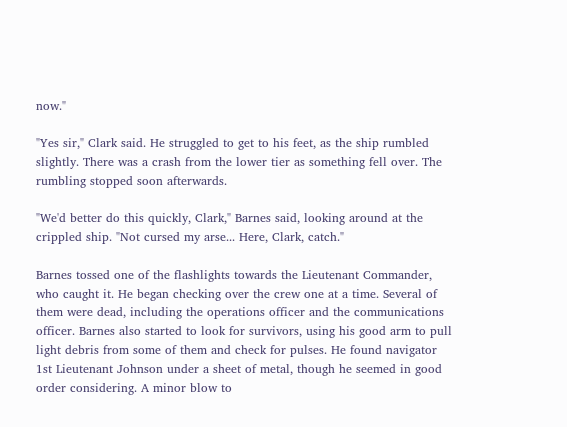now."

"Yes sir," Clark said. He struggled to get to his feet, as the ship rumbled slightly. There was a crash from the lower tier as something fell over. The rumbling stopped soon afterwards.

"We'd better do this quickly, Clark," Barnes said, looking around at the crippled ship. "Not cursed my arse... Here, Clark, catch."

Barnes tossed one of the flashlights towards the Lieutenant Commander, who caught it. He began checking over the crew one at a time. Several of them were dead, including the operations officer and the communications officer. Barnes also started to look for survivors, using his good arm to pull light debris from some of them and check for pulses. He found navigator 1st Lieutenant Johnson under a sheet of metal, though he seemed in good order considering. A minor blow to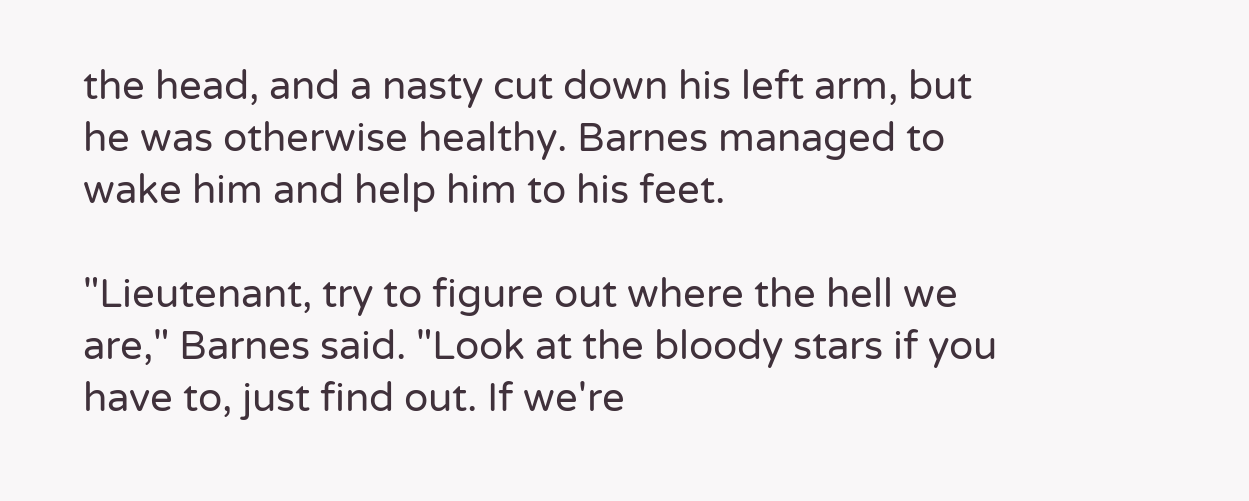the head, and a nasty cut down his left arm, but he was otherwise healthy. Barnes managed to wake him and help him to his feet.

"Lieutenant, try to figure out where the hell we are," Barnes said. "Look at the bloody stars if you have to, just find out. If we're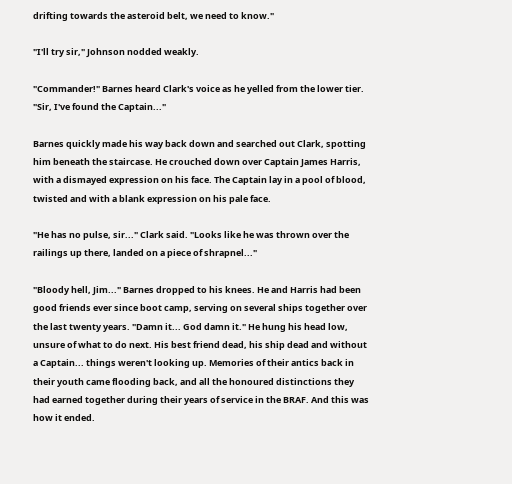drifting towards the asteroid belt, we need to know."

"I'll try sir," Johnson nodded weakly.

"Commander!" Barnes heard Clark's voice as he yelled from the lower tier. "Sir, I've found the Captain..."

Barnes quickly made his way back down and searched out Clark, spotting him beneath the staircase. He crouched down over Captain James Harris, with a dismayed expression on his face. The Captain lay in a pool of blood, twisted and with a blank expression on his pale face.

"He has no pulse, sir..." Clark said. "Looks like he was thrown over the railings up there, landed on a piece of shrapnel..."

"Bloody hell, Jim..." Barnes dropped to his knees. He and Harris had been good friends ever since boot camp, serving on several ships together over the last twenty years. "Damn it... God damn it." He hung his head low, unsure of what to do next. His best friend dead, his ship dead and without a Captain... things weren't looking up. Memories of their antics back in their youth came flooding back, and all the honoured distinctions they had earned together during their years of service in the BRAF. And this was how it ended.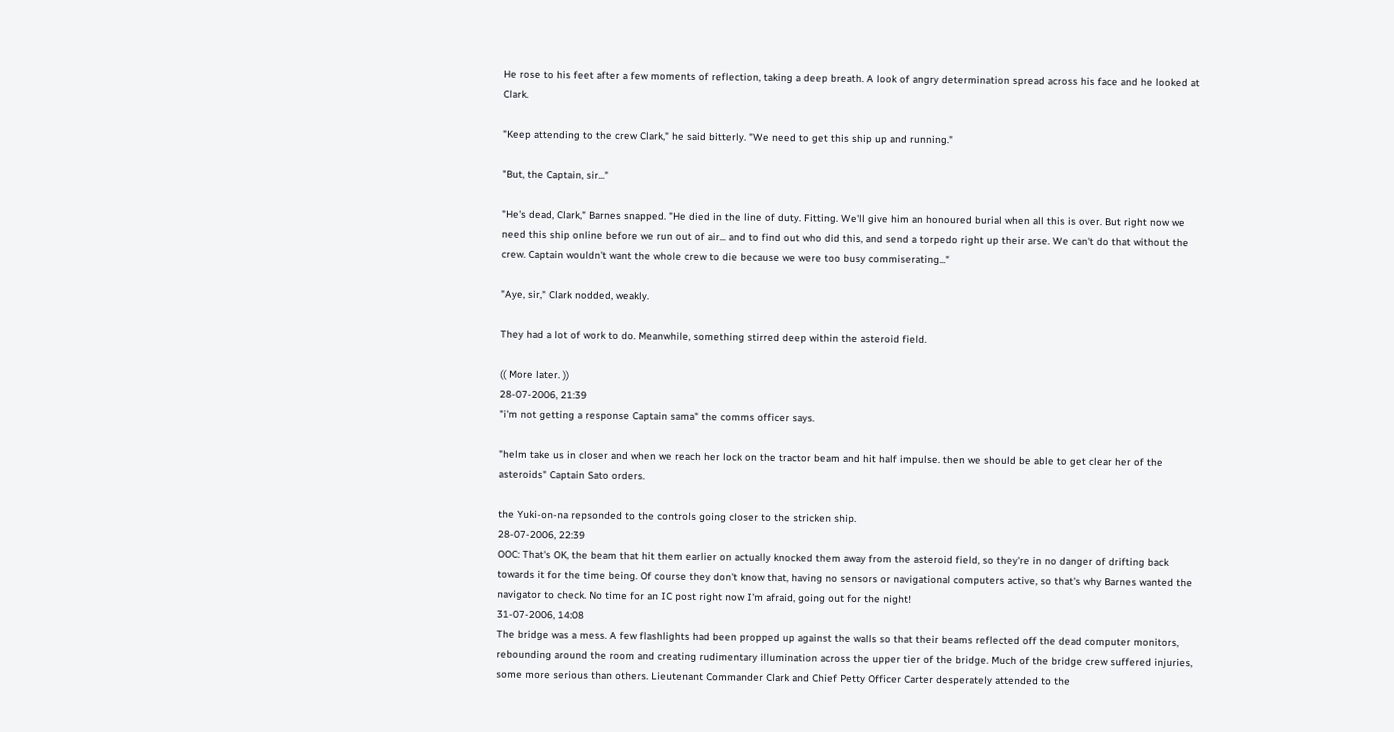He rose to his feet after a few moments of reflection, taking a deep breath. A look of angry determination spread across his face and he looked at Clark.

"Keep attending to the crew Clark," he said bitterly. "We need to get this ship up and running."

"But, the Captain, sir..."

"He's dead, Clark," Barnes snapped. "He died in the line of duty. Fitting. We'll give him an honoured burial when all this is over. But right now we need this ship online before we run out of air... and to find out who did this, and send a torpedo right up their arse. We can't do that without the crew. Captain wouldn't want the whole crew to die because we were too busy commiserating..."

"Aye, sir," Clark nodded, weakly.

They had a lot of work to do. Meanwhile, something stirred deep within the asteroid field.

(( More later. ))
28-07-2006, 21:39
"i'm not getting a response Captain sama" the comms officer says.

"helm take us in closer and when we reach her lock on the tractor beam and hit half impulse. then we should be able to get clear her of the asteroids" Captain Sato orders.

the Yuki-on-na repsonded to the controls going closer to the stricken ship.
28-07-2006, 22:39
OOC: That's OK, the beam that hit them earlier on actually knocked them away from the asteroid field, so they're in no danger of drifting back towards it for the time being. Of course they don't know that, having no sensors or navigational computers active, so that's why Barnes wanted the navigator to check. No time for an IC post right now I'm afraid, going out for the night!
31-07-2006, 14:08
The bridge was a mess. A few flashlights had been propped up against the walls so that their beams reflected off the dead computer monitors, rebounding around the room and creating rudimentary illumination across the upper tier of the bridge. Much of the bridge crew suffered injuries, some more serious than others. Lieutenant Commander Clark and Chief Petty Officer Carter desperately attended to the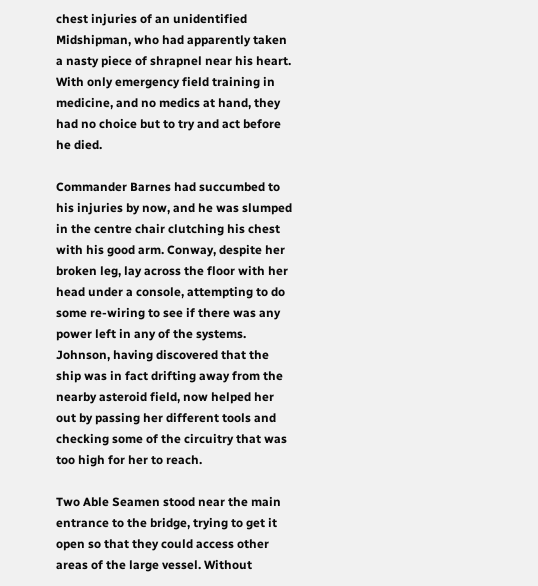chest injuries of an unidentified Midshipman, who had apparently taken a nasty piece of shrapnel near his heart. With only emergency field training in medicine, and no medics at hand, they had no choice but to try and act before he died.

Commander Barnes had succumbed to his injuries by now, and he was slumped in the centre chair clutching his chest with his good arm. Conway, despite her broken leg, lay across the floor with her head under a console, attempting to do some re-wiring to see if there was any power left in any of the systems. Johnson, having discovered that the ship was in fact drifting away from the nearby asteroid field, now helped her out by passing her different tools and checking some of the circuitry that was too high for her to reach.

Two Able Seamen stood near the main entrance to the bridge, trying to get it open so that they could access other areas of the large vessel. Without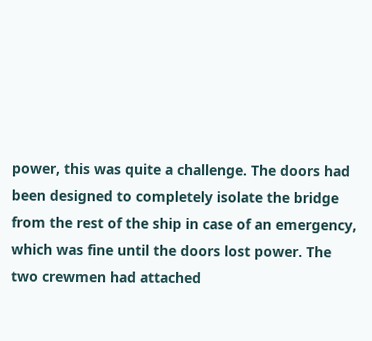power, this was quite a challenge. The doors had been designed to completely isolate the bridge from the rest of the ship in case of an emergency, which was fine until the doors lost power. The two crewmen had attached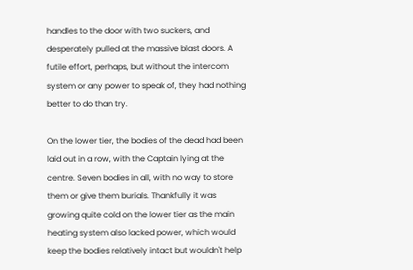handles to the door with two suckers, and desperately pulled at the massive blast doors. A futile effort, perhaps, but without the intercom system or any power to speak of, they had nothing better to do than try.

On the lower tier, the bodies of the dead had been laid out in a row, with the Captain lying at the centre. Seven bodies in all, with no way to store them or give them burials. Thankfully it was growing quite cold on the lower tier as the main heating system also lacked power, which would keep the bodies relatively intact but wouldn't help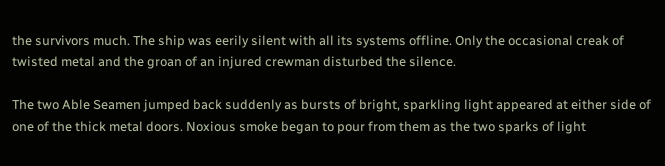the survivors much. The ship was eerily silent with all its systems offline. Only the occasional creak of twisted metal and the groan of an injured crewman disturbed the silence.

The two Able Seamen jumped back suddenly as bursts of bright, sparkling light appeared at either side of one of the thick metal doors. Noxious smoke began to pour from them as the two sparks of light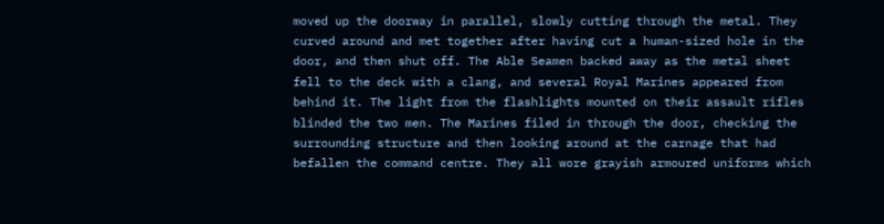moved up the doorway in parallel, slowly cutting through the metal. They curved around and met together after having cut a human-sized hole in the door, and then shut off. The Able Seamen backed away as the metal sheet fell to the deck with a clang, and several Royal Marines appeared from behind it. The light from the flashlights mounted on their assault rifles blinded the two men. The Marines filed in through the door, checking the surrounding structure and then looking around at the carnage that had befallen the command centre. They all wore grayish armoured uniforms which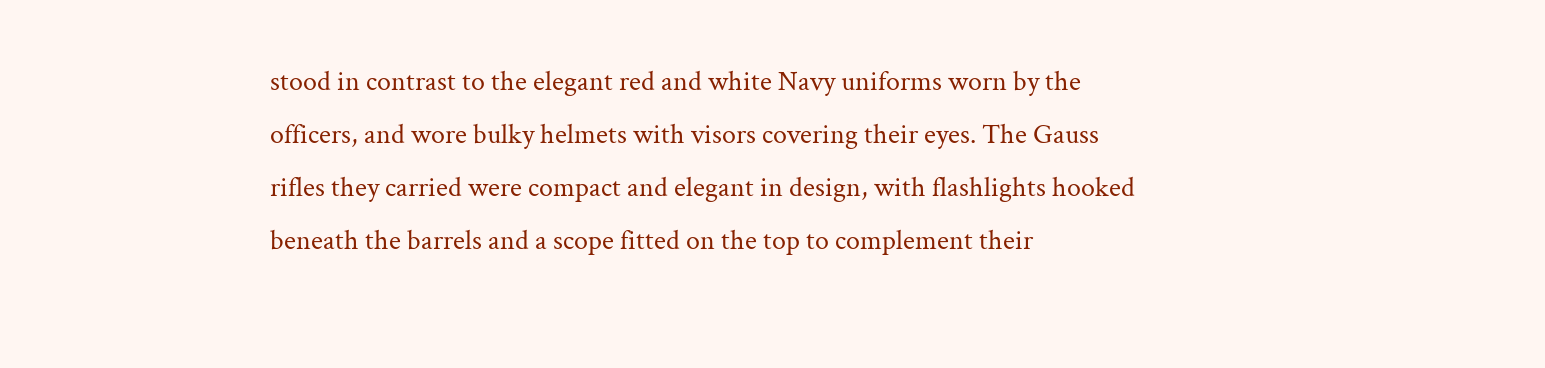stood in contrast to the elegant red and white Navy uniforms worn by the officers, and wore bulky helmets with visors covering their eyes. The Gauss rifles they carried were compact and elegant in design, with flashlights hooked beneath the barrels and a scope fitted on the top to complement their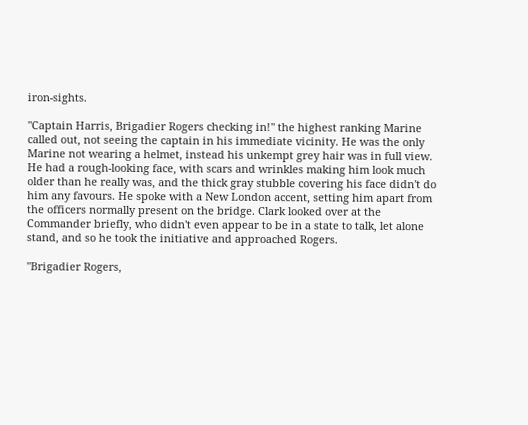iron-sights.

"Captain Harris, Brigadier Rogers checking in!" the highest ranking Marine called out, not seeing the captain in his immediate vicinity. He was the only Marine not wearing a helmet, instead his unkempt grey hair was in full view. He had a rough-looking face, with scars and wrinkles making him look much older than he really was, and the thick gray stubble covering his face didn't do him any favours. He spoke with a New London accent, setting him apart from the officers normally present on the bridge. Clark looked over at the Commander briefly, who didn't even appear to be in a state to talk, let alone stand, and so he took the initiative and approached Rogers.

"Brigadier Rogers,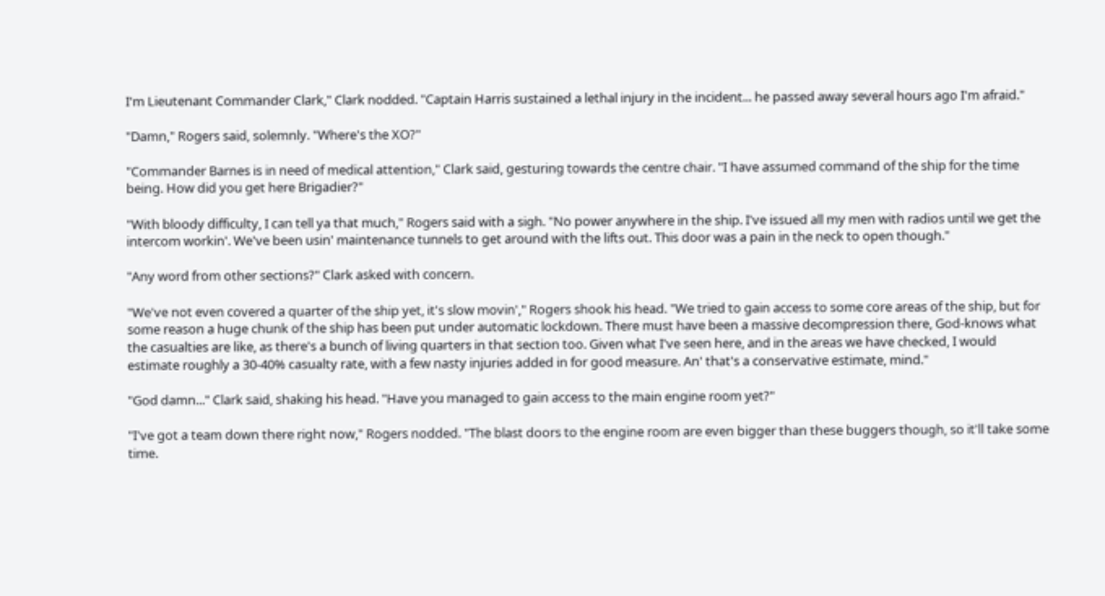I'm Lieutenant Commander Clark," Clark nodded. "Captain Harris sustained a lethal injury in the incident... he passed away several hours ago I'm afraid."

"Damn," Rogers said, solemnly. "Where's the XO?"

"Commander Barnes is in need of medical attention," Clark said, gesturing towards the centre chair. "I have assumed command of the ship for the time being. How did you get here Brigadier?"

"With bloody difficulty, I can tell ya that much," Rogers said with a sigh. "No power anywhere in the ship. I've issued all my men with radios until we get the intercom workin'. We've been usin' maintenance tunnels to get around with the lifts out. This door was a pain in the neck to open though."

"Any word from other sections?" Clark asked with concern.

"We've not even covered a quarter of the ship yet, it's slow movin'," Rogers shook his head. "We tried to gain access to some core areas of the ship, but for some reason a huge chunk of the ship has been put under automatic lockdown. There must have been a massive decompression there, God-knows what the casualties are like, as there's a bunch of living quarters in that section too. Given what I've seen here, and in the areas we have checked, I would estimate roughly a 30-40% casualty rate, with a few nasty injuries added in for good measure. An' that's a conservative estimate, mind."

"God damn..." Clark said, shaking his head. "Have you managed to gain access to the main engine room yet?"

"I've got a team down there right now," Rogers nodded. "The blast doors to the engine room are even bigger than these buggers though, so it'll take some time.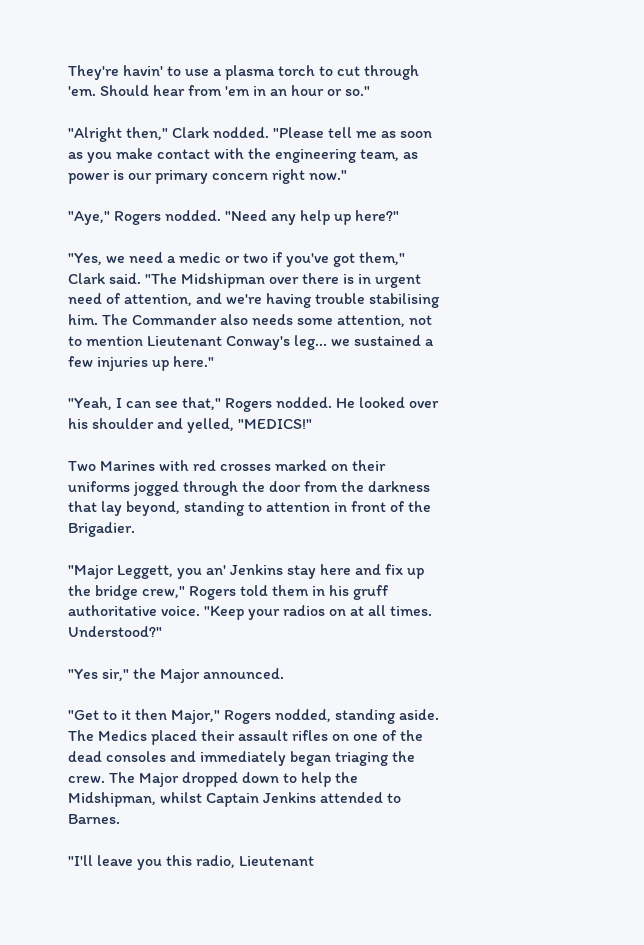They're havin' to use a plasma torch to cut through 'em. Should hear from 'em in an hour or so."

"Alright then," Clark nodded. "Please tell me as soon as you make contact with the engineering team, as power is our primary concern right now."

"Aye," Rogers nodded. "Need any help up here?"

"Yes, we need a medic or two if you've got them," Clark said. "The Midshipman over there is in urgent need of attention, and we're having trouble stabilising him. The Commander also needs some attention, not to mention Lieutenant Conway's leg... we sustained a few injuries up here."

"Yeah, I can see that," Rogers nodded. He looked over his shoulder and yelled, "MEDICS!"

Two Marines with red crosses marked on their uniforms jogged through the door from the darkness that lay beyond, standing to attention in front of the Brigadier.

"Major Leggett, you an' Jenkins stay here and fix up the bridge crew," Rogers told them in his gruff authoritative voice. "Keep your radios on at all times. Understood?"

"Yes sir," the Major announced.

"Get to it then Major," Rogers nodded, standing aside. The Medics placed their assault rifles on one of the dead consoles and immediately began triaging the crew. The Major dropped down to help the Midshipman, whilst Captain Jenkins attended to Barnes.

"I'll leave you this radio, Lieutenant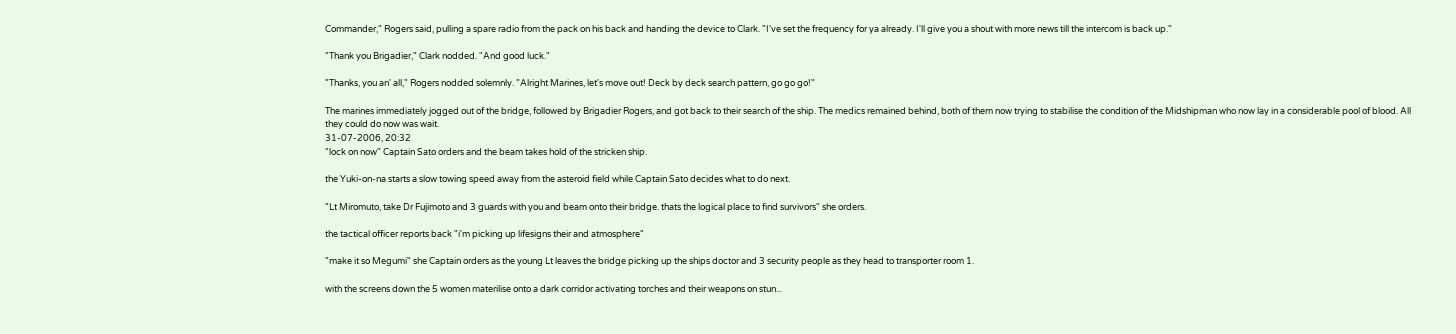Commander," Rogers said, pulling a spare radio from the pack on his back and handing the device to Clark. "I've set the frequency for ya already. I'll give you a shout with more news till the intercom is back up."

"Thank you Brigadier," Clark nodded. "And good luck."

"Thanks, you an' all," Rogers nodded solemnly. "Alright Marines, let's move out! Deck by deck search pattern, go go go!"

The marines immediately jogged out of the bridge, followed by Brigadier Rogers, and got back to their search of the ship. The medics remained behind, both of them now trying to stabilise the condition of the Midshipman who now lay in a considerable pool of blood. All they could do now was wait.
31-07-2006, 20:32
"lock on now" Captain Sato orders and the beam takes hold of the stricken ship.

the Yuki-on-na starts a slow towing speed away from the asteroid field while Captain Sato decides what to do next.

"Lt Miromuto, take Dr Fujimoto and 3 guards with you and beam onto their bridge. thats the logical place to find survivors" she orders.

the tactical officer reports back "i'm picking up lifesigns their and atmosphere"

"make it so Megumi" she Captain orders as the young Lt leaves the bridge picking up the ships doctor and 3 security people as they head to transporter room 1.

with the screens down the 5 women materilise onto a dark corridor activating torches and their weapons on stun...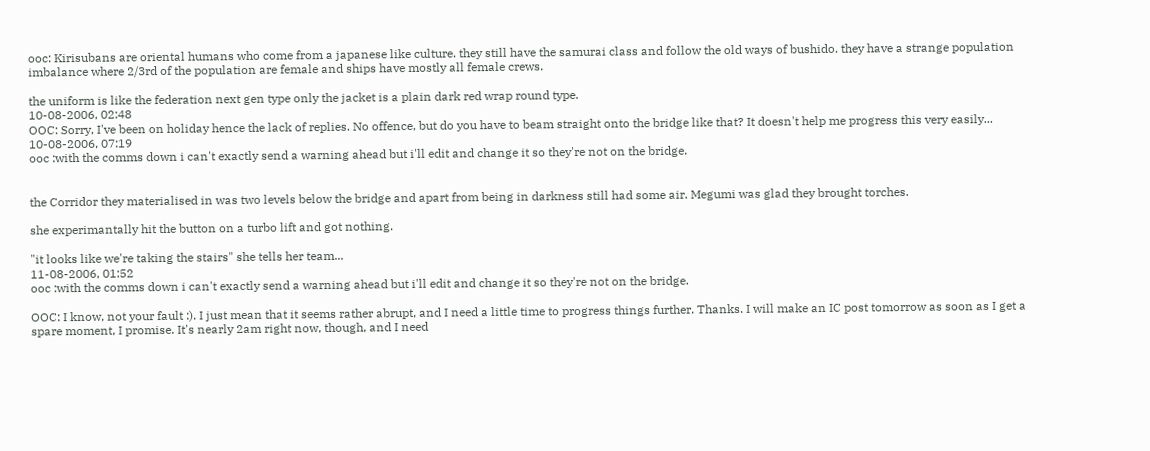ooc: Kirisubans are oriental humans who come from a japanese like culture. they still have the samurai class and follow the old ways of bushido. they have a strange population imbalance where 2/3rd of the population are female and ships have mostly all female crews.

the uniform is like the federation next gen type only the jacket is a plain dark red wrap round type.
10-08-2006, 02:48
OOC: Sorry, I've been on holiday hence the lack of replies. No offence, but do you have to beam straight onto the bridge like that? It doesn't help me progress this very easily...
10-08-2006, 07:19
ooc :with the comms down i can't exactly send a warning ahead but i'll edit and change it so they're not on the bridge.


the Corridor they materialised in was two levels below the bridge and apart from being in darkness still had some air. Megumi was glad they brought torches.

she experimantally hit the button on a turbo lift and got nothing.

"it looks like we're taking the stairs" she tells her team...
11-08-2006, 01:52
ooc :with the comms down i can't exactly send a warning ahead but i'll edit and change it so they're not on the bridge.

OOC: I know, not your fault :). I just mean that it seems rather abrupt, and I need a little time to progress things further. Thanks. I will make an IC post tomorrow as soon as I get a spare moment, I promise. It's nearly 2am right now, though, and I need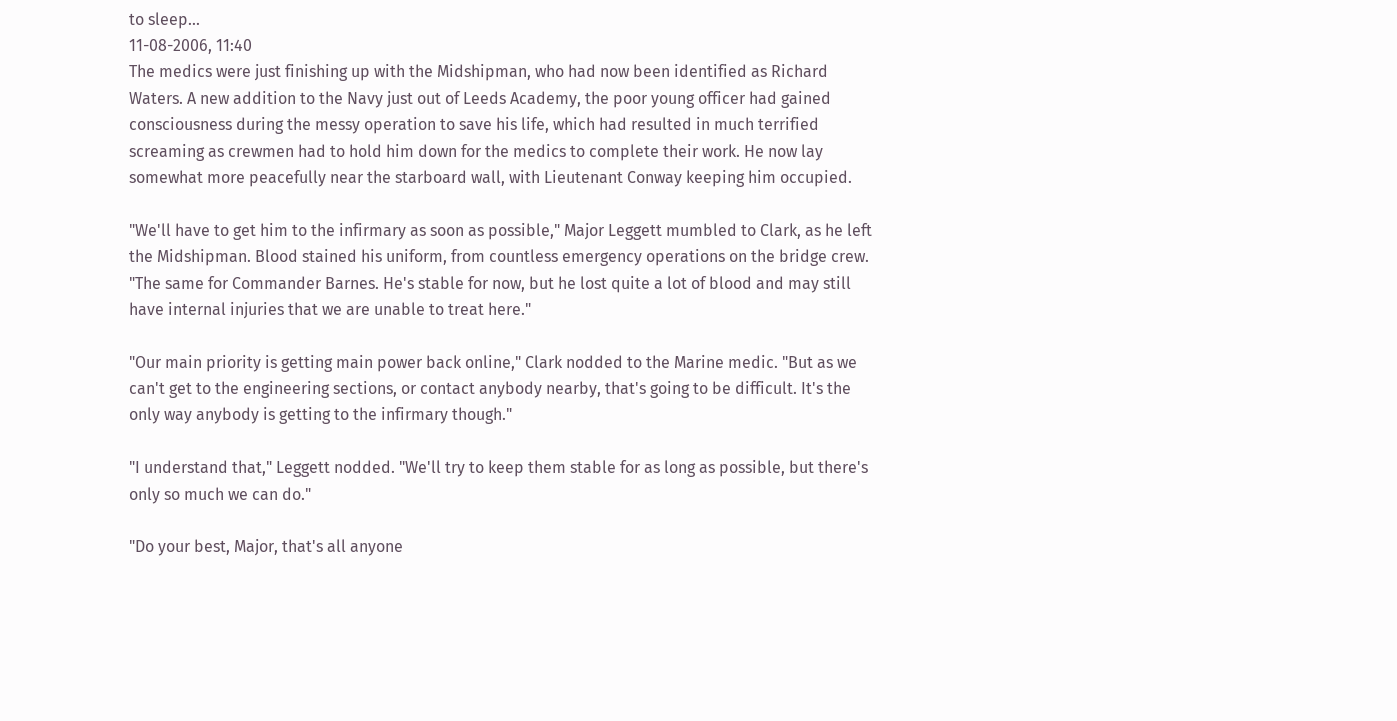to sleep...
11-08-2006, 11:40
The medics were just finishing up with the Midshipman, who had now been identified as Richard Waters. A new addition to the Navy just out of Leeds Academy, the poor young officer had gained consciousness during the messy operation to save his life, which had resulted in much terrified screaming as crewmen had to hold him down for the medics to complete their work. He now lay somewhat more peacefully near the starboard wall, with Lieutenant Conway keeping him occupied.

"We'll have to get him to the infirmary as soon as possible," Major Leggett mumbled to Clark, as he left the Midshipman. Blood stained his uniform, from countless emergency operations on the bridge crew. "The same for Commander Barnes. He's stable for now, but he lost quite a lot of blood and may still have internal injuries that we are unable to treat here."

"Our main priority is getting main power back online," Clark nodded to the Marine medic. "But as we can't get to the engineering sections, or contact anybody nearby, that's going to be difficult. It's the only way anybody is getting to the infirmary though."

"I understand that," Leggett nodded. "We'll try to keep them stable for as long as possible, but there's only so much we can do."

"Do your best, Major, that's all anyone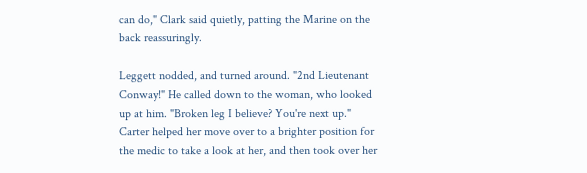can do," Clark said quietly, patting the Marine on the back reassuringly.

Leggett nodded, and turned around. "2nd Lieutenant Conway!" He called down to the woman, who looked up at him. "Broken leg I believe? You're next up." Carter helped her move over to a brighter position for the medic to take a look at her, and then took over her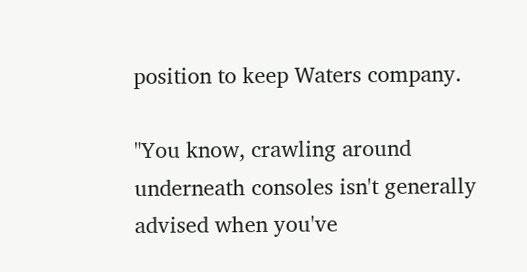position to keep Waters company.

"You know, crawling around underneath consoles isn't generally advised when you've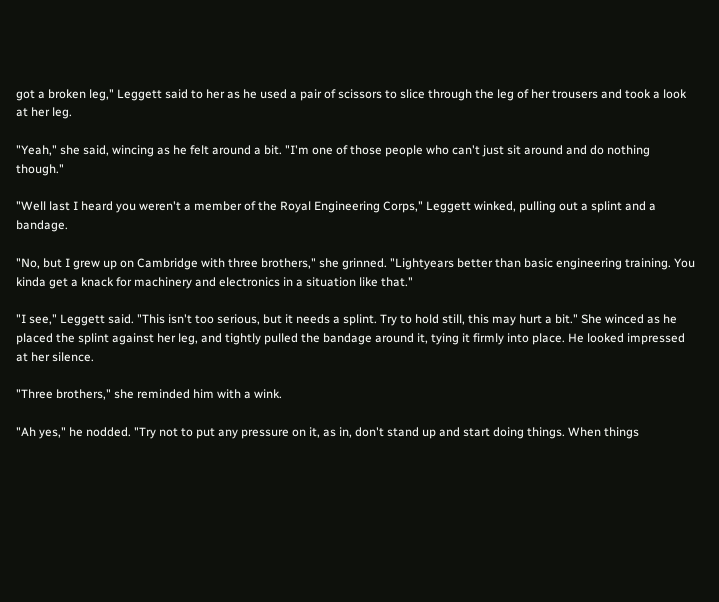got a broken leg," Leggett said to her as he used a pair of scissors to slice through the leg of her trousers and took a look at her leg.

"Yeah," she said, wincing as he felt around a bit. "I'm one of those people who can't just sit around and do nothing though."

"Well last I heard you weren't a member of the Royal Engineering Corps," Leggett winked, pulling out a splint and a bandage.

"No, but I grew up on Cambridge with three brothers," she grinned. "Lightyears better than basic engineering training. You kinda get a knack for machinery and electronics in a situation like that."

"I see," Leggett said. "This isn't too serious, but it needs a splint. Try to hold still, this may hurt a bit." She winced as he placed the splint against her leg, and tightly pulled the bandage around it, tying it firmly into place. He looked impressed at her silence.

"Three brothers," she reminded him with a wink.

"Ah yes," he nodded. "Try not to put any pressure on it, as in, don't stand up and start doing things. When things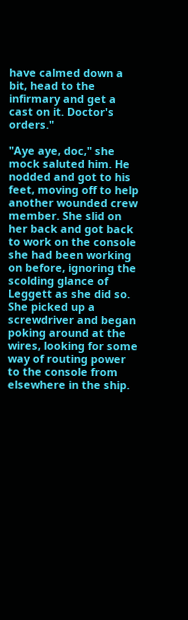have calmed down a bit, head to the infirmary and get a cast on it. Doctor's orders."

"Aye aye, doc," she mock saluted him. He nodded and got to his feet, moving off to help another wounded crew member. She slid on her back and got back to work on the console she had been working on before, ignoring the scolding glance of Leggett as she did so. She picked up a screwdriver and began poking around at the wires, looking for some way of routing power to the console from elsewhere in the ship.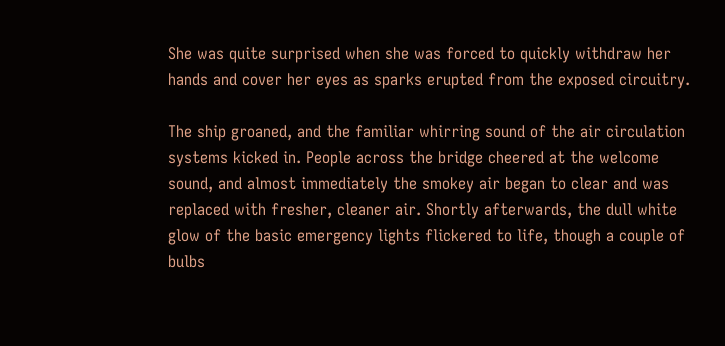She was quite surprised when she was forced to quickly withdraw her hands and cover her eyes as sparks erupted from the exposed circuitry.

The ship groaned, and the familiar whirring sound of the air circulation systems kicked in. People across the bridge cheered at the welcome sound, and almost immediately the smokey air began to clear and was replaced with fresher, cleaner air. Shortly afterwards, the dull white glow of the basic emergency lights flickered to life, though a couple of bulbs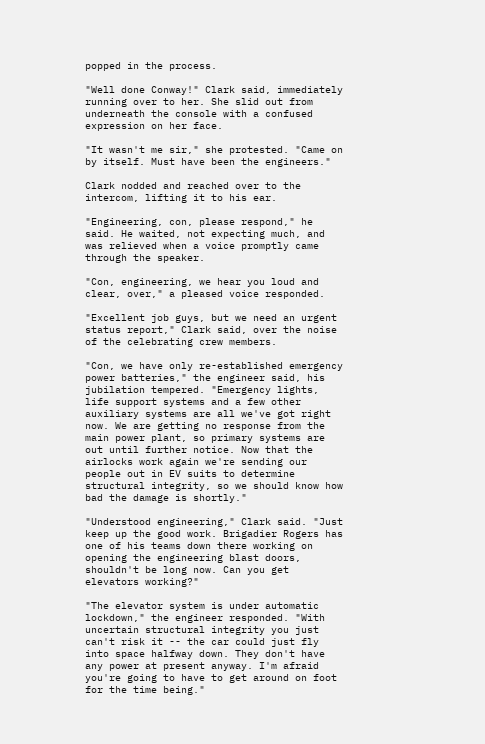popped in the process.

"Well done Conway!" Clark said, immediately running over to her. She slid out from underneath the console with a confused expression on her face.

"It wasn't me sir," she protested. "Came on by itself. Must have been the engineers."

Clark nodded and reached over to the intercom, lifting it to his ear.

"Engineering, con, please respond," he said. He waited, not expecting much, and was relieved when a voice promptly came through the speaker.

"Con, engineering, we hear you loud and clear, over," a pleased voice responded.

"Excellent job guys, but we need an urgent status report," Clark said, over the noise of the celebrating crew members.

"Con, we have only re-established emergency power batteries," the engineer said, his jubilation tempered. "Emergency lights, life support systems and a few other auxiliary systems are all we've got right now. We are getting no response from the main power plant, so primary systems are out until further notice. Now that the airlocks work again we're sending our people out in EV suits to determine structural integrity, so we should know how bad the damage is shortly."

"Understood engineering," Clark said. "Just keep up the good work. Brigadier Rogers has one of his teams down there working on opening the engineering blast doors, shouldn't be long now. Can you get elevators working?"

"The elevator system is under automatic lockdown," the engineer responded. "With uncertain structural integrity you just can't risk it -- the car could just fly into space halfway down. They don't have any power at present anyway. I'm afraid you're going to have to get around on foot for the time being."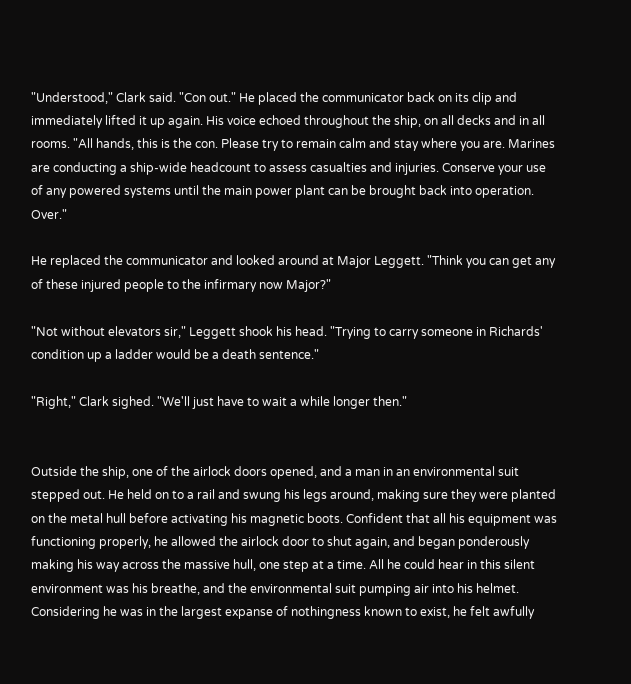"Understood," Clark said. "Con out." He placed the communicator back on its clip and immediately lifted it up again. His voice echoed throughout the ship, on all decks and in all rooms. "All hands, this is the con. Please try to remain calm and stay where you are. Marines are conducting a ship-wide headcount to assess casualties and injuries. Conserve your use of any powered systems until the main power plant can be brought back into operation. Over."

He replaced the communicator and looked around at Major Leggett. "Think you can get any of these injured people to the infirmary now Major?"

"Not without elevators sir," Leggett shook his head. "Trying to carry someone in Richards' condition up a ladder would be a death sentence."

"Right," Clark sighed. "We'll just have to wait a while longer then."


Outside the ship, one of the airlock doors opened, and a man in an environmental suit stepped out. He held on to a rail and swung his legs around, making sure they were planted on the metal hull before activating his magnetic boots. Confident that all his equipment was functioning properly, he allowed the airlock door to shut again, and began ponderously making his way across the massive hull, one step at a time. All he could hear in this silent environment was his breathe, and the environmental suit pumping air into his helmet. Considering he was in the largest expanse of nothingness known to exist, he felt awfully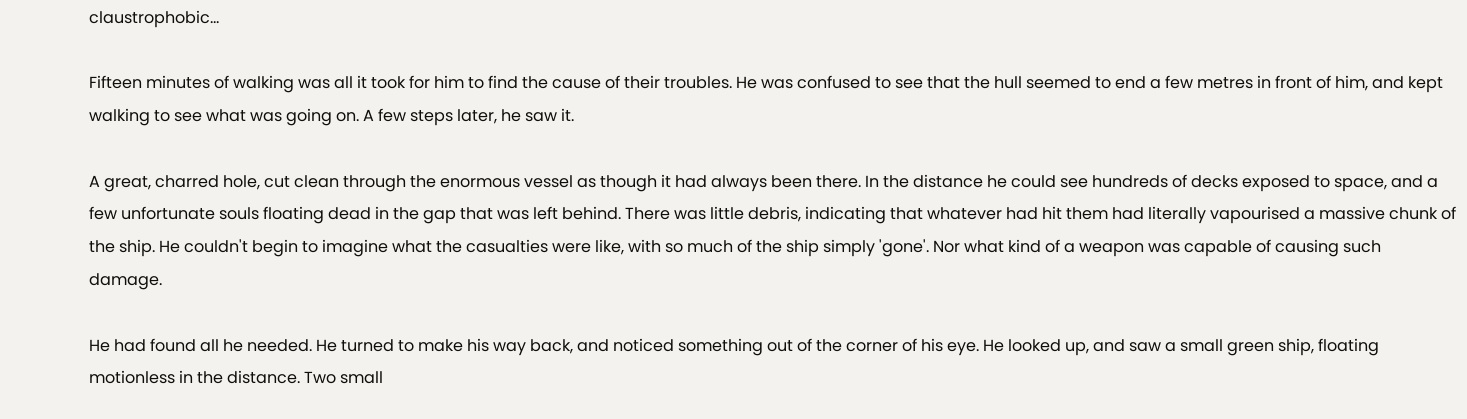claustrophobic...

Fifteen minutes of walking was all it took for him to find the cause of their troubles. He was confused to see that the hull seemed to end a few metres in front of him, and kept walking to see what was going on. A few steps later, he saw it.

A great, charred hole, cut clean through the enormous vessel as though it had always been there. In the distance he could see hundreds of decks exposed to space, and a few unfortunate souls floating dead in the gap that was left behind. There was little debris, indicating that whatever had hit them had literally vapourised a massive chunk of the ship. He couldn't begin to imagine what the casualties were like, with so much of the ship simply 'gone'. Nor what kind of a weapon was capable of causing such damage.

He had found all he needed. He turned to make his way back, and noticed something out of the corner of his eye. He looked up, and saw a small green ship, floating motionless in the distance. Two small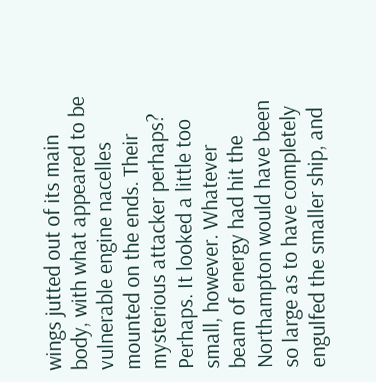wings jutted out of its main body, with what appeared to be vulnerable engine nacelles mounted on the ends. Their mysterious attacker perhaps? Perhaps. It looked a little too small, however. Whatever beam of energy had hit the Northampton would have been so large as to have completely engulfed the smaller ship, and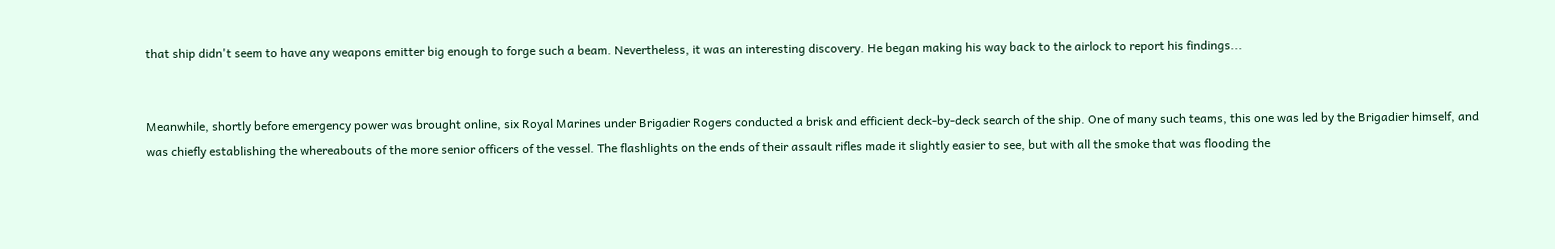that ship didn't seem to have any weapons emitter big enough to forge such a beam. Nevertheless, it was an interesting discovery. He began making his way back to the airlock to report his findings...


Meanwhile, shortly before emergency power was brought online, six Royal Marines under Brigadier Rogers conducted a brisk and efficient deck-by-deck search of the ship. One of many such teams, this one was led by the Brigadier himself, and was chiefly establishing the whereabouts of the more senior officers of the vessel. The flashlights on the ends of their assault rifles made it slightly easier to see, but with all the smoke that was flooding the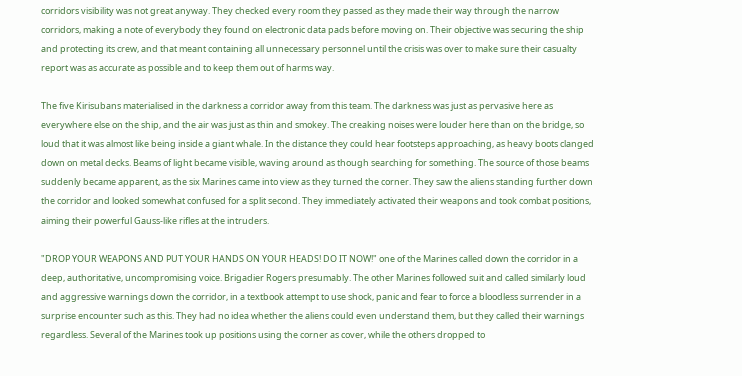corridors visibility was not great anyway. They checked every room they passed as they made their way through the narrow corridors, making a note of everybody they found on electronic data pads before moving on. Their objective was securing the ship and protecting its crew, and that meant containing all unnecessary personnel until the crisis was over to make sure their casualty report was as accurate as possible and to keep them out of harms way.

The five Kirisubans materialised in the darkness a corridor away from this team. The darkness was just as pervasive here as everywhere else on the ship, and the air was just as thin and smokey. The creaking noises were louder here than on the bridge, so loud that it was almost like being inside a giant whale. In the distance they could hear footsteps approaching, as heavy boots clanged down on metal decks. Beams of light became visible, waving around as though searching for something. The source of those beams suddenly became apparent, as the six Marines came into view as they turned the corner. They saw the aliens standing further down the corridor and looked somewhat confused for a split second. They immediately activated their weapons and took combat positions, aiming their powerful Gauss-like rifles at the intruders.

"DROP YOUR WEAPONS AND PUT YOUR HANDS ON YOUR HEADS! DO IT NOW!" one of the Marines called down the corridor in a deep, authoritative, uncompromising voice. Brigadier Rogers presumably. The other Marines followed suit and called similarly loud and aggressive warnings down the corridor, in a textbook attempt to use shock, panic and fear to force a bloodless surrender in a surprise encounter such as this. They had no idea whether the aliens could even understand them, but they called their warnings regardless. Several of the Marines took up positions using the corner as cover, while the others dropped to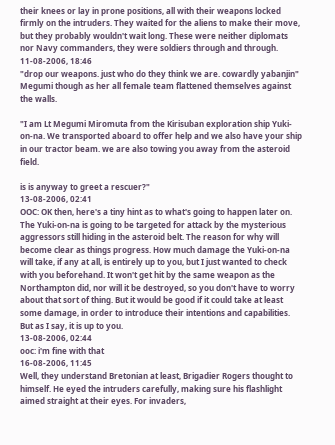their knees or lay in prone positions, all with their weapons locked firmly on the intruders. They waited for the aliens to make their move, but they probably wouldn't wait long. These were neither diplomats nor Navy commanders, they were soldiers through and through.
11-08-2006, 18:46
"drop our weapons. just who do they think we are. cowardly yabanjin" Megumi though as her all female team flattened themselves against the walls.

"I am Lt Megumi Miromuta from the Kirisuban exploration ship Yuki-on-na. We transported aboard to offer help and we also have your ship in our tractor beam. we are also towing you away from the asteroid field.

is is anyway to greet a rescuer?"
13-08-2006, 02:41
OOC: OK then, here's a tiny hint as to what's going to happen later on. The Yuki-on-na is going to be targeted for attack by the mysterious aggressors still hiding in the asteroid belt. The reason for why will become clear as things progress. How much damage the Yuki-on-na will take, if any at all, is entirely up to you, but I just wanted to check with you beforehand. It won't get hit by the same weapon as the Northampton did, nor will it be destroyed, so you don't have to worry about that sort of thing. But it would be good if it could take at least some damage, in order to introduce their intentions and capabilities. But as I say, it is up to you.
13-08-2006, 02:44
ooc: i'm fine with that
16-08-2006, 11:45
Well, they understand Bretonian at least, Brigadier Rogers thought to himself. He eyed the intruders carefully, making sure his flashlight aimed straight at their eyes. For invaders,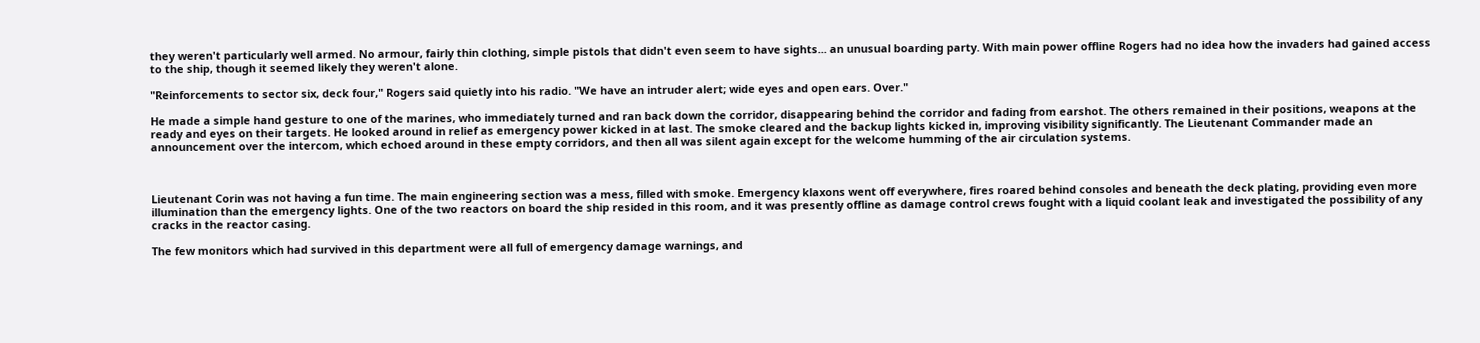they weren't particularly well armed. No armour, fairly thin clothing, simple pistols that didn't even seem to have sights... an unusual boarding party. With main power offline Rogers had no idea how the invaders had gained access to the ship, though it seemed likely they weren't alone.

"Reinforcements to sector six, deck four," Rogers said quietly into his radio. "We have an intruder alert; wide eyes and open ears. Over."

He made a simple hand gesture to one of the marines, who immediately turned and ran back down the corridor, disappearing behind the corridor and fading from earshot. The others remained in their positions, weapons at the ready and eyes on their targets. He looked around in relief as emergency power kicked in at last. The smoke cleared and the backup lights kicked in, improving visibility significantly. The Lieutenant Commander made an announcement over the intercom, which echoed around in these empty corridors, and then all was silent again except for the welcome humming of the air circulation systems.



Lieutenant Corin was not having a fun time. The main engineering section was a mess, filled with smoke. Emergency klaxons went off everywhere, fires roared behind consoles and beneath the deck plating, providing even more illumination than the emergency lights. One of the two reactors on board the ship resided in this room, and it was presently offline as damage control crews fought with a liquid coolant leak and investigated the possibility of any cracks in the reactor casing.

The few monitors which had survived in this department were all full of emergency damage warnings, and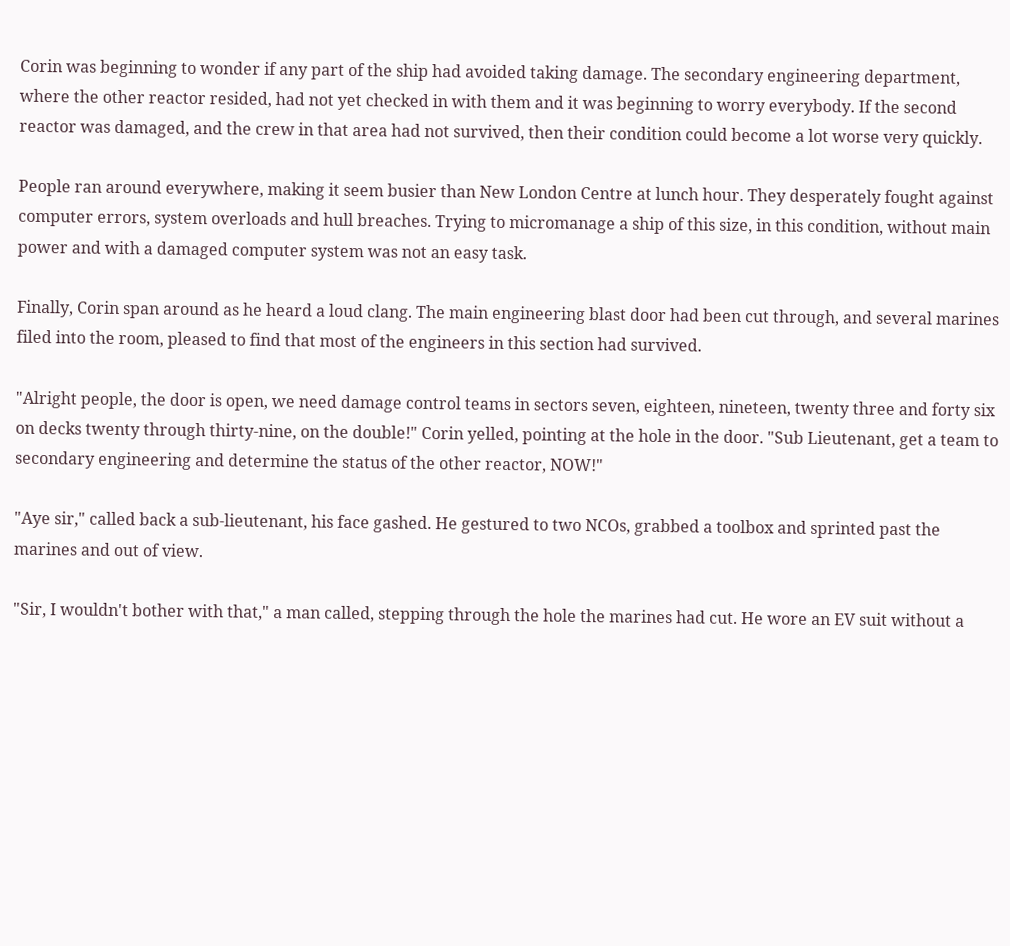Corin was beginning to wonder if any part of the ship had avoided taking damage. The secondary engineering department, where the other reactor resided, had not yet checked in with them and it was beginning to worry everybody. If the second reactor was damaged, and the crew in that area had not survived, then their condition could become a lot worse very quickly.

People ran around everywhere, making it seem busier than New London Centre at lunch hour. They desperately fought against computer errors, system overloads and hull breaches. Trying to micromanage a ship of this size, in this condition, without main power and with a damaged computer system was not an easy task.

Finally, Corin span around as he heard a loud clang. The main engineering blast door had been cut through, and several marines filed into the room, pleased to find that most of the engineers in this section had survived.

"Alright people, the door is open, we need damage control teams in sectors seven, eighteen, nineteen, twenty three and forty six on decks twenty through thirty-nine, on the double!" Corin yelled, pointing at the hole in the door. "Sub Lieutenant, get a team to secondary engineering and determine the status of the other reactor, NOW!"

"Aye sir," called back a sub-lieutenant, his face gashed. He gestured to two NCOs, grabbed a toolbox and sprinted past the marines and out of view.

"Sir, I wouldn't bother with that," a man called, stepping through the hole the marines had cut. He wore an EV suit without a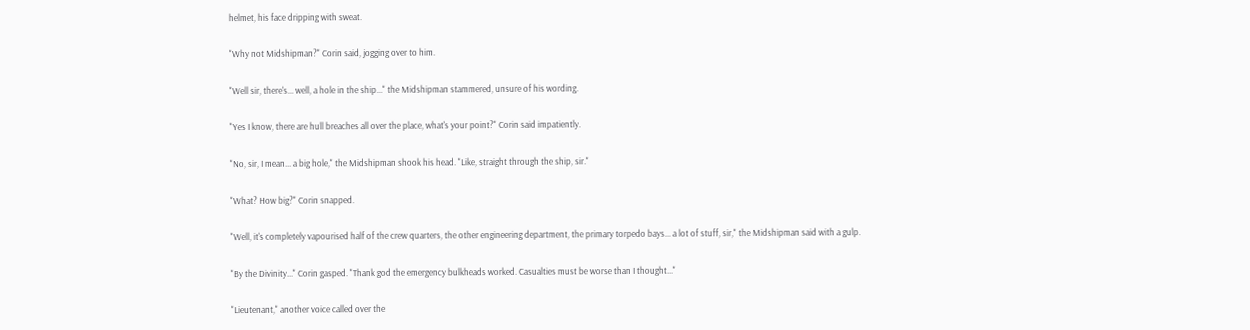helmet, his face dripping with sweat.

"Why not Midshipman?" Corin said, jogging over to him.

"Well sir, there's... well, a hole in the ship..." the Midshipman stammered, unsure of his wording.

"Yes I know, there are hull breaches all over the place, what's your point?" Corin said impatiently.

"No, sir, I mean... a big hole," the Midshipman shook his head. "Like, straight through the ship, sir."

"What? How big?" Corin snapped.

"Well, it's completely vapourised half of the crew quarters, the other engineering department, the primary torpedo bays... a lot of stuff, sir," the Midshipman said with a gulp.

"By the Divinity..." Corin gasped. "Thank god the emergency bulkheads worked. Casualties must be worse than I thought..."

"Lieutenant," another voice called over the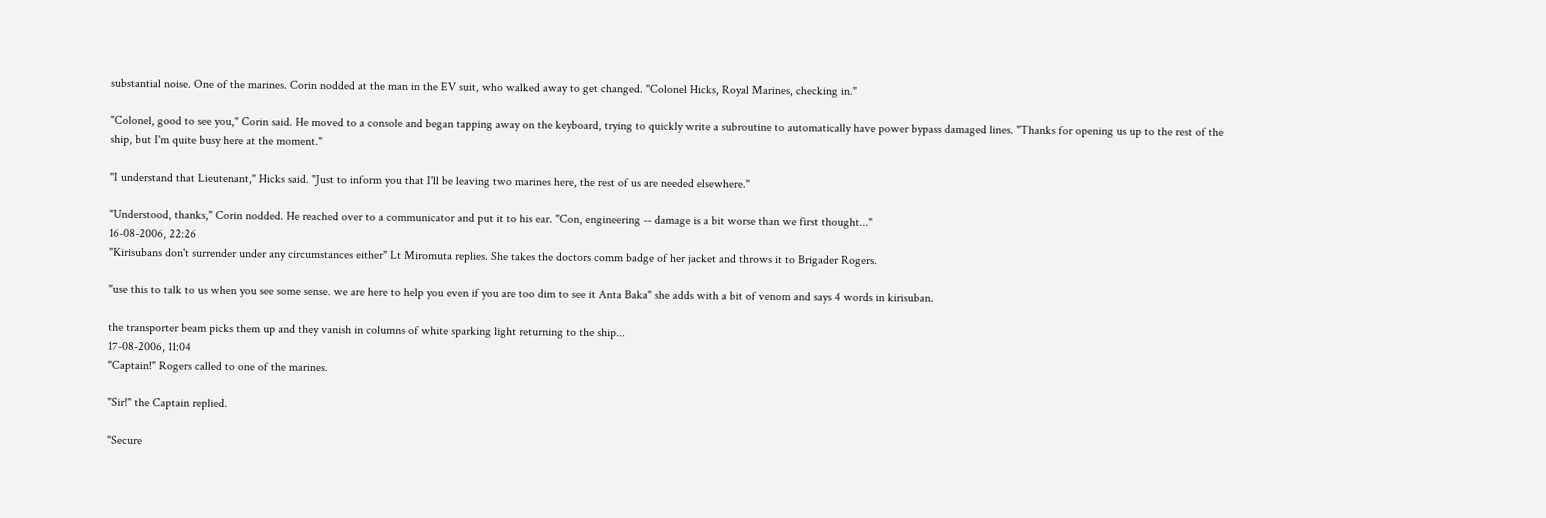substantial noise. One of the marines. Corin nodded at the man in the EV suit, who walked away to get changed. "Colonel Hicks, Royal Marines, checking in."

"Colonel, good to see you," Corin said. He moved to a console and began tapping away on the keyboard, trying to quickly write a subroutine to automatically have power bypass damaged lines. "Thanks for opening us up to the rest of the ship, but I'm quite busy here at the moment."

"I understand that Lieutenant," Hicks said. "Just to inform you that I'll be leaving two marines here, the rest of us are needed elsewhere."

"Understood, thanks," Corin nodded. He reached over to a communicator and put it to his ear. "Con, engineering -- damage is a bit worse than we first thought..."
16-08-2006, 22:26
"Kirisubans don't surrender under any circumstances either" Lt Miromuta replies. She takes the doctors comm badge of her jacket and throws it to Brigader Rogers.

"use this to talk to us when you see some sense. we are here to help you even if you are too dim to see it Anta Baka" she adds with a bit of venom and says 4 words in kirisuban.

the transporter beam picks them up and they vanish in columns of white sparking light returning to the ship...
17-08-2006, 11:04
"Captain!" Rogers called to one of the marines.

"Sir!" the Captain replied.

"Secure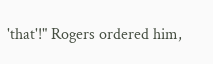'that'!" Rogers ordered him,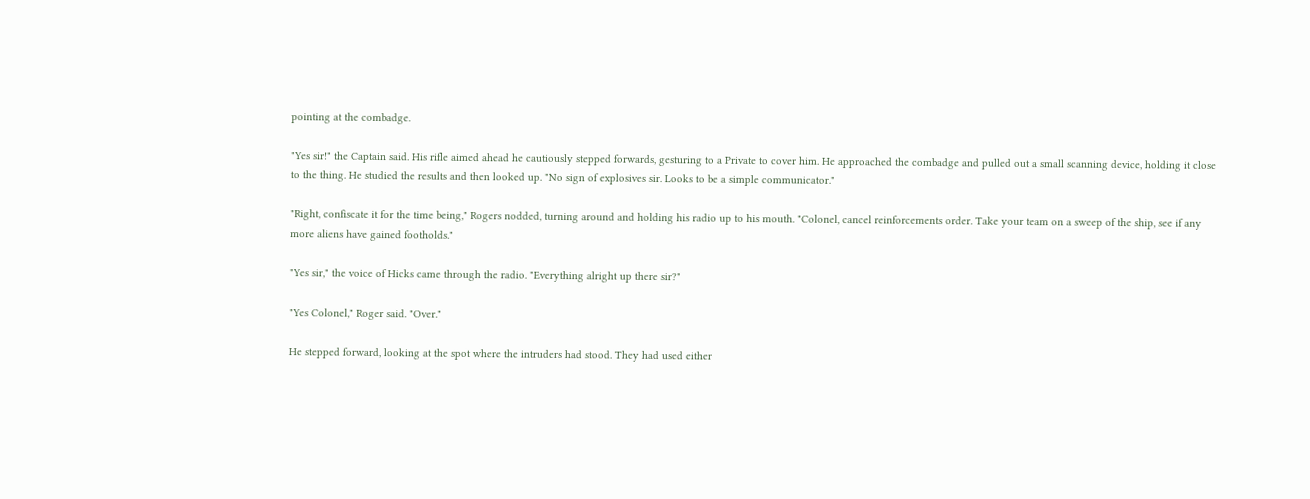pointing at the combadge.

"Yes sir!" the Captain said. His rifle aimed ahead he cautiously stepped forwards, gesturing to a Private to cover him. He approached the combadge and pulled out a small scanning device, holding it close to the thing. He studied the results and then looked up. "No sign of explosives sir. Looks to be a simple communicator."

"Right, confiscate it for the time being," Rogers nodded, turning around and holding his radio up to his mouth. "Colonel, cancel reinforcements order. Take your team on a sweep of the ship, see if any more aliens have gained footholds."

"Yes sir," the voice of Hicks came through the radio. "Everything alright up there sir?"

"Yes Colonel," Roger said. "Over."

He stepped forward, looking at the spot where the intruders had stood. They had used either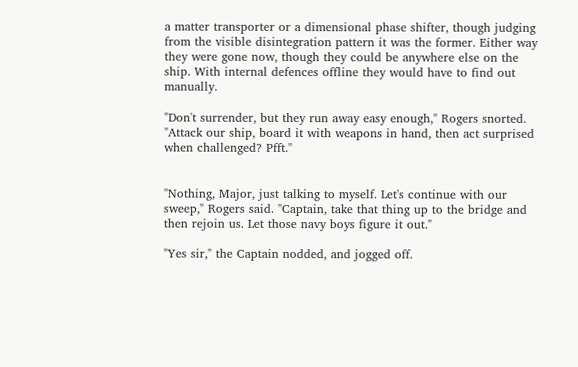a matter transporter or a dimensional phase shifter, though judging from the visible disintegration pattern it was the former. Either way they were gone now, though they could be anywhere else on the ship. With internal defences offline they would have to find out manually.

"Don't surrender, but they run away easy enough," Rogers snorted. "Attack our ship, board it with weapons in hand, then act surprised when challenged? Pfft."


"Nothing, Major, just talking to myself. Let's continue with our sweep," Rogers said. "Captain, take that thing up to the bridge and then rejoin us. Let those navy boys figure it out."

"Yes sir," the Captain nodded, and jogged off.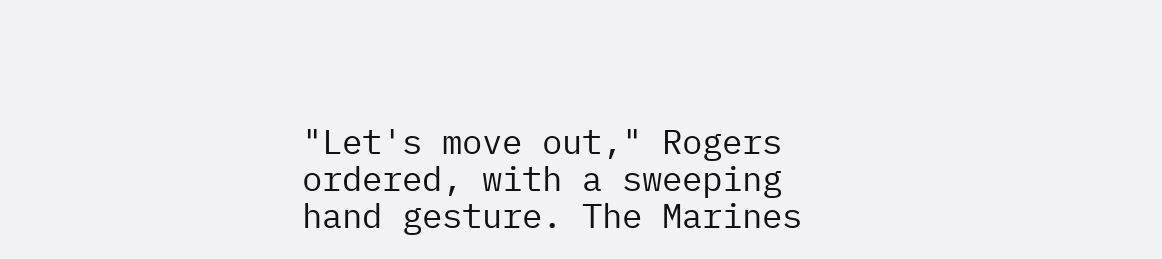"Let's move out," Rogers ordered, with a sweeping hand gesture. The Marines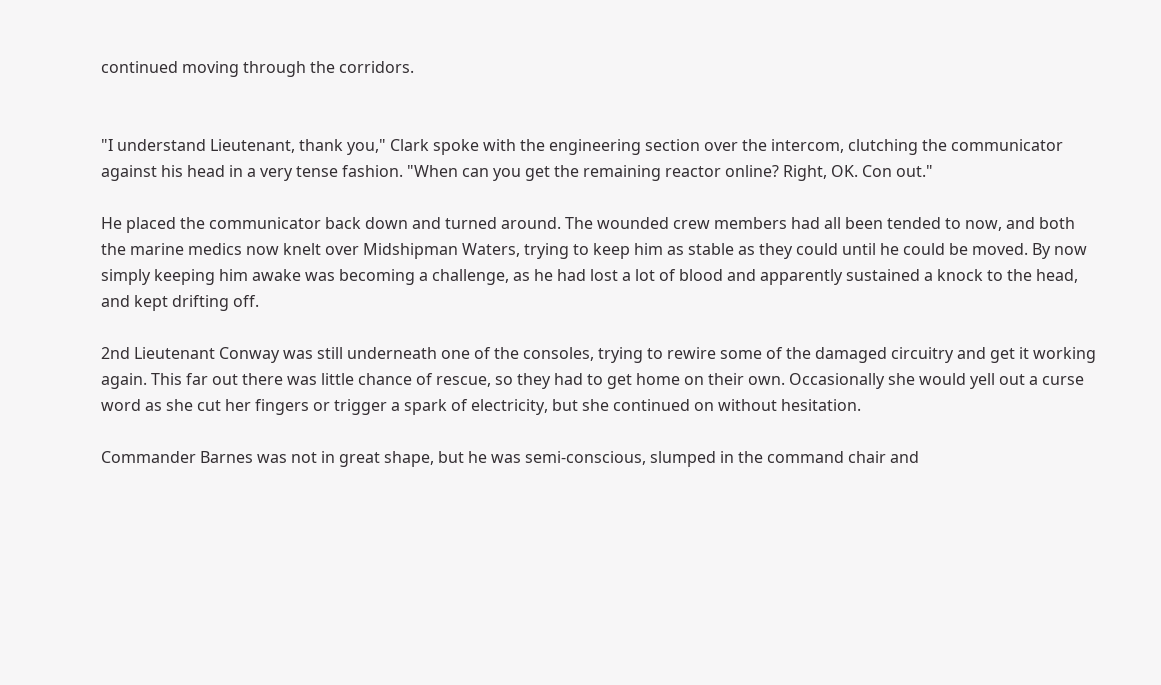continued moving through the corridors.


"I understand Lieutenant, thank you," Clark spoke with the engineering section over the intercom, clutching the communicator against his head in a very tense fashion. "When can you get the remaining reactor online? Right, OK. Con out."

He placed the communicator back down and turned around. The wounded crew members had all been tended to now, and both the marine medics now knelt over Midshipman Waters, trying to keep him as stable as they could until he could be moved. By now simply keeping him awake was becoming a challenge, as he had lost a lot of blood and apparently sustained a knock to the head, and kept drifting off.

2nd Lieutenant Conway was still underneath one of the consoles, trying to rewire some of the damaged circuitry and get it working again. This far out there was little chance of rescue, so they had to get home on their own. Occasionally she would yell out a curse word as she cut her fingers or trigger a spark of electricity, but she continued on without hesitation.

Commander Barnes was not in great shape, but he was semi-conscious, slumped in the command chair and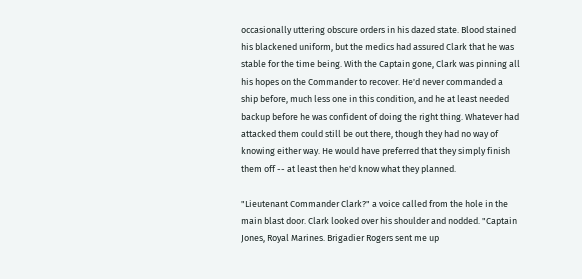occasionally uttering obscure orders in his dazed state. Blood stained his blackened uniform, but the medics had assured Clark that he was stable for the time being. With the Captain gone, Clark was pinning all his hopes on the Commander to recover. He'd never commanded a ship before, much less one in this condition, and he at least needed backup before he was confident of doing the right thing. Whatever had attacked them could still be out there, though they had no way of knowing either way. He would have preferred that they simply finish them off -- at least then he'd know what they planned.

"Lieutenant Commander Clark?" a voice called from the hole in the main blast door. Clark looked over his shoulder and nodded. "Captain Jones, Royal Marines. Brigadier Rogers sent me up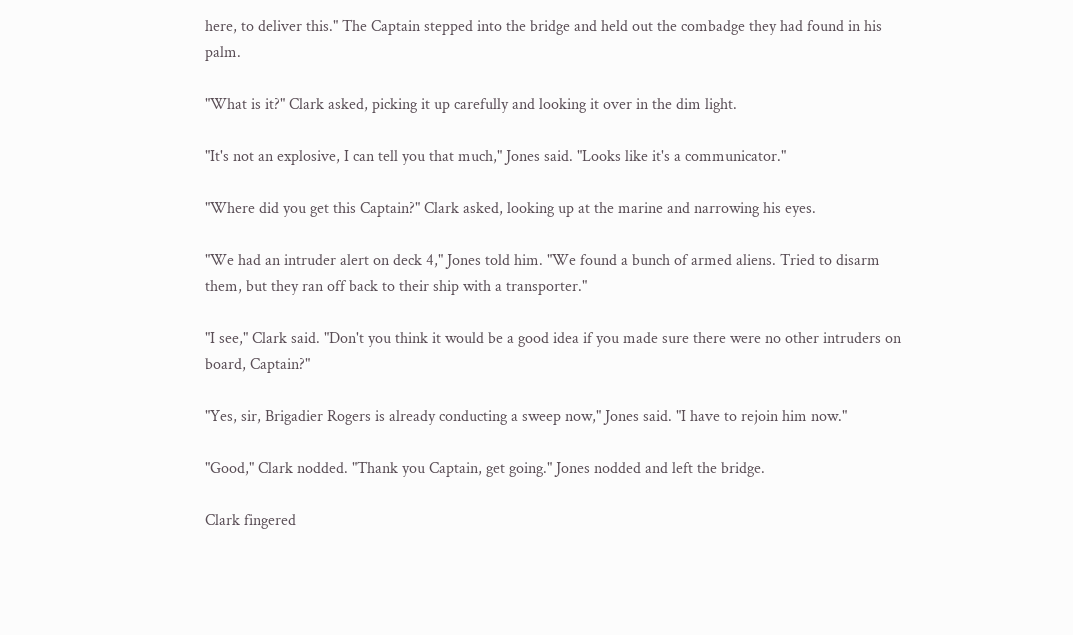here, to deliver this." The Captain stepped into the bridge and held out the combadge they had found in his palm.

"What is it?" Clark asked, picking it up carefully and looking it over in the dim light.

"It's not an explosive, I can tell you that much," Jones said. "Looks like it's a communicator."

"Where did you get this Captain?" Clark asked, looking up at the marine and narrowing his eyes.

"We had an intruder alert on deck 4," Jones told him. "We found a bunch of armed aliens. Tried to disarm them, but they ran off back to their ship with a transporter."

"I see," Clark said. "Don't you think it would be a good idea if you made sure there were no other intruders on board, Captain?"

"Yes, sir, Brigadier Rogers is already conducting a sweep now," Jones said. "I have to rejoin him now."

"Good," Clark nodded. "Thank you Captain, get going." Jones nodded and left the bridge.

Clark fingered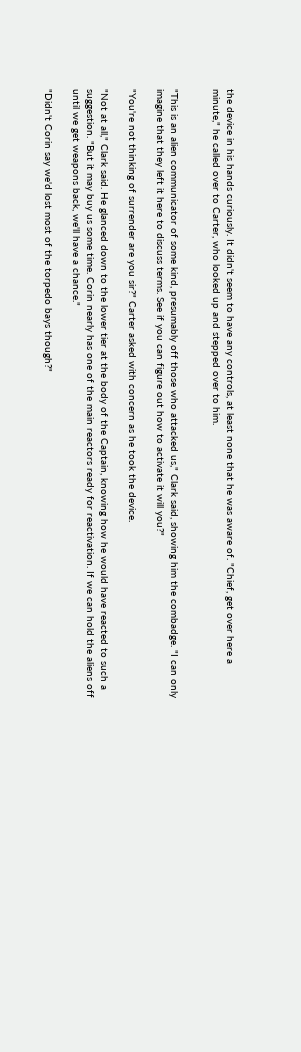the device in his hands curiously. It didn't seem to have any controls, at least none that he was aware of. "Chief, get over here a minute," he called over to Carter, who looked up and stepped over to him.


"This is an alien communicator of some kind, presumably off those who attacked us," Clark said, showing him the combadge. "I can only imagine that they left it here to discuss terms. See if you can figure out how to activate it will you?"

"You're not thinking of surrender are you sir?" Carter asked with concern as he took the device.

"Not at all," Clark said. He glanced down to the lower tier at the body of the Captain, knowing how he would have reacted to such a suggestion. "But it may buy us some time. Corin nearly has one of the main reactors ready for reactivation. If we can hold the aliens off until we get weapons back, we'll have a chance."

"Didn't Corin say we'd lost most of the torpedo bays though?"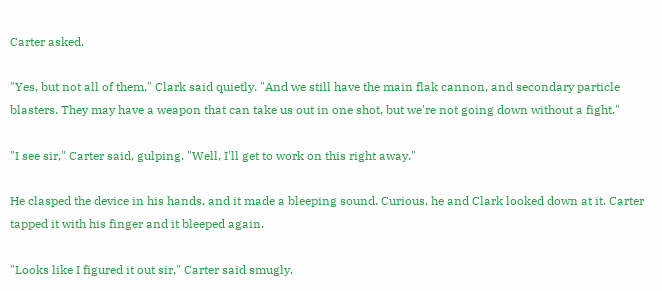Carter asked.

"Yes, but not all of them," Clark said quietly. "And we still have the main flak cannon, and secondary particle blasters. They may have a weapon that can take us out in one shot, but we're not going down without a fight."

"I see sir," Carter said, gulping. "Well, I'll get to work on this right away."

He clasped the device in his hands, and it made a bleeping sound. Curious, he and Clark looked down at it. Carter tapped it with his finger and it bleeped again.

"Looks like I figured it out sir," Carter said smugly.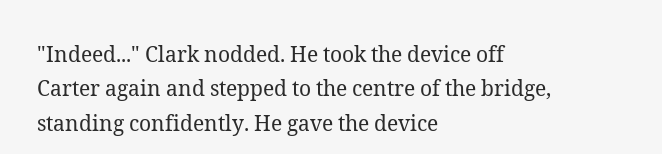"Indeed..." Clark nodded. He took the device off Carter again and stepped to the centre of the bridge, standing confidently. He gave the device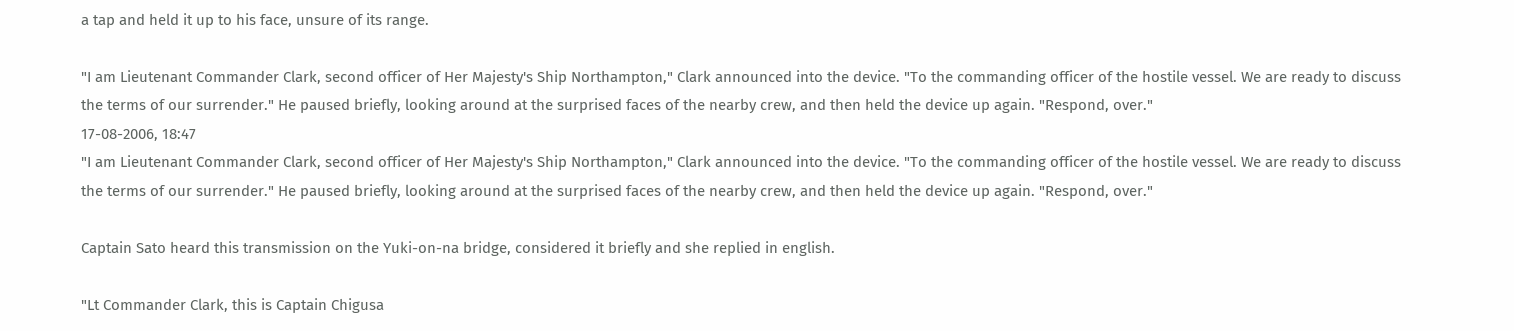a tap and held it up to his face, unsure of its range.

"I am Lieutenant Commander Clark, second officer of Her Majesty's Ship Northampton," Clark announced into the device. "To the commanding officer of the hostile vessel. We are ready to discuss the terms of our surrender." He paused briefly, looking around at the surprised faces of the nearby crew, and then held the device up again. "Respond, over."
17-08-2006, 18:47
"I am Lieutenant Commander Clark, second officer of Her Majesty's Ship Northampton," Clark announced into the device. "To the commanding officer of the hostile vessel. We are ready to discuss the terms of our surrender." He paused briefly, looking around at the surprised faces of the nearby crew, and then held the device up again. "Respond, over."

Captain Sato heard this transmission on the Yuki-on-na bridge, considered it briefly and she replied in english.

"Lt Commander Clark, this is Captain Chigusa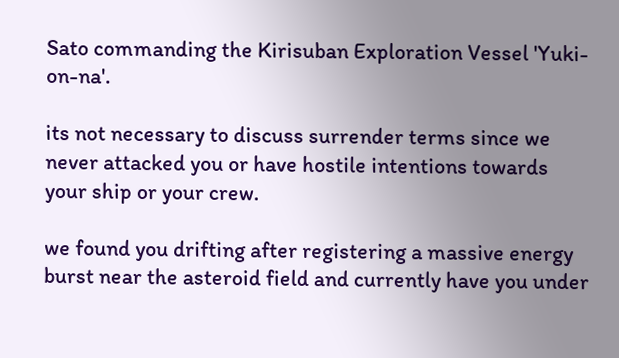Sato commanding the Kirisuban Exploration Vessel 'Yuki-on-na'.

its not necessary to discuss surrender terms since we never attacked you or have hostile intentions towards your ship or your crew.

we found you drifting after registering a massive energy burst near the asteroid field and currently have you under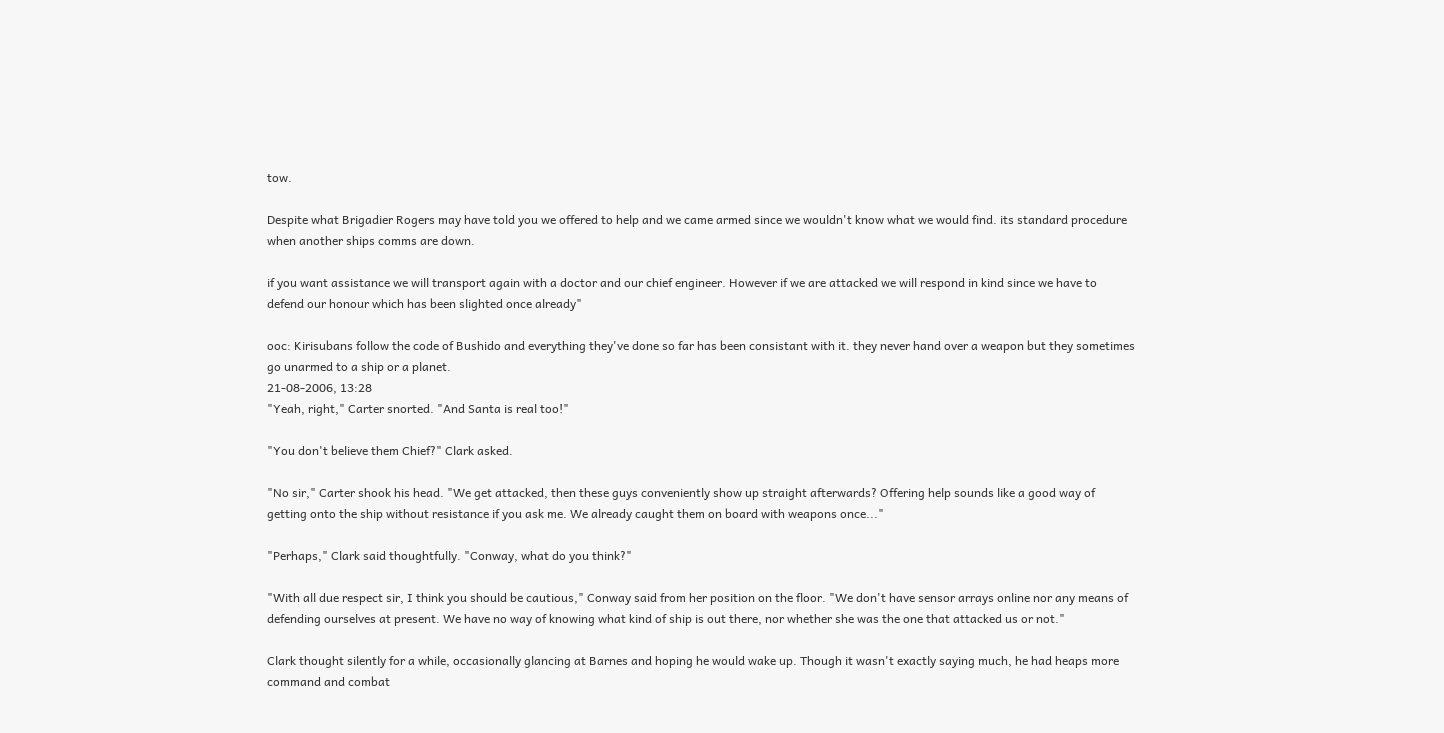tow.

Despite what Brigadier Rogers may have told you we offered to help and we came armed since we wouldn't know what we would find. its standard procedure when another ships comms are down.

if you want assistance we will transport again with a doctor and our chief engineer. However if we are attacked we will respond in kind since we have to defend our honour which has been slighted once already"

ooc: Kirisubans follow the code of Bushido and everything they've done so far has been consistant with it. they never hand over a weapon but they sometimes go unarmed to a ship or a planet.
21-08-2006, 13:28
"Yeah, right," Carter snorted. "And Santa is real too!"

"You don't believe them Chief?" Clark asked.

"No sir," Carter shook his head. "We get attacked, then these guys conveniently show up straight afterwards? Offering help sounds like a good way of getting onto the ship without resistance if you ask me. We already caught them on board with weapons once..."

"Perhaps," Clark said thoughtfully. "Conway, what do you think?"

"With all due respect sir, I think you should be cautious," Conway said from her position on the floor. "We don't have sensor arrays online nor any means of defending ourselves at present. We have no way of knowing what kind of ship is out there, nor whether she was the one that attacked us or not."

Clark thought silently for a while, occasionally glancing at Barnes and hoping he would wake up. Though it wasn't exactly saying much, he had heaps more command and combat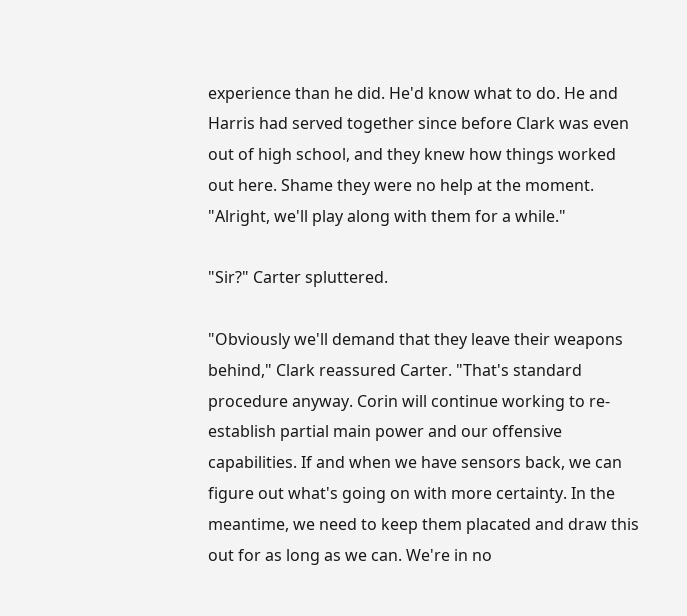experience than he did. He'd know what to do. He and Harris had served together since before Clark was even out of high school, and they knew how things worked out here. Shame they were no help at the moment. "Alright, we'll play along with them for a while."

"Sir?" Carter spluttered.

"Obviously we'll demand that they leave their weapons behind," Clark reassured Carter. "That's standard procedure anyway. Corin will continue working to re-establish partial main power and our offensive capabilities. If and when we have sensors back, we can figure out what's going on with more certainty. In the meantime, we need to keep them placated and draw this out for as long as we can. We're in no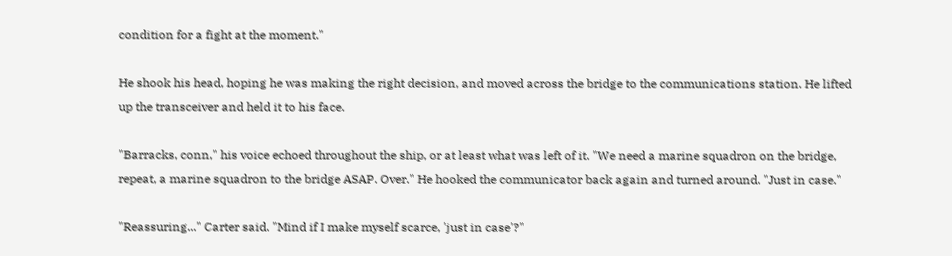condition for a fight at the moment."

He shook his head, hoping he was making the right decision, and moved across the bridge to the communications station. He lifted up the transceiver and held it to his face.

"Barracks, conn," his voice echoed throughout the ship, or at least what was left of it. "We need a marine squadron on the bridge, repeat, a marine squadron to the bridge ASAP. Over." He hooked the communicator back again and turned around. "Just in case."

"Reassuring..." Carter said. "Mind if I make myself scarce, 'just in case'?"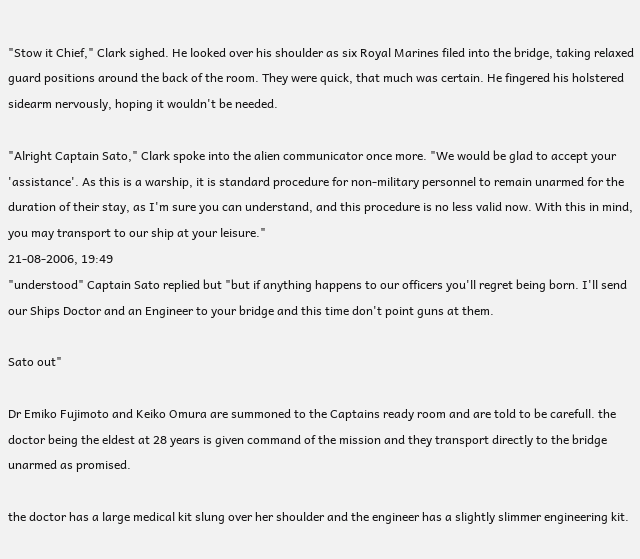"Stow it Chief," Clark sighed. He looked over his shoulder as six Royal Marines filed into the bridge, taking relaxed guard positions around the back of the room. They were quick, that much was certain. He fingered his holstered sidearm nervously, hoping it wouldn't be needed.

"Alright Captain Sato," Clark spoke into the alien communicator once more. "We would be glad to accept your 'assistance'. As this is a warship, it is standard procedure for non-military personnel to remain unarmed for the duration of their stay, as I'm sure you can understand, and this procedure is no less valid now. With this in mind, you may transport to our ship at your leisure."
21-08-2006, 19:49
"understood" Captain Sato replied but "but if anything happens to our officers you'll regret being born. I'll send our Ships Doctor and an Engineer to your bridge and this time don't point guns at them.

Sato out"

Dr Emiko Fujimoto and Keiko Omura are summoned to the Captains ready room and are told to be carefull. the doctor being the eldest at 28 years is given command of the mission and they transport directly to the bridge unarmed as promised.

the doctor has a large medical kit slung over her shoulder and the engineer has a slightly slimmer engineering kit.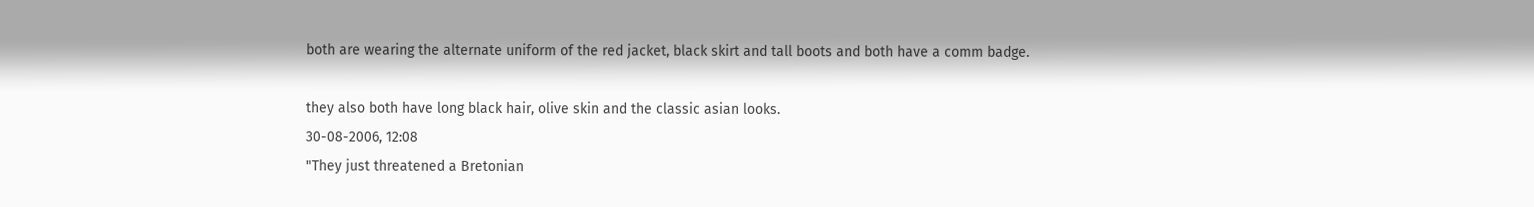both are wearing the alternate uniform of the red jacket, black skirt and tall boots and both have a comm badge.

they also both have long black hair, olive skin and the classic asian looks.
30-08-2006, 12:08
"They just threatened a Bretonian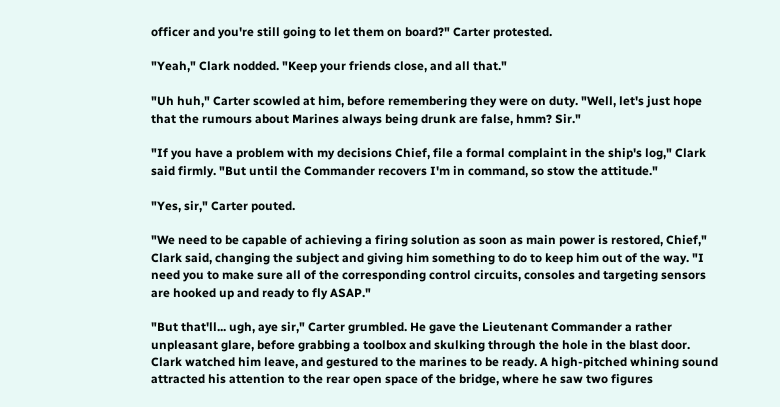officer and you're still going to let them on board?" Carter protested.

"Yeah," Clark nodded. "Keep your friends close, and all that."

"Uh huh," Carter scowled at him, before remembering they were on duty. "Well, let's just hope that the rumours about Marines always being drunk are false, hmm? Sir."

"If you have a problem with my decisions Chief, file a formal complaint in the ship's log," Clark said firmly. "But until the Commander recovers I'm in command, so stow the attitude."

"Yes, sir," Carter pouted.

"We need to be capable of achieving a firing solution as soon as main power is restored, Chief," Clark said, changing the subject and giving him something to do to keep him out of the way. "I need you to make sure all of the corresponding control circuits, consoles and targeting sensors are hooked up and ready to fly ASAP."

"But that'll... ugh, aye sir," Carter grumbled. He gave the Lieutenant Commander a rather unpleasant glare, before grabbing a toolbox and skulking through the hole in the blast door. Clark watched him leave, and gestured to the marines to be ready. A high-pitched whining sound attracted his attention to the rear open space of the bridge, where he saw two figures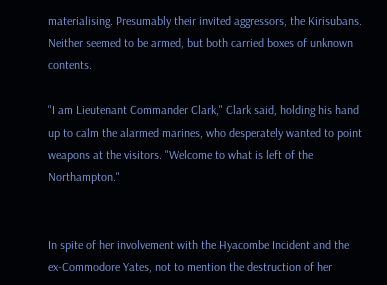materialising. Presumably their invited aggressors, the Kirisubans. Neither seemed to be armed, but both carried boxes of unknown contents.

"I am Lieutenant Commander Clark," Clark said, holding his hand up to calm the alarmed marines, who desperately wanted to point weapons at the visitors. "Welcome to what is left of the Northampton."


In spite of her involvement with the Hyacombe Incident and the ex-Commodore Yates, not to mention the destruction of her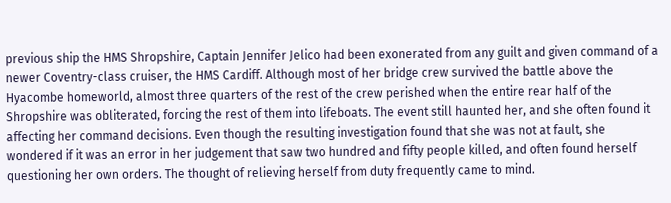previous ship the HMS Shropshire, Captain Jennifer Jelico had been exonerated from any guilt and given command of a newer Coventry-class cruiser, the HMS Cardiff. Although most of her bridge crew survived the battle above the Hyacombe homeworld, almost three quarters of the rest of the crew perished when the entire rear half of the Shropshire was obliterated, forcing the rest of them into lifeboats. The event still haunted her, and she often found it affecting her command decisions. Even though the resulting investigation found that she was not at fault, she wondered if it was an error in her judgement that saw two hundred and fifty people killed, and often found herself questioning her own orders. The thought of relieving herself from duty frequently came to mind.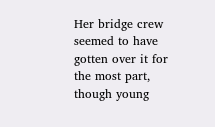Her bridge crew seemed to have gotten over it for the most part, though young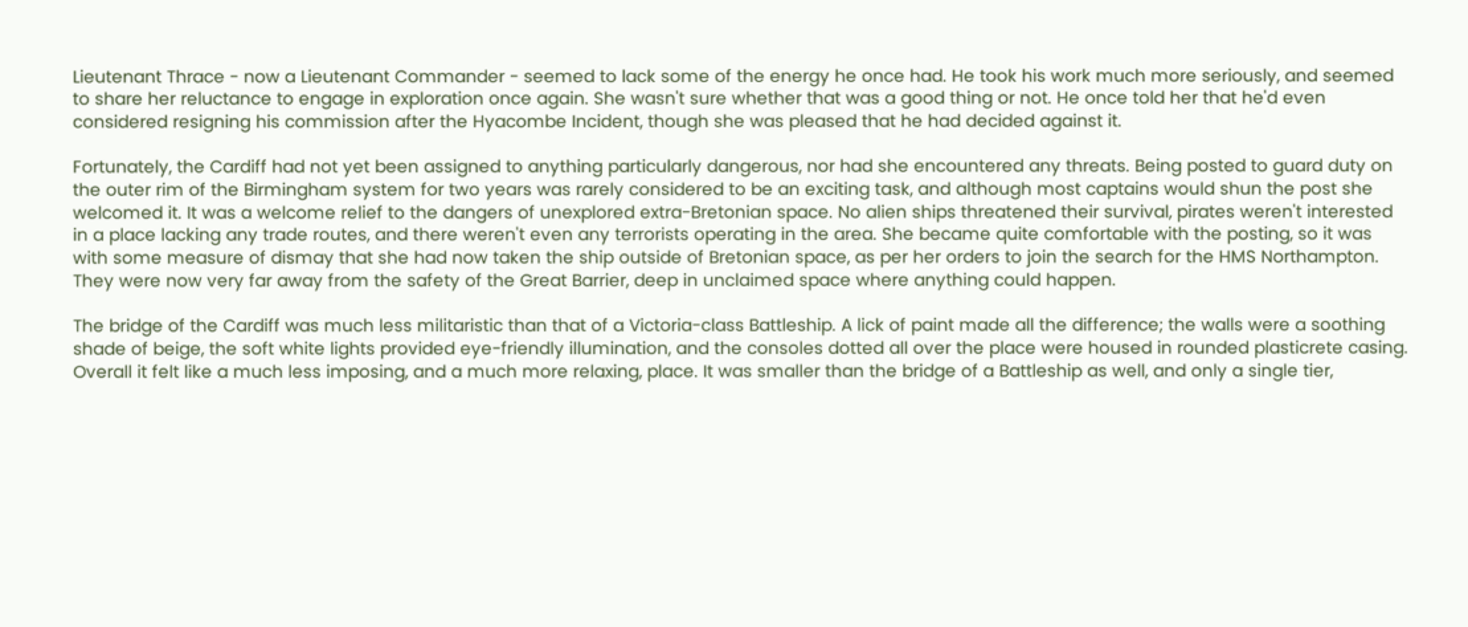Lieutenant Thrace - now a Lieutenant Commander - seemed to lack some of the energy he once had. He took his work much more seriously, and seemed to share her reluctance to engage in exploration once again. She wasn't sure whether that was a good thing or not. He once told her that he'd even considered resigning his commission after the Hyacombe Incident, though she was pleased that he had decided against it.

Fortunately, the Cardiff had not yet been assigned to anything particularly dangerous, nor had she encountered any threats. Being posted to guard duty on the outer rim of the Birmingham system for two years was rarely considered to be an exciting task, and although most captains would shun the post she welcomed it. It was a welcome relief to the dangers of unexplored extra-Bretonian space. No alien ships threatened their survival, pirates weren't interested in a place lacking any trade routes, and there weren't even any terrorists operating in the area. She became quite comfortable with the posting, so it was with some measure of dismay that she had now taken the ship outside of Bretonian space, as per her orders to join the search for the HMS Northampton. They were now very far away from the safety of the Great Barrier, deep in unclaimed space where anything could happen.

The bridge of the Cardiff was much less militaristic than that of a Victoria-class Battleship. A lick of paint made all the difference; the walls were a soothing shade of beige, the soft white lights provided eye-friendly illumination, and the consoles dotted all over the place were housed in rounded plasticrete casing. Overall it felt like a much less imposing, and a much more relaxing, place. It was smaller than the bridge of a Battleship as well, and only a single tier,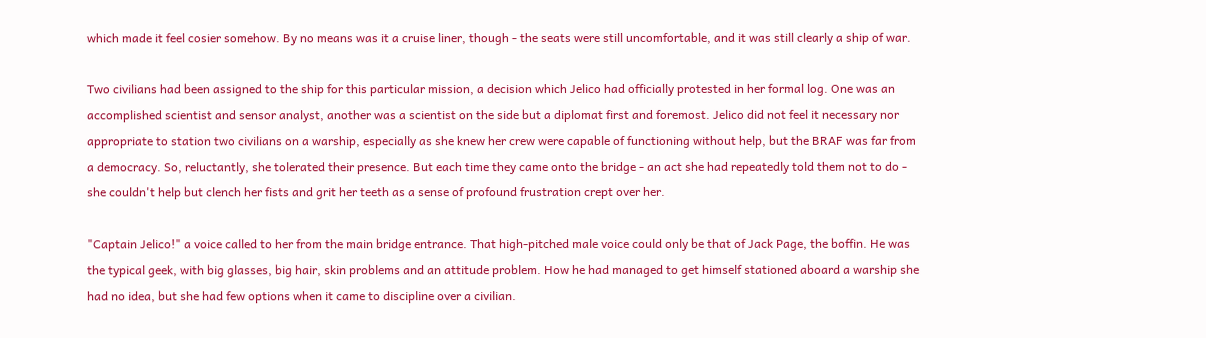which made it feel cosier somehow. By no means was it a cruise liner, though - the seats were still uncomfortable, and it was still clearly a ship of war.

Two civilians had been assigned to the ship for this particular mission, a decision which Jelico had officially protested in her formal log. One was an accomplished scientist and sensor analyst, another was a scientist on the side but a diplomat first and foremost. Jelico did not feel it necessary nor appropriate to station two civilians on a warship, especially as she knew her crew were capable of functioning without help, but the BRAF was far from a democracy. So, reluctantly, she tolerated their presence. But each time they came onto the bridge - an act she had repeatedly told them not to do - she couldn't help but clench her fists and grit her teeth as a sense of profound frustration crept over her.

"Captain Jelico!" a voice called to her from the main bridge entrance. That high-pitched male voice could only be that of Jack Page, the boffin. He was the typical geek, with big glasses, big hair, skin problems and an attitude problem. How he had managed to get himself stationed aboard a warship she had no idea, but she had few options when it came to discipline over a civilian.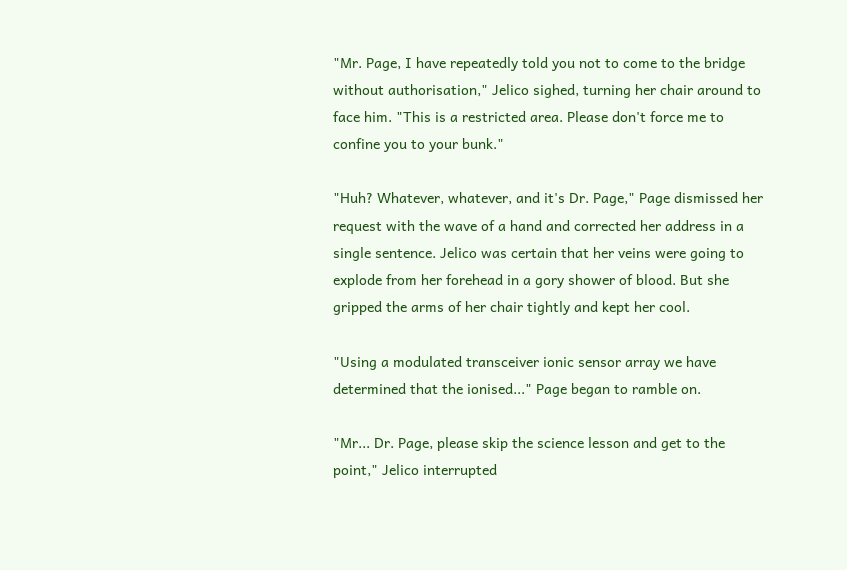"Mr. Page, I have repeatedly told you not to come to the bridge without authorisation," Jelico sighed, turning her chair around to face him. "This is a restricted area. Please don't force me to confine you to your bunk."

"Huh? Whatever, whatever, and it's Dr. Page," Page dismissed her request with the wave of a hand and corrected her address in a single sentence. Jelico was certain that her veins were going to explode from her forehead in a gory shower of blood. But she gripped the arms of her chair tightly and kept her cool.

"Using a modulated transceiver ionic sensor array we have determined that the ionised..." Page began to ramble on.

"Mr... Dr. Page, please skip the science lesson and get to the point," Jelico interrupted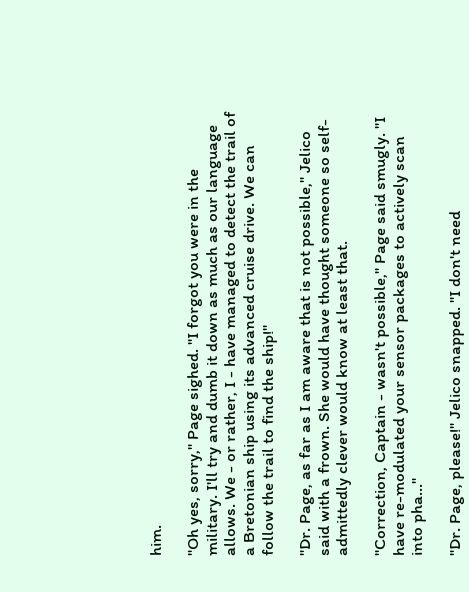him.

"Oh yes, sorry," Page sighed. "I forgot you were in the military. I'll try and dumb it down as much as our language allows. We - or rather, I - have managed to detect the trail of a Bretonian ship using its advanced cruise drive. We can follow the trail to find the ship!"

"Dr. Page, as far as I am aware that is not possible," Jelico said with a frown. She would have thought someone so self-admittedly clever would know at least that.

"Correction, Captain - wasn't possible," Page said smugly. "I have re-modulated your sensor packages to actively scan into pha..."

"Dr. Page, please!" Jelico snapped. "I don't need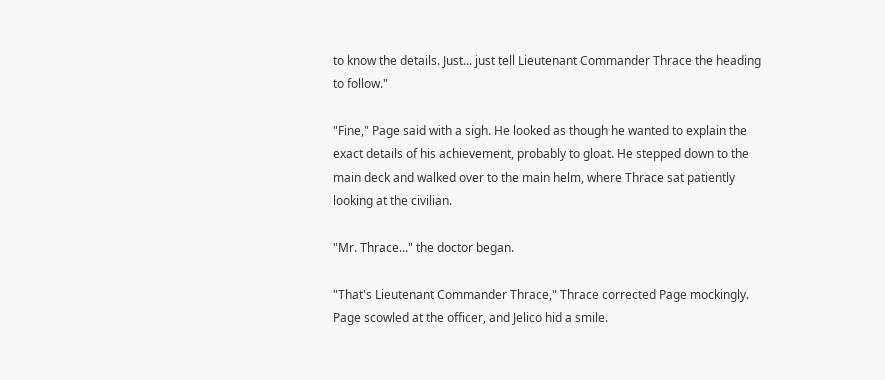to know the details. Just... just tell Lieutenant Commander Thrace the heading to follow."

"Fine," Page said with a sigh. He looked as though he wanted to explain the exact details of his achievement, probably to gloat. He stepped down to the main deck and walked over to the main helm, where Thrace sat patiently looking at the civilian.

"Mr. Thrace..." the doctor began.

"That's Lieutenant Commander Thrace," Thrace corrected Page mockingly. Page scowled at the officer, and Jelico hid a smile.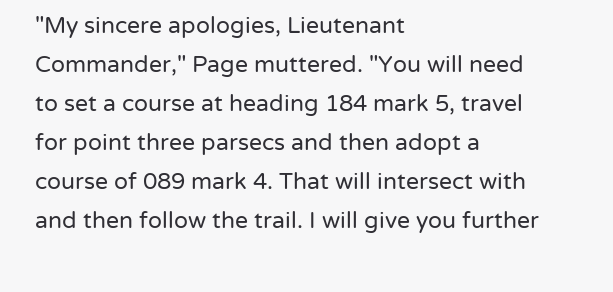"My sincere apologies, Lieutenant Commander," Page muttered. "You will need to set a course at heading 184 mark 5, travel for point three parsecs and then adopt a course of 089 mark 4. That will intersect with and then follow the trail. I will give you further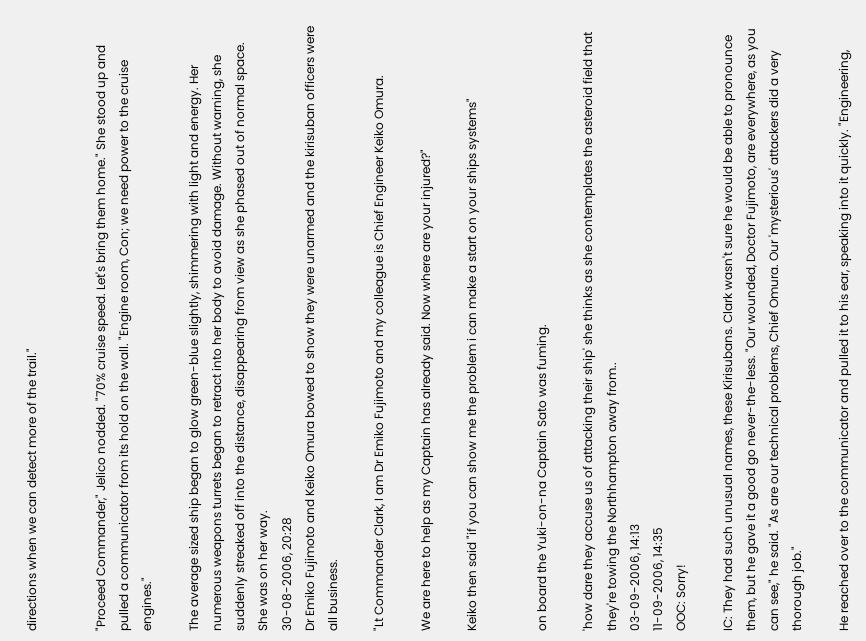directions when we can detect more of the trail."


"Proceed Commander," Jelico nodded. "70% cruise speed. Let's bring them home." She stood up and pulled a communicator from its hold on the wall. "Engine room, Con; we need power to the cruise engines."

The average sized ship began to glow green-blue slightly, shimmering with light and energy. Her numerous weapons turrets began to retract into her body to avoid damage. Without warning, she suddenly streaked off into the distance, disappearing from view as she phased out of normal space. She was on her way.
30-08-2006, 20:28
Dr Emiko Fujimoto and Keiko Omura bowed to show they were unarmed and the kirisuban officers were all business.

"Lt Commander Clark, I am Dr Emiko Fujimoto and my colleague is Chief Engineer Keiko Omura.

We are here to help as my Captain has already said. Now where are your injured?"

Keiko then said "if you can show me the problem i can make a start on your ships systems"


on board the Yuki-on-na Captain Sato was fuming.

'how dare they accuse us of attacking their ship' she thinks as she contemplates the asteroid field that they're towing the Northhampton away from..
03-09-2006, 14:13
11-09-2006, 14:35
OOC: Sorry!

IC: They had such unusual names, these Kirisubans. Clark wasn't sure he would be able to pronounce them, but he gave it a good go never-the-less. "Our wounded, Doctor Fujimoto, are everywhere, as you can see," he said. "As are our technical problems, Chief Omura. Our 'mysterious' attackers did a very thorough job."

He reached over to the communicator and pulled it to his ear, speaking into it quickly. "Engineering,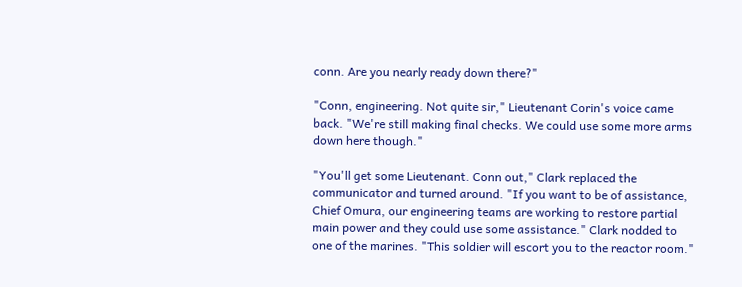conn. Are you nearly ready down there?"

"Conn, engineering. Not quite sir," Lieutenant Corin's voice came back. "We're still making final checks. We could use some more arms down here though."

"You'll get some Lieutenant. Conn out," Clark replaced the communicator and turned around. "If you want to be of assistance, Chief Omura, our engineering teams are working to restore partial main power and they could use some assistance." Clark nodded to one of the marines. "This soldier will escort you to the reactor room."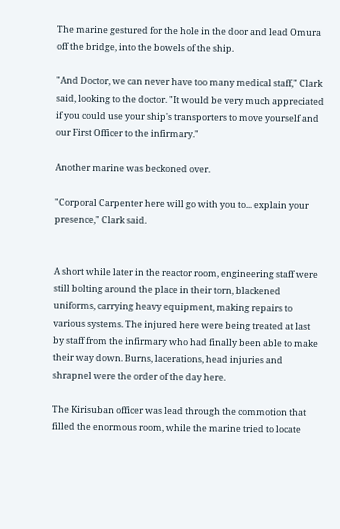The marine gestured for the hole in the door and lead Omura off the bridge, into the bowels of the ship.

"And Doctor, we can never have too many medical staff," Clark said, looking to the doctor. "It would be very much appreciated if you could use your ship's transporters to move yourself and our First Officer to the infirmary."

Another marine was beckoned over.

"Corporal Carpenter here will go with you to... explain your presence," Clark said.


A short while later in the reactor room, engineering staff were still bolting around the place in their torn, blackened uniforms, carrying heavy equipment, making repairs to various systems. The injured here were being treated at last by staff from the infirmary who had finally been able to make their way down. Burns, lacerations, head injuries and shrapnel were the order of the day here.

The Kirisuban officer was lead through the commotion that filled the enormous room, while the marine tried to locate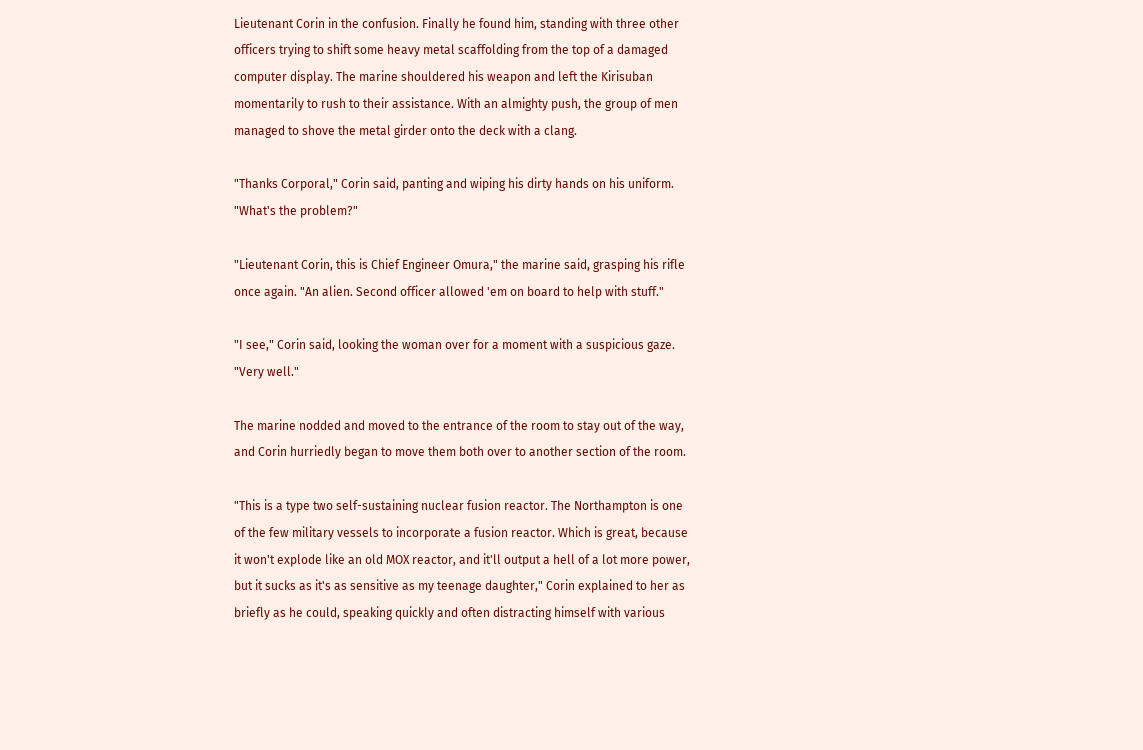Lieutenant Corin in the confusion. Finally he found him, standing with three other officers trying to shift some heavy metal scaffolding from the top of a damaged computer display. The marine shouldered his weapon and left the Kirisuban momentarily to rush to their assistance. With an almighty push, the group of men managed to shove the metal girder onto the deck with a clang.

"Thanks Corporal," Corin said, panting and wiping his dirty hands on his uniform. "What's the problem?"

"Lieutenant Corin, this is Chief Engineer Omura," the marine said, grasping his rifle once again. "An alien. Second officer allowed 'em on board to help with stuff."

"I see," Corin said, looking the woman over for a moment with a suspicious gaze. "Very well."

The marine nodded and moved to the entrance of the room to stay out of the way, and Corin hurriedly began to move them both over to another section of the room.

"This is a type two self-sustaining nuclear fusion reactor. The Northampton is one of the few military vessels to incorporate a fusion reactor. Which is great, because it won't explode like an old MOX reactor, and it'll output a hell of a lot more power, but it sucks as it's as sensitive as my teenage daughter," Corin explained to her as briefly as he could, speaking quickly and often distracting himself with various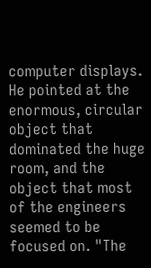computer displays. He pointed at the enormous, circular object that dominated the huge room, and the object that most of the engineers seemed to be focused on. "The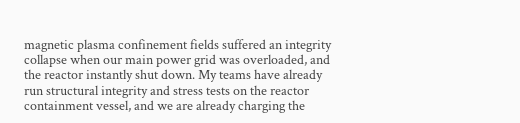magnetic plasma confinement fields suffered an integrity collapse when our main power grid was overloaded, and the reactor instantly shut down. My teams have already run structural integrity and stress tests on the reactor containment vessel, and we are already charging the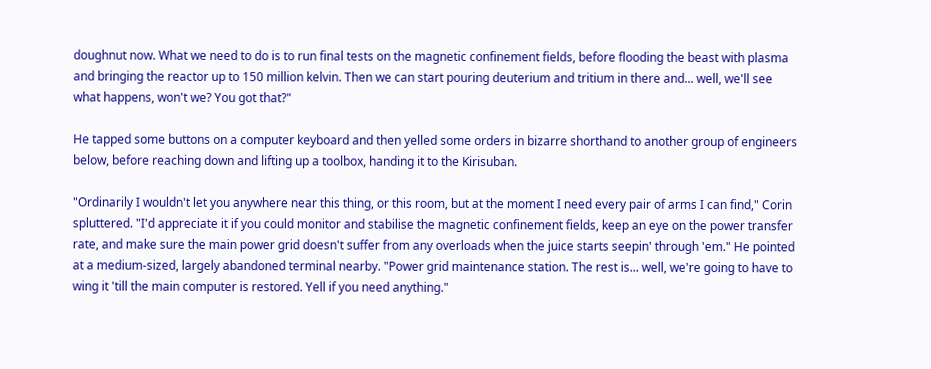doughnut now. What we need to do is to run final tests on the magnetic confinement fields, before flooding the beast with plasma and bringing the reactor up to 150 million kelvin. Then we can start pouring deuterium and tritium in there and... well, we'll see what happens, won't we? You got that?"

He tapped some buttons on a computer keyboard and then yelled some orders in bizarre shorthand to another group of engineers below, before reaching down and lifting up a toolbox, handing it to the Kirisuban.

"Ordinarily I wouldn't let you anywhere near this thing, or this room, but at the moment I need every pair of arms I can find," Corin spluttered. "I'd appreciate it if you could monitor and stabilise the magnetic confinement fields, keep an eye on the power transfer rate, and make sure the main power grid doesn't suffer from any overloads when the juice starts seepin' through 'em." He pointed at a medium-sized, largely abandoned terminal nearby. "Power grid maintenance station. The rest is... well, we're going to have to wing it 'till the main computer is restored. Yell if you need anything."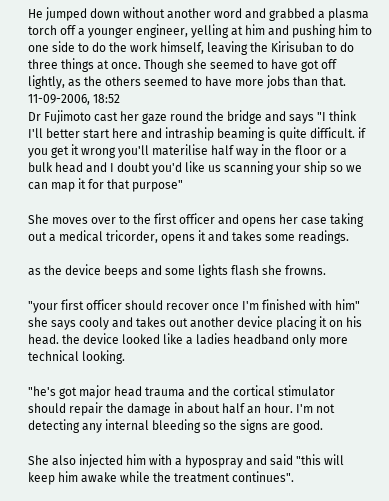He jumped down without another word and grabbed a plasma torch off a younger engineer, yelling at him and pushing him to one side to do the work himself, leaving the Kirisuban to do three things at once. Though she seemed to have got off lightly, as the others seemed to have more jobs than that.
11-09-2006, 18:52
Dr Fujimoto cast her gaze round the bridge and says "I think I'll better start here and intraship beaming is quite difficult. if you get it wrong you'll materilise half way in the floor or a bulk head and I doubt you'd like us scanning your ship so we can map it for that purpose"

She moves over to the first officer and opens her case taking out a medical tricorder, opens it and takes some readings.

as the device beeps and some lights flash she frowns.

"your first officer should recover once I'm finished with him" she says cooly and takes out another device placing it on his head. the device looked like a ladies headband only more technical looking.

"he's got major head trauma and the cortical stimulator should repair the damage in about half an hour. I'm not detecting any internal bleeding so the signs are good.

She also injected him with a hypospray and said "this will keep him awake while the treatment continues".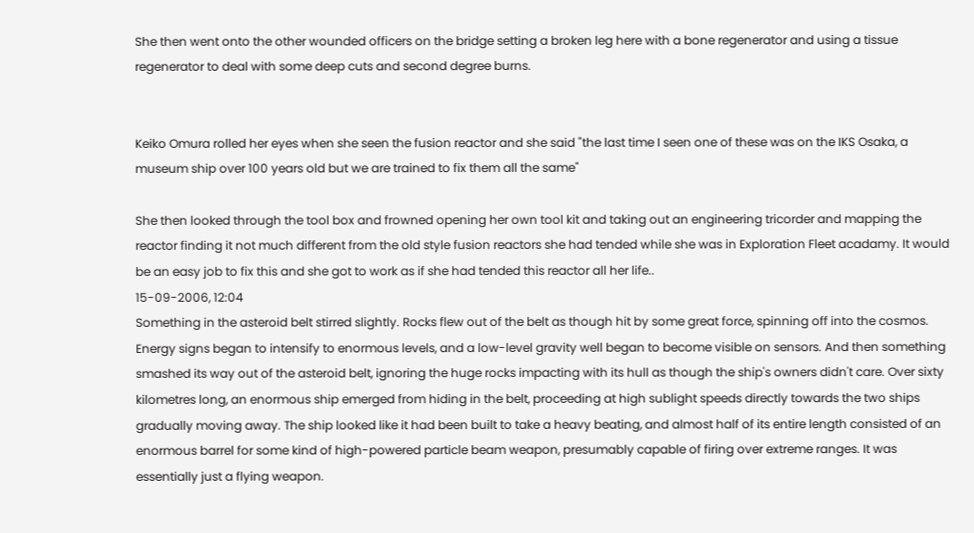She then went onto the other wounded officers on the bridge setting a broken leg here with a bone regenerator and using a tissue regenerator to deal with some deep cuts and second degree burns.


Keiko Omura rolled her eyes when she seen the fusion reactor and she said "the last time I seen one of these was on the IKS Osaka, a museum ship over 100 years old but we are trained to fix them all the same"

She then looked through the tool box and frowned opening her own tool kit and taking out an engineering tricorder and mapping the reactor finding it not much different from the old style fusion reactors she had tended while she was in Exploration Fleet acadamy. It would be an easy job to fix this and she got to work as if she had tended this reactor all her life..
15-09-2006, 12:04
Something in the asteroid belt stirred slightly. Rocks flew out of the belt as though hit by some great force, spinning off into the cosmos. Energy signs began to intensify to enormous levels, and a low-level gravity well began to become visible on sensors. And then something smashed its way out of the asteroid belt, ignoring the huge rocks impacting with its hull as though the ship's owners didn't care. Over sixty kilometres long, an enormous ship emerged from hiding in the belt, proceeding at high sublight speeds directly towards the two ships gradually moving away. The ship looked like it had been built to take a heavy beating, and almost half of its entire length consisted of an enormous barrel for some kind of high-powered particle beam weapon, presumably capable of firing over extreme ranges. It was essentially just a flying weapon.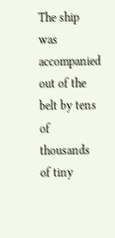The ship was accompanied out of the belt by tens of thousands of tiny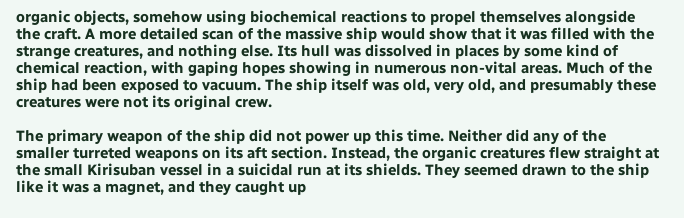organic objects, somehow using biochemical reactions to propel themselves alongside the craft. A more detailed scan of the massive ship would show that it was filled with the strange creatures, and nothing else. Its hull was dissolved in places by some kind of chemical reaction, with gaping hopes showing in numerous non-vital areas. Much of the ship had been exposed to vacuum. The ship itself was old, very old, and presumably these creatures were not its original crew.

The primary weapon of the ship did not power up this time. Neither did any of the smaller turreted weapons on its aft section. Instead, the organic creatures flew straight at the small Kirisuban vessel in a suicidal run at its shields. They seemed drawn to the ship like it was a magnet, and they caught up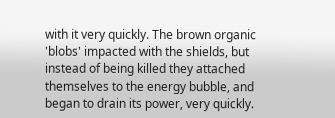with it very quickly. The brown organic 'blobs' impacted with the shields, but instead of being killed they attached themselves to the energy bubble, and began to drain its power, very quickly.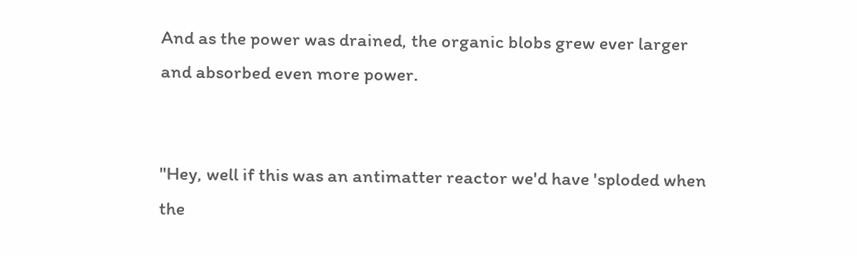And as the power was drained, the organic blobs grew ever larger and absorbed even more power.


"Hey, well if this was an antimatter reactor we'd have 'sploded when the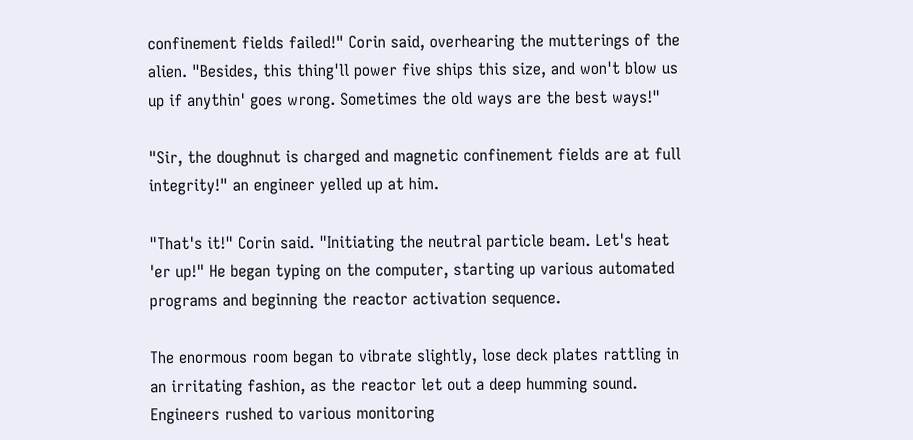confinement fields failed!" Corin said, overhearing the mutterings of the alien. "Besides, this thing'll power five ships this size, and won't blow us up if anythin' goes wrong. Sometimes the old ways are the best ways!"

"Sir, the doughnut is charged and magnetic confinement fields are at full integrity!" an engineer yelled up at him.

"That's it!" Corin said. "Initiating the neutral particle beam. Let's heat 'er up!" He began typing on the computer, starting up various automated programs and beginning the reactor activation sequence.

The enormous room began to vibrate slightly, lose deck plates rattling in an irritating fashion, as the reactor let out a deep humming sound. Engineers rushed to various monitoring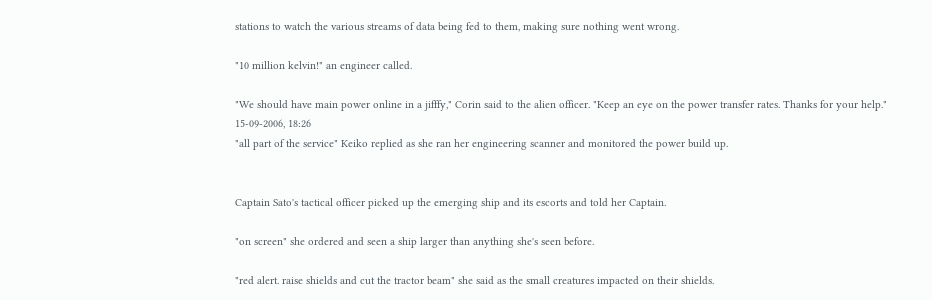stations to watch the various streams of data being fed to them, making sure nothing went wrong.

"10 million kelvin!" an engineer called.

"We should have main power online in a jifffy," Corin said to the alien officer. "Keep an eye on the power transfer rates. Thanks for your help."
15-09-2006, 18:26
"all part of the service" Keiko replied as she ran her engineering scanner and monitored the power build up.


Captain Sato's tactical officer picked up the emerging ship and its escorts and told her Captain.

"on screen" she ordered and seen a ship larger than anything she's seen before.

"red alert. raise shields and cut the tractor beam" she said as the small creatures impacted on their shields.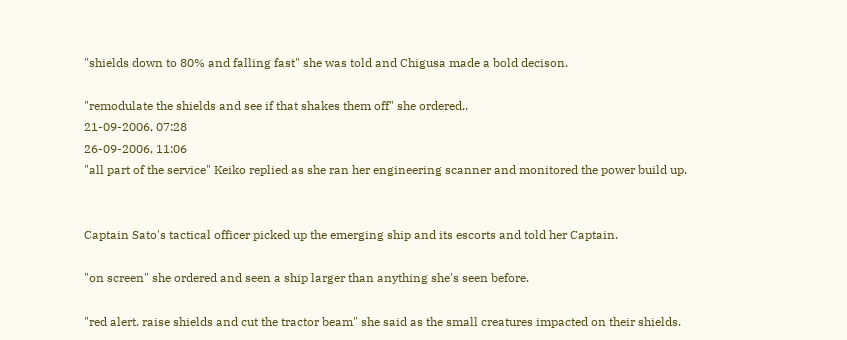"shields down to 80% and falling fast" she was told and Chigusa made a bold decison.

"remodulate the shields and see if that shakes them off" she ordered..
21-09-2006, 07:28
26-09-2006, 11:06
"all part of the service" Keiko replied as she ran her engineering scanner and monitored the power build up.


Captain Sato's tactical officer picked up the emerging ship and its escorts and told her Captain.

"on screen" she ordered and seen a ship larger than anything she's seen before.

"red alert. raise shields and cut the tractor beam" she said as the small creatures impacted on their shields.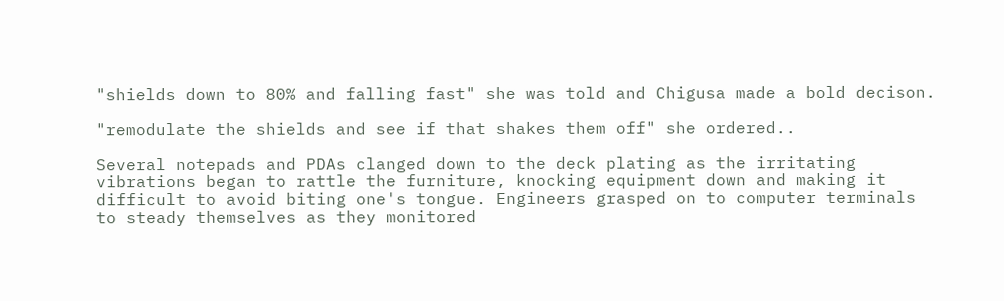"shields down to 80% and falling fast" she was told and Chigusa made a bold decison.

"remodulate the shields and see if that shakes them off" she ordered..

Several notepads and PDAs clanged down to the deck plating as the irritating vibrations began to rattle the furniture, knocking equipment down and making it difficult to avoid biting one's tongue. Engineers grasped on to computer terminals to steady themselves as they monitored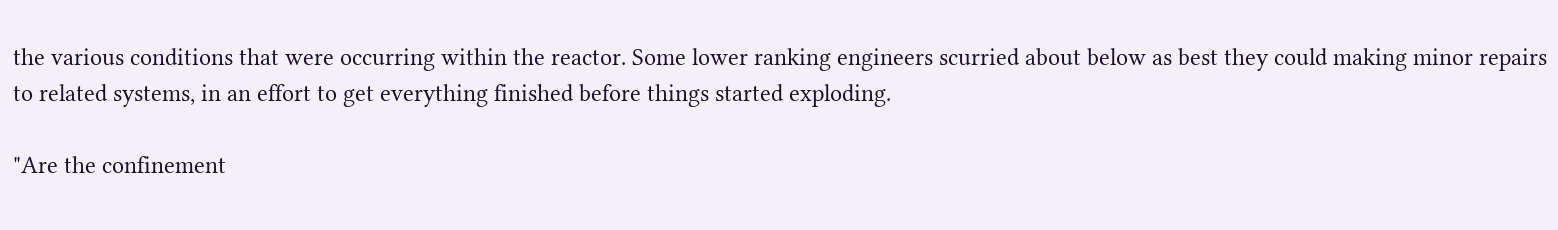the various conditions that were occurring within the reactor. Some lower ranking engineers scurried about below as best they could making minor repairs to related systems, in an effort to get everything finished before things started exploding.

"Are the confinement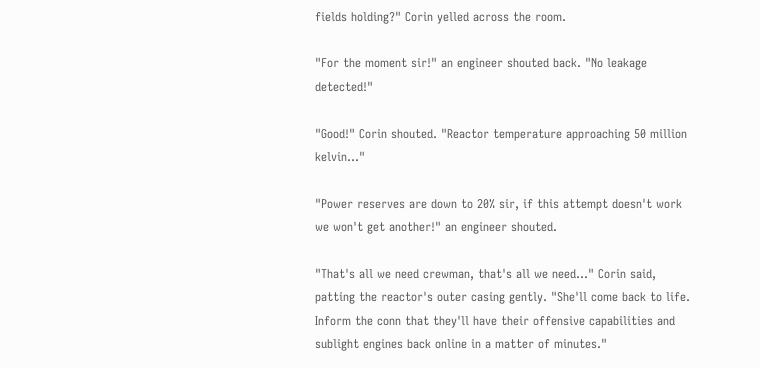fields holding?" Corin yelled across the room.

"For the moment sir!" an engineer shouted back. "No leakage detected!"

"Good!" Corin shouted. "Reactor temperature approaching 50 million kelvin..."

"Power reserves are down to 20% sir, if this attempt doesn't work we won't get another!" an engineer shouted.

"That's all we need crewman, that's all we need..." Corin said, patting the reactor's outer casing gently. "She'll come back to life. Inform the conn that they'll have their offensive capabilities and sublight engines back online in a matter of minutes."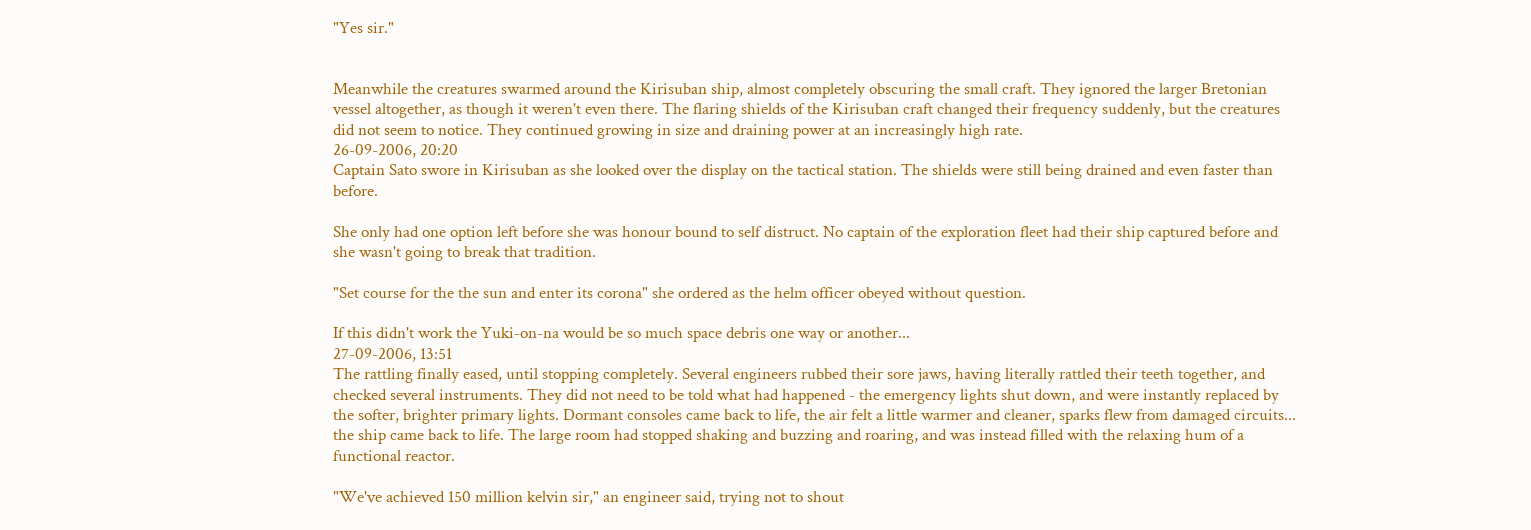"Yes sir."


Meanwhile the creatures swarmed around the Kirisuban ship, almost completely obscuring the small craft. They ignored the larger Bretonian vessel altogether, as though it weren't even there. The flaring shields of the Kirisuban craft changed their frequency suddenly, but the creatures did not seem to notice. They continued growing in size and draining power at an increasingly high rate.
26-09-2006, 20:20
Captain Sato swore in Kirisuban as she looked over the display on the tactical station. The shields were still being drained and even faster than before.

She only had one option left before she was honour bound to self distruct. No captain of the exploration fleet had their ship captured before and she wasn't going to break that tradition.

"Set course for the the sun and enter its corona" she ordered as the helm officer obeyed without question.

If this didn't work the Yuki-on-na would be so much space debris one way or another...
27-09-2006, 13:51
The rattling finally eased, until stopping completely. Several engineers rubbed their sore jaws, having literally rattled their teeth together, and checked several instruments. They did not need to be told what had happened - the emergency lights shut down, and were instantly replaced by the softer, brighter primary lights. Dormant consoles came back to life, the air felt a little warmer and cleaner, sparks flew from damaged circuits... the ship came back to life. The large room had stopped shaking and buzzing and roaring, and was instead filled with the relaxing hum of a functional reactor.

"We've achieved 150 million kelvin sir," an engineer said, trying not to shout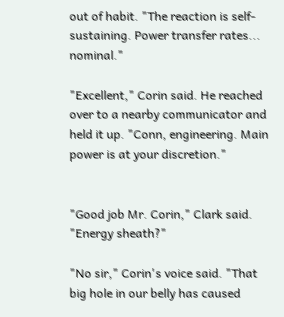out of habit. "The reaction is self-sustaining. Power transfer rates... nominal."

"Excellent," Corin said. He reached over to a nearby communicator and held it up. "Conn, engineering. Main power is at your discretion."


"Good job Mr. Corin," Clark said. "Energy sheath?"

"No sir," Corin's voice said. "That big hole in our belly has caused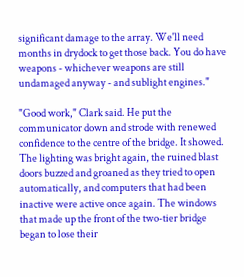significant damage to the array. We'll need months in drydock to get those back. You do have weapons - whichever weapons are still undamaged anyway - and sublight engines."

"Good work," Clark said. He put the communicator down and strode with renewed confidence to the centre of the bridge. It showed. The lighting was bright again, the ruined blast doors buzzed and groaned as they tried to open automatically, and computers that had been inactive were active once again. The windows that made up the front of the two-tier bridge began to lose their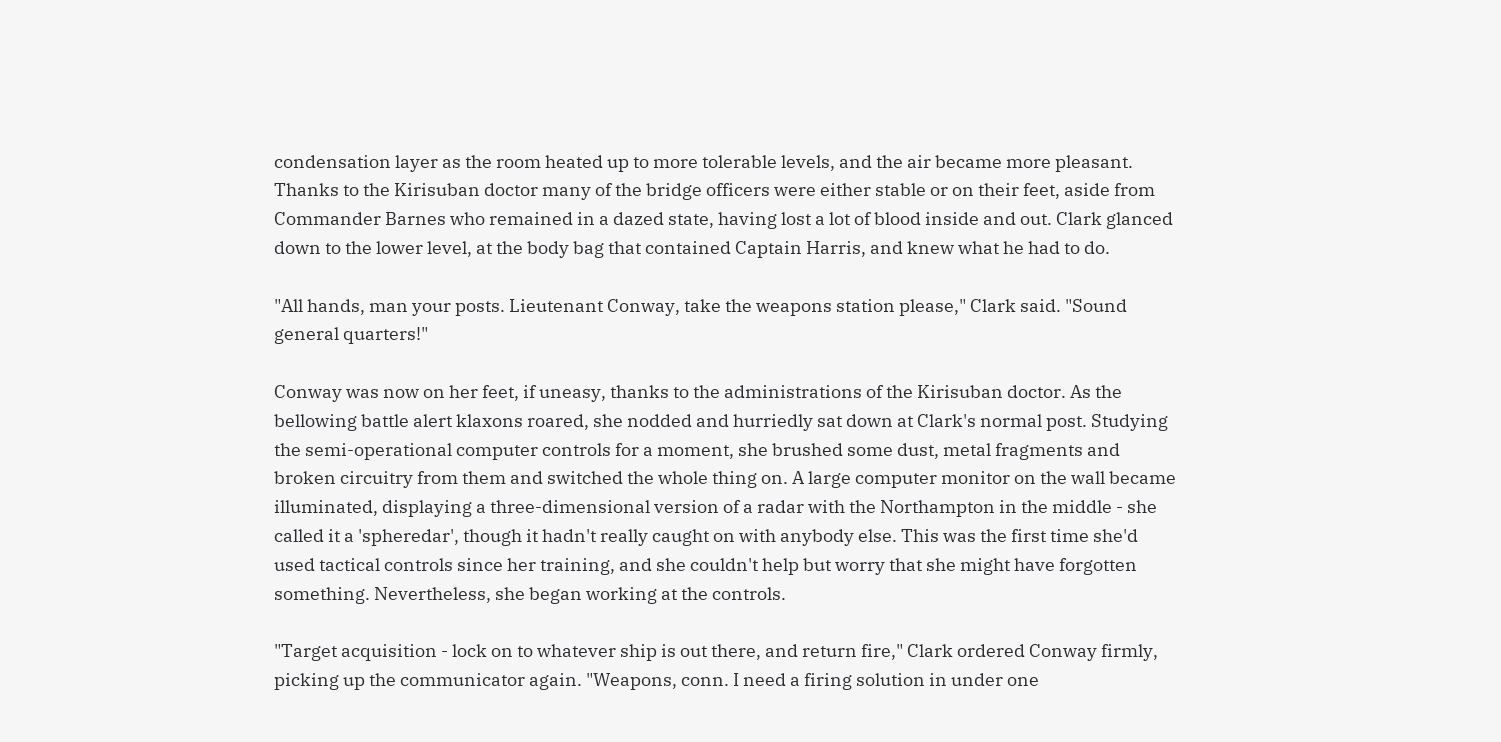condensation layer as the room heated up to more tolerable levels, and the air became more pleasant. Thanks to the Kirisuban doctor many of the bridge officers were either stable or on their feet, aside from Commander Barnes who remained in a dazed state, having lost a lot of blood inside and out. Clark glanced down to the lower level, at the body bag that contained Captain Harris, and knew what he had to do.

"All hands, man your posts. Lieutenant Conway, take the weapons station please," Clark said. "Sound general quarters!"

Conway was now on her feet, if uneasy, thanks to the administrations of the Kirisuban doctor. As the bellowing battle alert klaxons roared, she nodded and hurriedly sat down at Clark's normal post. Studying the semi-operational computer controls for a moment, she brushed some dust, metal fragments and broken circuitry from them and switched the whole thing on. A large computer monitor on the wall became illuminated, displaying a three-dimensional version of a radar with the Northampton in the middle - she called it a 'spheredar', though it hadn't really caught on with anybody else. This was the first time she'd used tactical controls since her training, and she couldn't help but worry that she might have forgotten something. Nevertheless, she began working at the controls.

"Target acquisition - lock on to whatever ship is out there, and return fire," Clark ordered Conway firmly, picking up the communicator again. "Weapons, conn. I need a firing solution in under one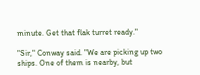minute. Get that flak turret ready."

"Sir," Conway said. "We are picking up two ships. One of them is nearby, but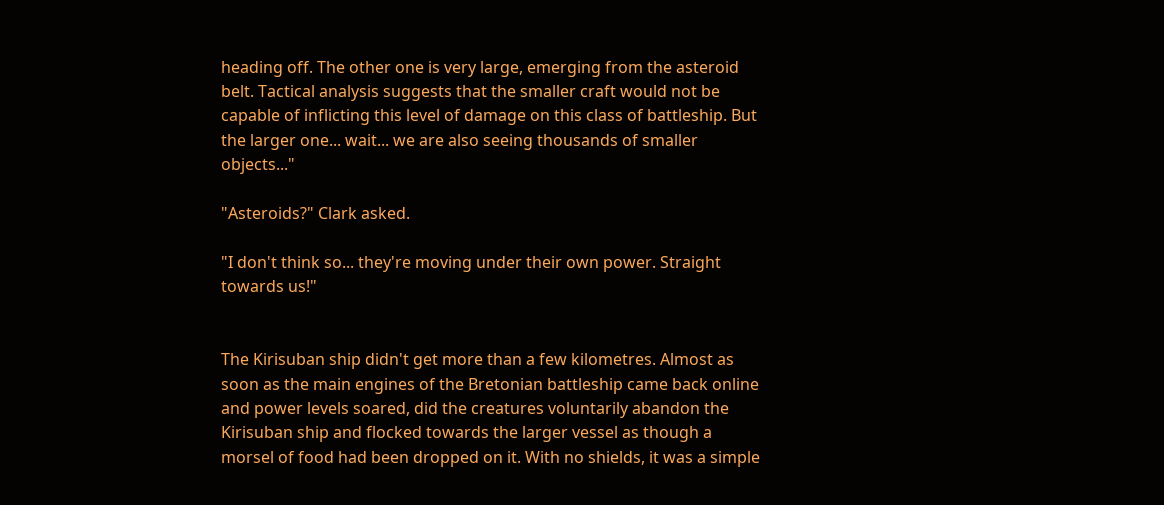heading off. The other one is very large, emerging from the asteroid belt. Tactical analysis suggests that the smaller craft would not be capable of inflicting this level of damage on this class of battleship. But the larger one... wait... we are also seeing thousands of smaller objects..."

"Asteroids?" Clark asked.

"I don't think so... they're moving under their own power. Straight towards us!"


The Kirisuban ship didn't get more than a few kilometres. Almost as soon as the main engines of the Bretonian battleship came back online and power levels soared, did the creatures voluntarily abandon the Kirisuban ship and flocked towards the larger vessel as though a morsel of food had been dropped on it. With no shields, it was a simple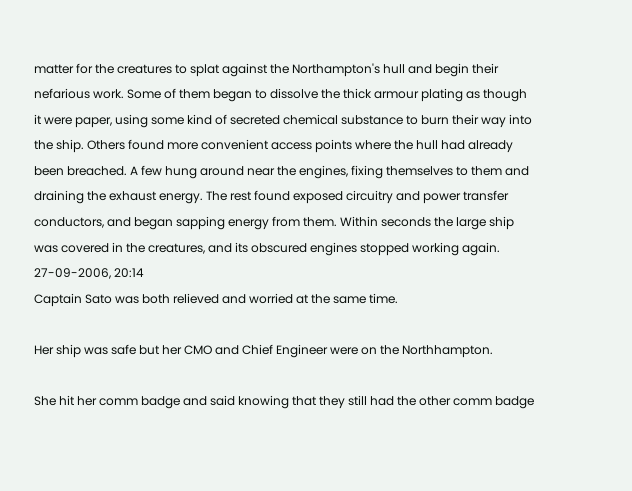matter for the creatures to splat against the Northampton's hull and begin their nefarious work. Some of them began to dissolve the thick armour plating as though it were paper, using some kind of secreted chemical substance to burn their way into the ship. Others found more convenient access points where the hull had already been breached. A few hung around near the engines, fixing themselves to them and draining the exhaust energy. The rest found exposed circuitry and power transfer conductors, and began sapping energy from them. Within seconds the large ship was covered in the creatures, and its obscured engines stopped working again.
27-09-2006, 20:14
Captain Sato was both relieved and worried at the same time.

Her ship was safe but her CMO and Chief Engineer were on the Northhampton.

She hit her comm badge and said knowing that they still had the other comm badge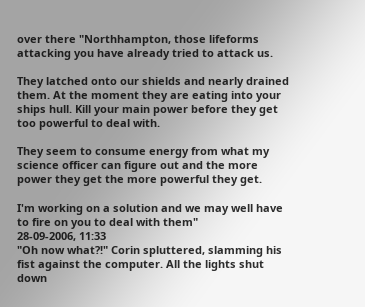over there "Northhampton, those lifeforms attacking you have already tried to attack us.

They latched onto our shields and nearly drained them. At the moment they are eating into your ships hull. Kill your main power before they get too powerful to deal with.

They seem to consume energy from what my science officer can figure out and the more power they get the more powerful they get.

I'm working on a solution and we may well have to fire on you to deal with them"
28-09-2006, 11:33
"Oh now what?!" Corin spluttered, slamming his fist against the computer. All the lights shut down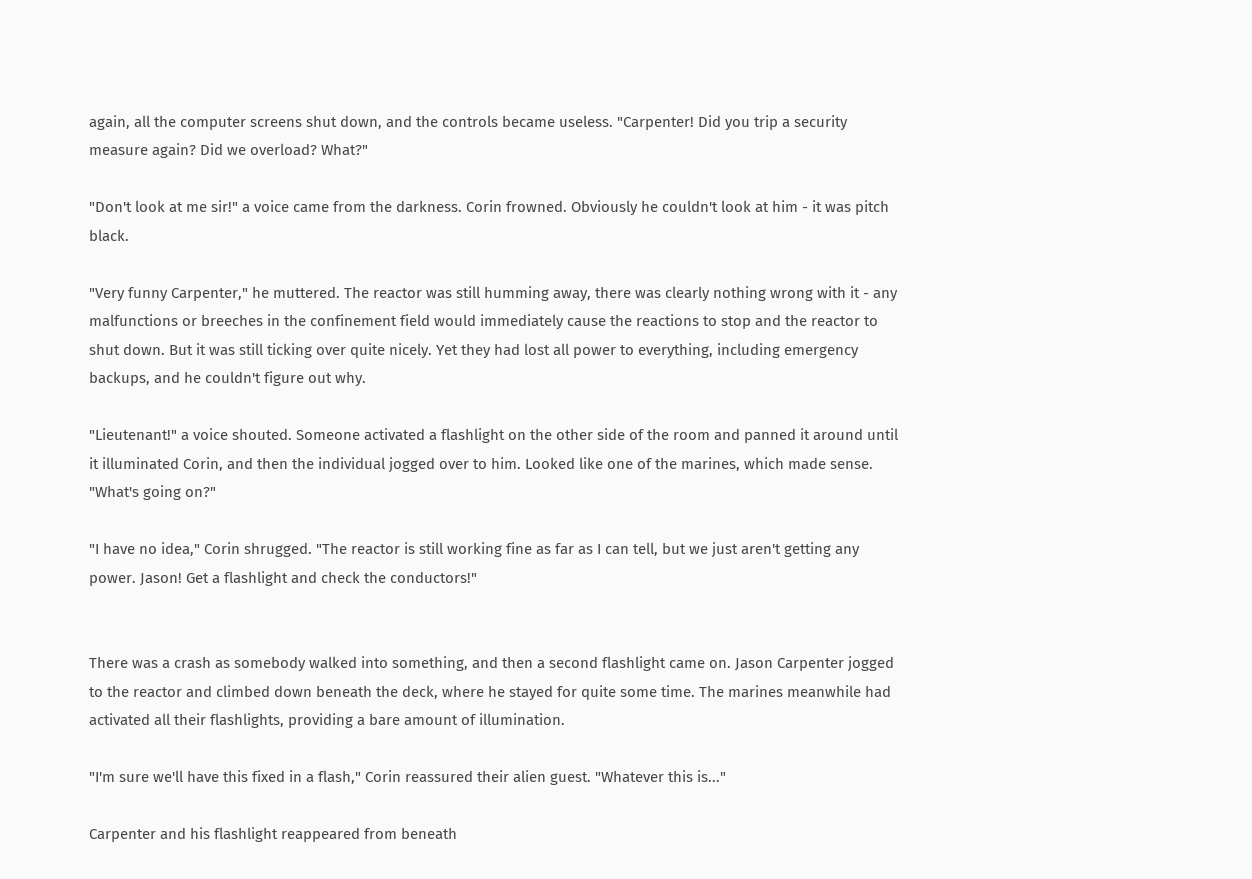again, all the computer screens shut down, and the controls became useless. "Carpenter! Did you trip a security measure again? Did we overload? What?"

"Don't look at me sir!" a voice came from the darkness. Corin frowned. Obviously he couldn't look at him - it was pitch black.

"Very funny Carpenter," he muttered. The reactor was still humming away, there was clearly nothing wrong with it - any malfunctions or breeches in the confinement field would immediately cause the reactions to stop and the reactor to shut down. But it was still ticking over quite nicely. Yet they had lost all power to everything, including emergency backups, and he couldn't figure out why.

"Lieutenant!" a voice shouted. Someone activated a flashlight on the other side of the room and panned it around until it illuminated Corin, and then the individual jogged over to him. Looked like one of the marines, which made sense. "What's going on?"

"I have no idea," Corin shrugged. "The reactor is still working fine as far as I can tell, but we just aren't getting any power. Jason! Get a flashlight and check the conductors!"


There was a crash as somebody walked into something, and then a second flashlight came on. Jason Carpenter jogged to the reactor and climbed down beneath the deck, where he stayed for quite some time. The marines meanwhile had activated all their flashlights, providing a bare amount of illumination.

"I'm sure we'll have this fixed in a flash," Corin reassured their alien guest. "Whatever this is..."

Carpenter and his flashlight reappeared from beneath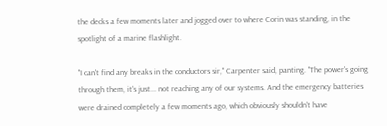the decks a few moments later and jogged over to where Corin was standing, in the spotlight of a marine flashlight.

"I can't find any breaks in the conductors sir," Carpenter said, panting. "The power's going through them, it's just... not reaching any of our systems. And the emergency batteries were drained completely a few moments ago, which obviously shouldn't have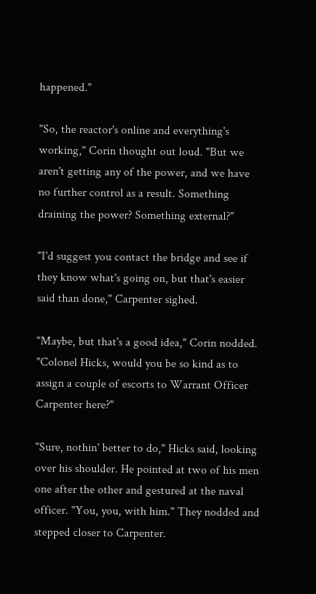happened."

"So, the reactor's online and everything's working," Corin thought out loud. "But we aren't getting any of the power, and we have no further control as a result. Something draining the power? Something external?"

"I'd suggest you contact the bridge and see if they know what's going on, but that's easier said than done," Carpenter sighed.

"Maybe, but that's a good idea," Corin nodded. "Colonel Hicks, would you be so kind as to assign a couple of escorts to Warrant Officer Carpenter here?"

"Sure, nothin' better to do," Hicks said, looking over his shoulder. He pointed at two of his men one after the other and gestured at the naval officer. "You, you, with him." They nodded and stepped closer to Carpenter.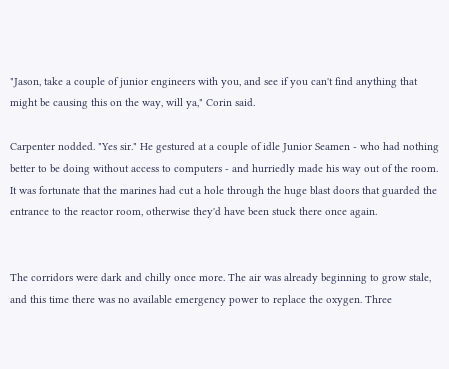"Jason, take a couple of junior engineers with you, and see if you can't find anything that might be causing this on the way, will ya," Corin said.

Carpenter nodded. "Yes sir." He gestured at a couple of idle Junior Seamen - who had nothing better to be doing without access to computers - and hurriedly made his way out of the room. It was fortunate that the marines had cut a hole through the huge blast doors that guarded the entrance to the reactor room, otherwise they'd have been stuck there once again.


The corridors were dark and chilly once more. The air was already beginning to grow stale, and this time there was no available emergency power to replace the oxygen. Three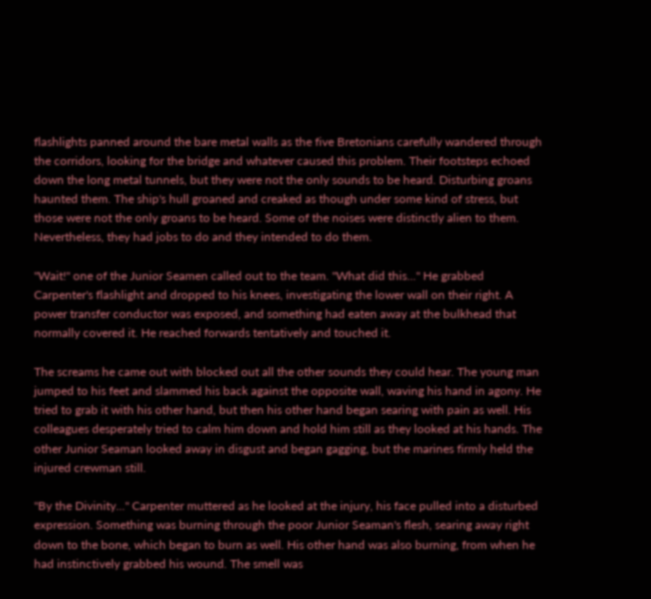flashlights panned around the bare metal walls as the five Bretonians carefully wandered through the corridors, looking for the bridge and whatever caused this problem. Their footsteps echoed down the long metal tunnels, but they were not the only sounds to be heard. Disturbing groans haunted them. The ship's hull groaned and creaked as though under some kind of stress, but those were not the only groans to be heard. Some of the noises were distinctly alien to them. Nevertheless, they had jobs to do and they intended to do them.

"Wait!" one of the Junior Seamen called out to the team. "What did this..." He grabbed Carpenter's flashlight and dropped to his knees, investigating the lower wall on their right. A power transfer conductor was exposed, and something had eaten away at the bulkhead that normally covered it. He reached forwards tentatively and touched it.

The screams he came out with blocked out all the other sounds they could hear. The young man jumped to his feet and slammed his back against the opposite wall, waving his hand in agony. He tried to grab it with his other hand, but then his other hand began searing with pain as well. His colleagues desperately tried to calm him down and hold him still as they looked at his hands. The other Junior Seaman looked away in disgust and began gagging, but the marines firmly held the injured crewman still.

"By the Divinity..." Carpenter muttered as he looked at the injury, his face pulled into a disturbed expression. Something was burning through the poor Junior Seaman's flesh, searing away right down to the bone, which began to burn as well. His other hand was also burning, from when he had instinctively grabbed his wound. The smell was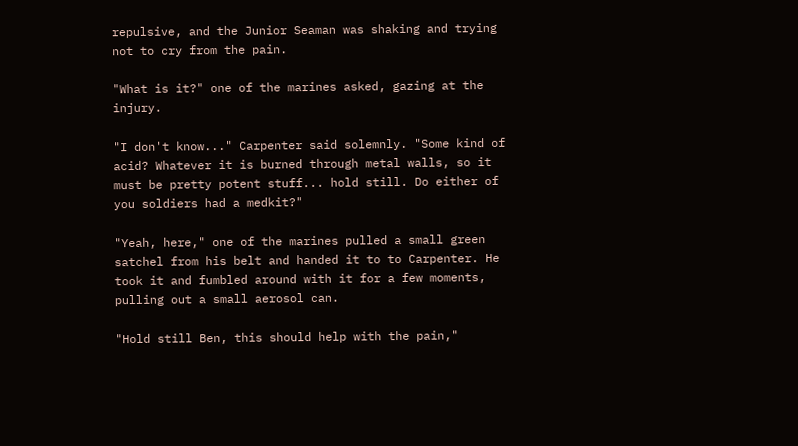repulsive, and the Junior Seaman was shaking and trying not to cry from the pain.

"What is it?" one of the marines asked, gazing at the injury.

"I don't know..." Carpenter said solemnly. "Some kind of acid? Whatever it is burned through metal walls, so it must be pretty potent stuff... hold still. Do either of you soldiers had a medkit?"

"Yeah, here," one of the marines pulled a small green satchel from his belt and handed it to to Carpenter. He took it and fumbled around with it for a few moments, pulling out a small aerosol can.

"Hold still Ben, this should help with the pain,"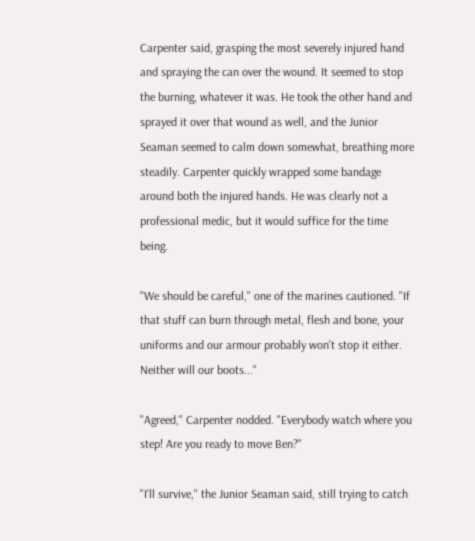Carpenter said, grasping the most severely injured hand and spraying the can over the wound. It seemed to stop the burning, whatever it was. He took the other hand and sprayed it over that wound as well, and the Junior Seaman seemed to calm down somewhat, breathing more steadily. Carpenter quickly wrapped some bandage around both the injured hands. He was clearly not a professional medic, but it would suffice for the time being.

"We should be careful," one of the marines cautioned. "If that stuff can burn through metal, flesh and bone, your uniforms and our armour probably won't stop it either. Neither will our boots..."

"Agreed," Carpenter nodded. "Everybody watch where you step! Are you ready to move Ben?"

"I'll survive," the Junior Seaman said, still trying to catch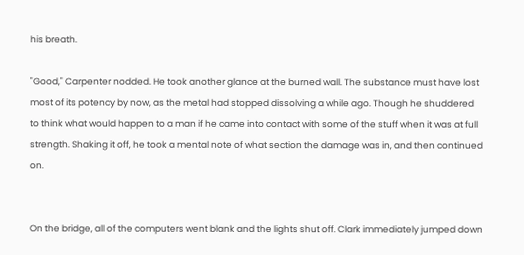his breath.

"Good," Carpenter nodded. He took another glance at the burned wall. The substance must have lost most of its potency by now, as the metal had stopped dissolving a while ago. Though he shuddered to think what would happen to a man if he came into contact with some of the stuff when it was at full strength. Shaking it off, he took a mental note of what section the damage was in, and then continued on.


On the bridge, all of the computers went blank and the lights shut off. Clark immediately jumped down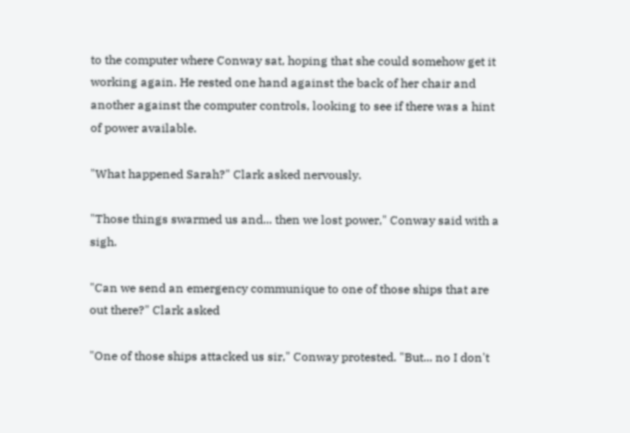to the computer where Conway sat, hoping that she could somehow get it working again. He rested one hand against the back of her chair and another against the computer controls, looking to see if there was a hint of power available.

"What happened Sarah?" Clark asked nervously.

"Those things swarmed us and... then we lost power," Conway said with a sigh.

"Can we send an emergency communique to one of those ships that are out there?" Clark asked

"One of those ships attacked us sir," Conway protested. "But... no I don't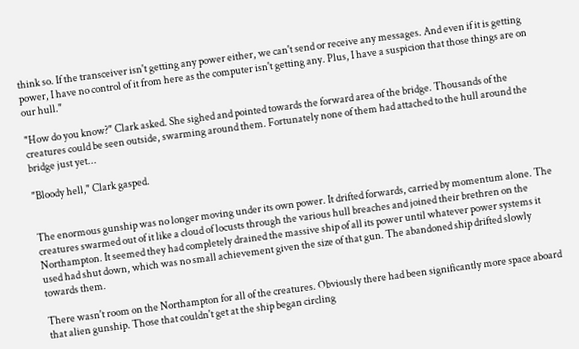think so. If the transceiver isn't getting any power either, we can't send or receive any messages. And even if it is getting power, I have no control of it from here as the computer isn't getting any. Plus, I have a suspicion that those things are on our hull."

"How do you know?" Clark asked. She sighed and pointed towards the forward area of the bridge. Thousands of the creatures could be seen outside, swarming around them. Fortunately none of them had attached to the hull around the bridge just yet...

"Bloody hell," Clark gasped.


The enormous gunship was no longer moving under its own power. It drifted forwards, carried by momentum alone. The creatures swarmed out of it like a cloud of locusts through the various hull breaches and joined their brethren on the Northampton. It seemed they had completely drained the massive ship of all its power until whatever power systems it used had shut down, which was no small achievement given the size of that gun. The abandoned ship drifted slowly towards them.

There wasn't room on the Northampton for all of the creatures. Obviously there had been significantly more space aboard that alien gunship. Those that couldn't get at the ship began circling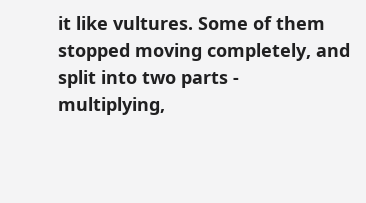it like vultures. Some of them stopped moving completely, and split into two parts - multiplying,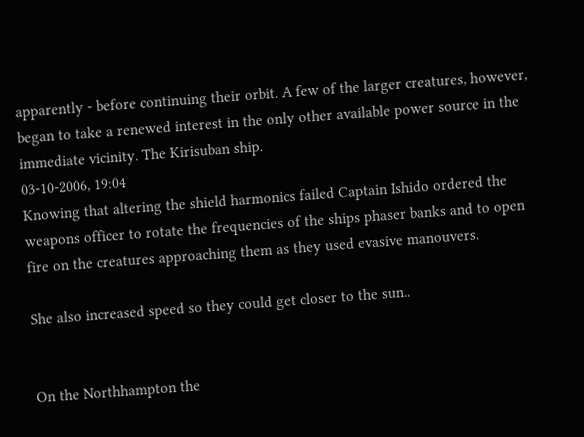apparently - before continuing their orbit. A few of the larger creatures, however, began to take a renewed interest in the only other available power source in the immediate vicinity. The Kirisuban ship.
03-10-2006, 19:04
Knowing that altering the shield harmonics failed Captain Ishido ordered the weapons officer to rotate the frequencies of the ships phaser banks and to open fire on the creatures approaching them as they used evasive manouvers.

She also increased speed so they could get closer to the sun..


On the Northhampton the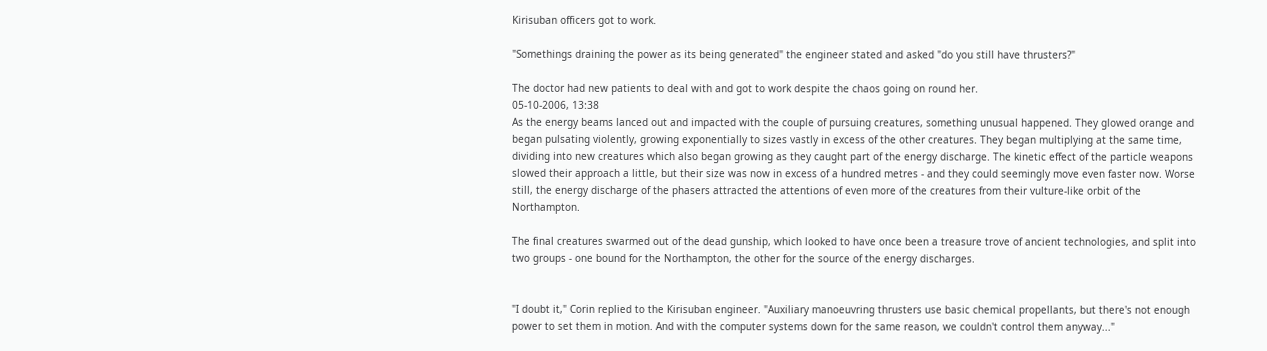Kirisuban officers got to work.

"Somethings draining the power as its being generated" the engineer stated and asked "do you still have thrusters?"

The doctor had new patients to deal with and got to work despite the chaos going on round her.
05-10-2006, 13:38
As the energy beams lanced out and impacted with the couple of pursuing creatures, something unusual happened. They glowed orange and began pulsating violently, growing exponentially to sizes vastly in excess of the other creatures. They began multiplying at the same time, dividing into new creatures which also began growing as they caught part of the energy discharge. The kinetic effect of the particle weapons slowed their approach a little, but their size was now in excess of a hundred metres - and they could seemingly move even faster now. Worse still, the energy discharge of the phasers attracted the attentions of even more of the creatures from their vulture-like orbit of the Northampton.

The final creatures swarmed out of the dead gunship, which looked to have once been a treasure trove of ancient technologies, and split into two groups - one bound for the Northampton, the other for the source of the energy discharges.


"I doubt it," Corin replied to the Kirisuban engineer. "Auxiliary manoeuvring thrusters use basic chemical propellants, but there's not enough power to set them in motion. And with the computer systems down for the same reason, we couldn't control them anyway..."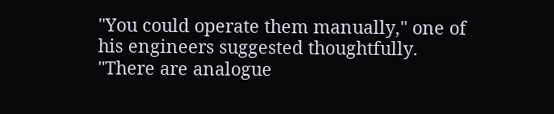"You could operate them manually," one of his engineers suggested thoughtfully. "There are analogue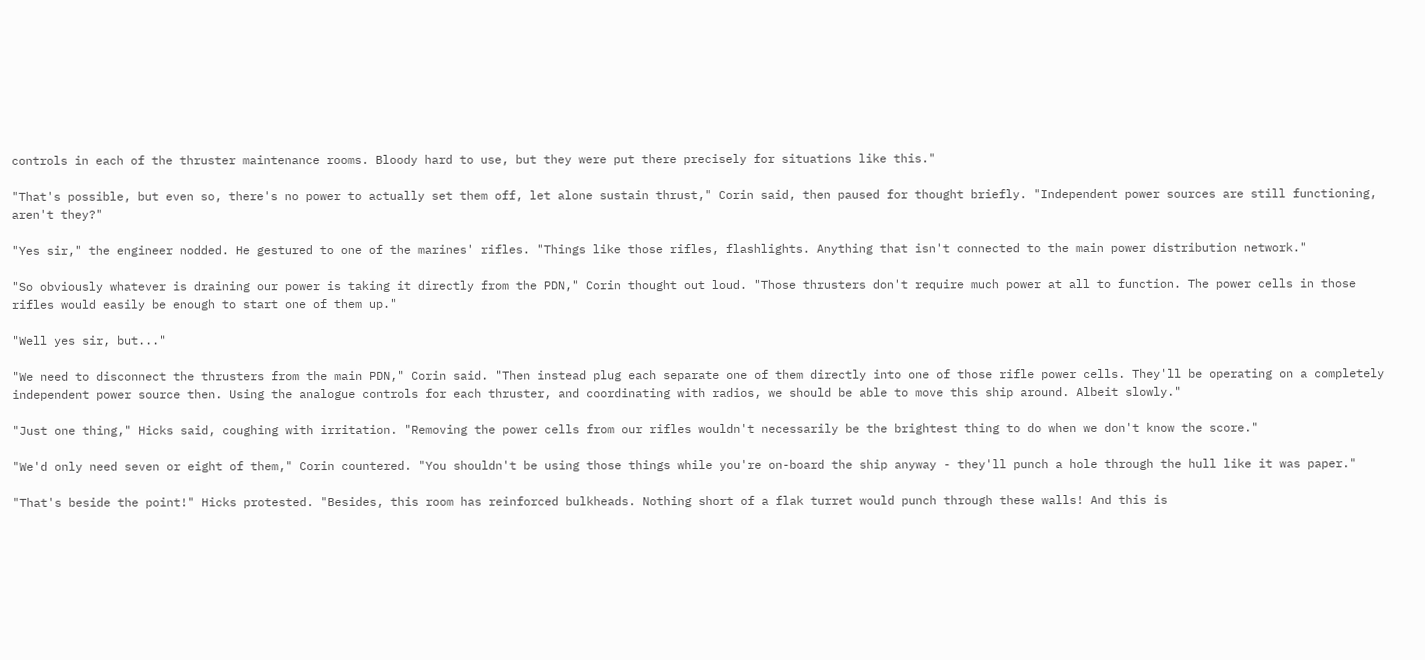controls in each of the thruster maintenance rooms. Bloody hard to use, but they were put there precisely for situations like this."

"That's possible, but even so, there's no power to actually set them off, let alone sustain thrust," Corin said, then paused for thought briefly. "Independent power sources are still functioning, aren't they?"

"Yes sir," the engineer nodded. He gestured to one of the marines' rifles. "Things like those rifles, flashlights. Anything that isn't connected to the main power distribution network."

"So obviously whatever is draining our power is taking it directly from the PDN," Corin thought out loud. "Those thrusters don't require much power at all to function. The power cells in those rifles would easily be enough to start one of them up."

"Well yes sir, but..."

"We need to disconnect the thrusters from the main PDN," Corin said. "Then instead plug each separate one of them directly into one of those rifle power cells. They'll be operating on a completely independent power source then. Using the analogue controls for each thruster, and coordinating with radios, we should be able to move this ship around. Albeit slowly."

"Just one thing," Hicks said, coughing with irritation. "Removing the power cells from our rifles wouldn't necessarily be the brightest thing to do when we don't know the score."

"We'd only need seven or eight of them," Corin countered. "You shouldn't be using those things while you're on-board the ship anyway - they'll punch a hole through the hull like it was paper."

"That's beside the point!" Hicks protested. "Besides, this room has reinforced bulkheads. Nothing short of a flak turret would punch through these walls! And this is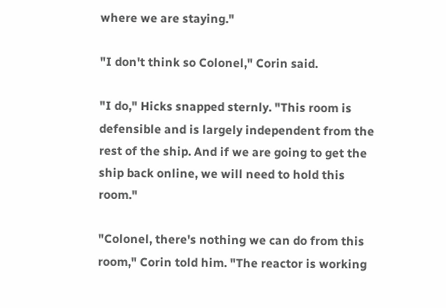where we are staying."

"I don't think so Colonel," Corin said.

"I do," Hicks snapped sternly. "This room is defensible and is largely independent from the rest of the ship. And if we are going to get the ship back online, we will need to hold this room."

"Colonel, there's nothing we can do from this room," Corin told him. "The reactor is working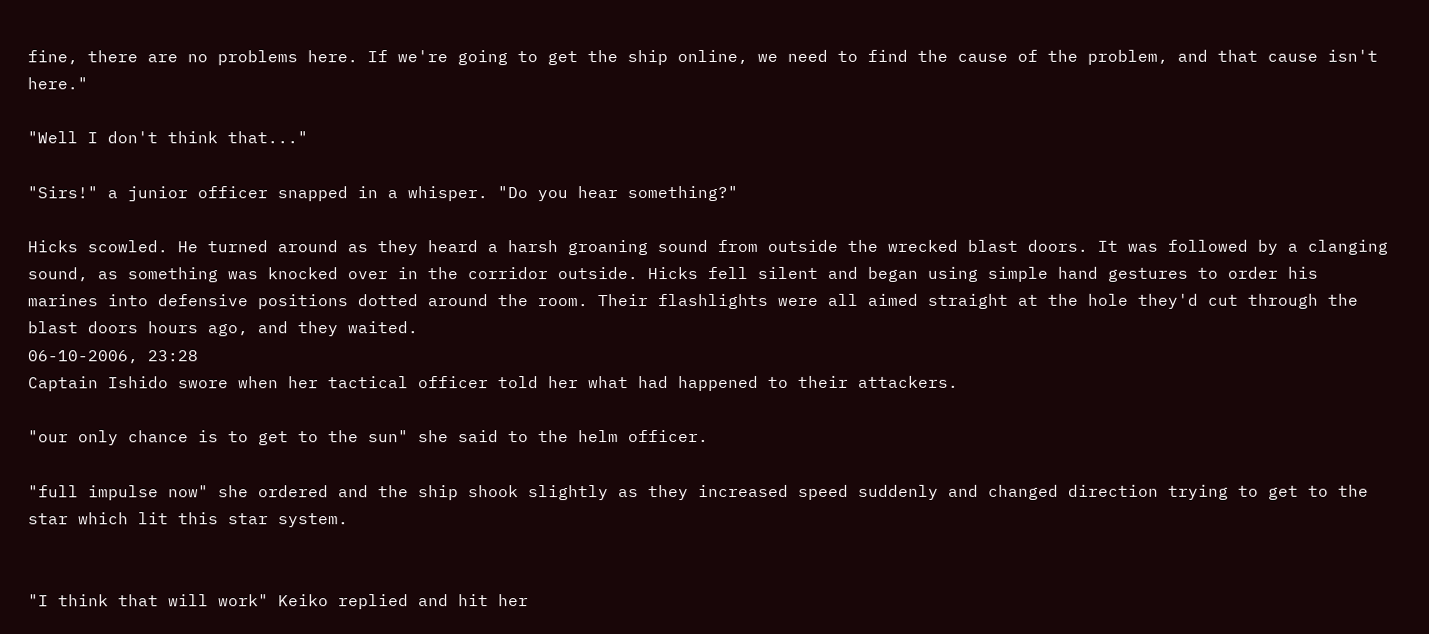fine, there are no problems here. If we're going to get the ship online, we need to find the cause of the problem, and that cause isn't here."

"Well I don't think that..."

"Sirs!" a junior officer snapped in a whisper. "Do you hear something?"

Hicks scowled. He turned around as they heard a harsh groaning sound from outside the wrecked blast doors. It was followed by a clanging sound, as something was knocked over in the corridor outside. Hicks fell silent and began using simple hand gestures to order his marines into defensive positions dotted around the room. Their flashlights were all aimed straight at the hole they'd cut through the blast doors hours ago, and they waited.
06-10-2006, 23:28
Captain Ishido swore when her tactical officer told her what had happened to their attackers.

"our only chance is to get to the sun" she said to the helm officer.

"full impulse now" she ordered and the ship shook slightly as they increased speed suddenly and changed direction trying to get to the star which lit this star system.


"I think that will work" Keiko replied and hit her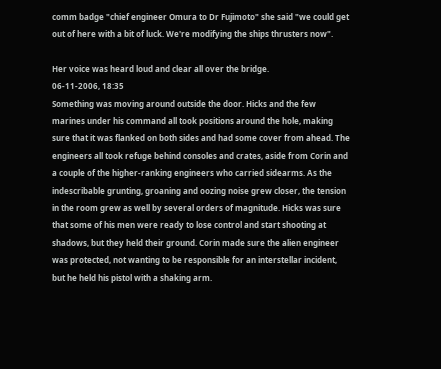comm badge "chief engineer Omura to Dr Fujimoto" she said "we could get out of here with a bit of luck. We're modifying the ships thrusters now".

Her voice was heard loud and clear all over the bridge.
06-11-2006, 18:35
Something was moving around outside the door. Hicks and the few marines under his command all took positions around the hole, making sure that it was flanked on both sides and had some cover from ahead. The engineers all took refuge behind consoles and crates, aside from Corin and a couple of the higher-ranking engineers who carried sidearms. As the indescribable grunting, groaning and oozing noise grew closer, the tension in the room grew as well by several orders of magnitude. Hicks was sure that some of his men were ready to lose control and start shooting at shadows, but they held their ground. Corin made sure the alien engineer was protected, not wanting to be responsible for an interstellar incident, but he held his pistol with a shaking arm.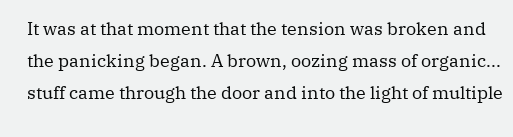It was at that moment that the tension was broken and the panicking began. A brown, oozing mass of organic... stuff came through the door and into the light of multiple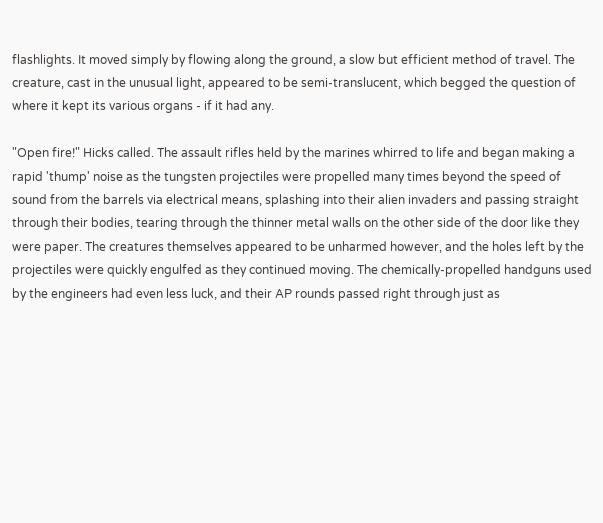flashlights. It moved simply by flowing along the ground, a slow but efficient method of travel. The creature, cast in the unusual light, appeared to be semi-translucent, which begged the question of where it kept its various organs - if it had any.

"Open fire!" Hicks called. The assault rifles held by the marines whirred to life and began making a rapid 'thump' noise as the tungsten projectiles were propelled many times beyond the speed of sound from the barrels via electrical means, splashing into their alien invaders and passing straight through their bodies, tearing through the thinner metal walls on the other side of the door like they were paper. The creatures themselves appeared to be unharmed however, and the holes left by the projectiles were quickly engulfed as they continued moving. The chemically-propelled handguns used by the engineers had even less luck, and their AP rounds passed right through just as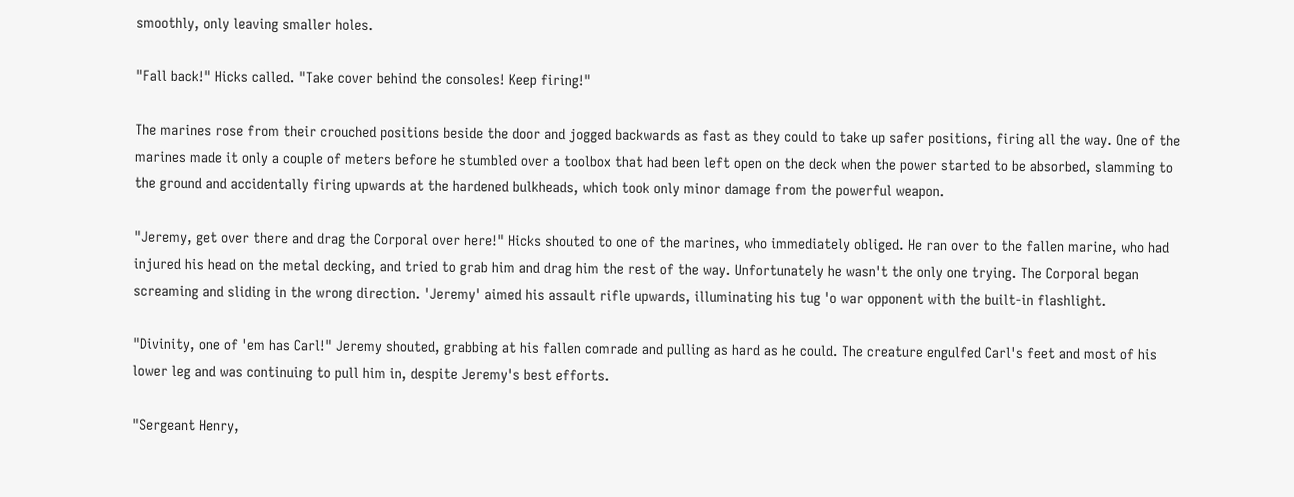smoothly, only leaving smaller holes.

"Fall back!" Hicks called. "Take cover behind the consoles! Keep firing!"

The marines rose from their crouched positions beside the door and jogged backwards as fast as they could to take up safer positions, firing all the way. One of the marines made it only a couple of meters before he stumbled over a toolbox that had been left open on the deck when the power started to be absorbed, slamming to the ground and accidentally firing upwards at the hardened bulkheads, which took only minor damage from the powerful weapon.

"Jeremy, get over there and drag the Corporal over here!" Hicks shouted to one of the marines, who immediately obliged. He ran over to the fallen marine, who had injured his head on the metal decking, and tried to grab him and drag him the rest of the way. Unfortunately he wasn't the only one trying. The Corporal began screaming and sliding in the wrong direction. 'Jeremy' aimed his assault rifle upwards, illuminating his tug 'o war opponent with the built-in flashlight.

"Divinity, one of 'em has Carl!" Jeremy shouted, grabbing at his fallen comrade and pulling as hard as he could. The creature engulfed Carl's feet and most of his lower leg and was continuing to pull him in, despite Jeremy's best efforts.

"Sergeant Henry,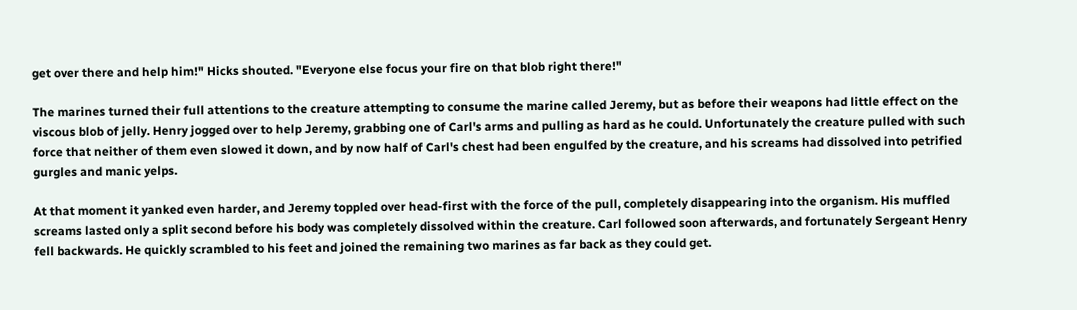get over there and help him!" Hicks shouted. "Everyone else focus your fire on that blob right there!"

The marines turned their full attentions to the creature attempting to consume the marine called Jeremy, but as before their weapons had little effect on the viscous blob of jelly. Henry jogged over to help Jeremy, grabbing one of Carl's arms and pulling as hard as he could. Unfortunately the creature pulled with such force that neither of them even slowed it down, and by now half of Carl's chest had been engulfed by the creature, and his screams had dissolved into petrified gurgles and manic yelps.

At that moment it yanked even harder, and Jeremy toppled over head-first with the force of the pull, completely disappearing into the organism. His muffled screams lasted only a split second before his body was completely dissolved within the creature. Carl followed soon afterwards, and fortunately Sergeant Henry fell backwards. He quickly scrambled to his feet and joined the remaining two marines as far back as they could get.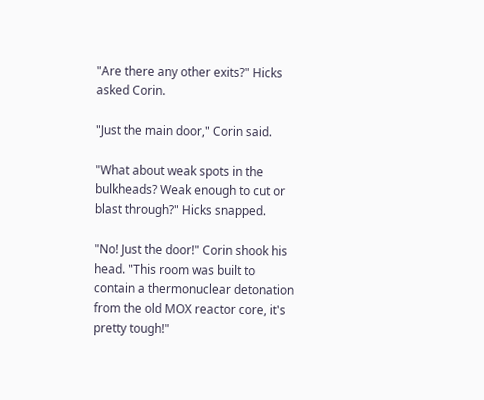"Are there any other exits?" Hicks asked Corin.

"Just the main door," Corin said.

"What about weak spots in the bulkheads? Weak enough to cut or blast through?" Hicks snapped.

"No! Just the door!" Corin shook his head. "This room was built to contain a thermonuclear detonation from the old MOX reactor core, it's pretty tough!"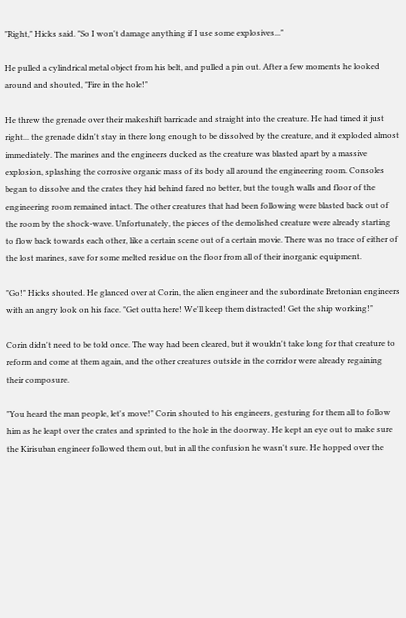"Right," Hicks said. "So I won't damage anything if I use some explosives..."

He pulled a cylindrical metal object from his belt, and pulled a pin out. After a few moments he looked around and shouted, "Fire in the hole!"

He threw the grenade over their makeshift barricade and straight into the creature. He had timed it just right... the grenade didn't stay in there long enough to be dissolved by the creature, and it exploded almost immediately. The marines and the engineers ducked as the creature was blasted apart by a massive explosion, splashing the corrosive organic mass of its body all around the engineering room. Consoles began to dissolve and the crates they hid behind fared no better, but the tough walls and floor of the engineering room remained intact. The other creatures that had been following were blasted back out of the room by the shock-wave. Unfortunately, the pieces of the demolished creature were already starting to flow back towards each other, like a certain scene out of a certain movie. There was no trace of either of the lost marines, save for some melted residue on the floor from all of their inorganic equipment.

"Go!" Hicks shouted. He glanced over at Corin, the alien engineer and the subordinate Bretonian engineers with an angry look on his face. "Get outta here! We'll keep them distracted! Get the ship working!"

Corin didn't need to be told once. The way had been cleared, but it wouldn't take long for that creature to reform and come at them again, and the other creatures outside in the corridor were already regaining their composure.

"You heard the man people, let's move!" Corin shouted to his engineers, gesturing for them all to follow him as he leapt over the crates and sprinted to the hole in the doorway. He kept an eye out to make sure the Kirisuban engineer followed them out, but in all the confusion he wasn't sure. He hopped over the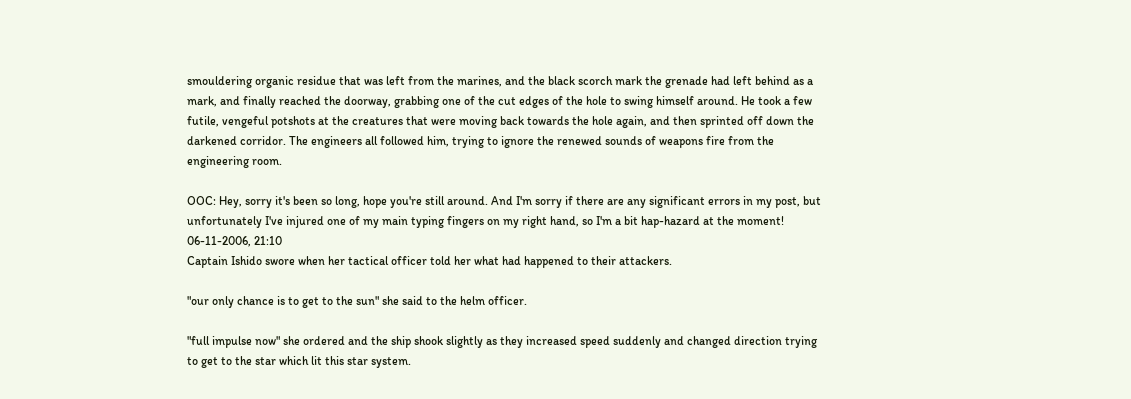smouldering organic residue that was left from the marines, and the black scorch mark the grenade had left behind as a mark, and finally reached the doorway, grabbing one of the cut edges of the hole to swing himself around. He took a few futile, vengeful potshots at the creatures that were moving back towards the hole again, and then sprinted off down the darkened corridor. The engineers all followed him, trying to ignore the renewed sounds of weapons fire from the engineering room.

OOC: Hey, sorry it's been so long, hope you're still around. And I'm sorry if there are any significant errors in my post, but unfortunately I've injured one of my main typing fingers on my right hand, so I'm a bit hap-hazard at the moment!
06-11-2006, 21:10
Captain Ishido swore when her tactical officer told her what had happened to their attackers.

"our only chance is to get to the sun" she said to the helm officer.

"full impulse now" she ordered and the ship shook slightly as they increased speed suddenly and changed direction trying to get to the star which lit this star system.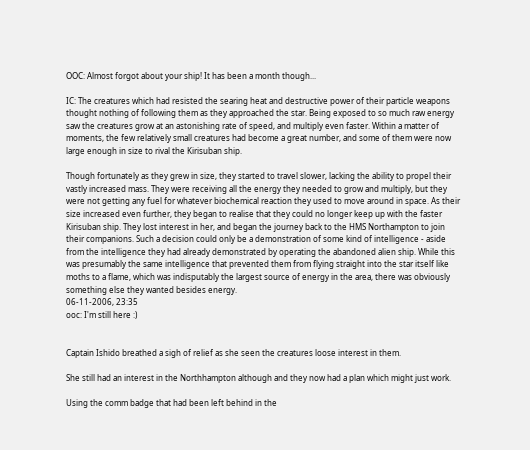OOC: Almost forgot about your ship! It has been a month though...

IC: The creatures which had resisted the searing heat and destructive power of their particle weapons thought nothing of following them as they approached the star. Being exposed to so much raw energy saw the creatures grow at an astonishing rate of speed, and multiply even faster. Within a matter of moments, the few relatively small creatures had become a great number, and some of them were now large enough in size to rival the Kirisuban ship.

Though fortunately as they grew in size, they started to travel slower, lacking the ability to propel their vastly increased mass. They were receiving all the energy they needed to grow and multiply, but they were not getting any fuel for whatever biochemical reaction they used to move around in space. As their size increased even further, they began to realise that they could no longer keep up with the faster Kirisuban ship. They lost interest in her, and began the journey back to the HMS Northampton to join their companions. Such a decision could only be a demonstration of some kind of intelligence - aside from the intelligence they had already demonstrated by operating the abandoned alien ship. While this was presumably the same intelligence that prevented them from flying straight into the star itself like moths to a flame, which was indisputably the largest source of energy in the area, there was obviously something else they wanted besides energy.
06-11-2006, 23:35
ooc: I'm still here :)


Captain Ishido breathed a sigh of relief as she seen the creatures loose interest in them.

She still had an interest in the Northhampton although and they now had a plan which might just work.

Using the comm badge that had been left behind in the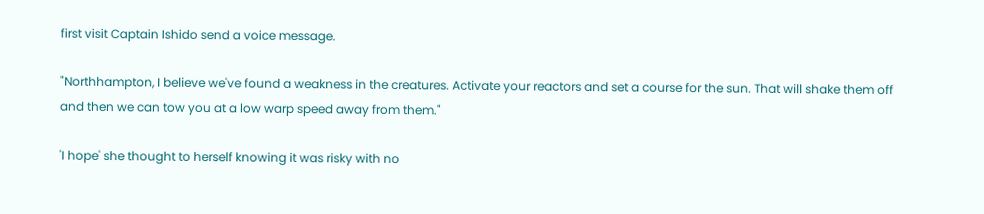first visit Captain Ishido send a voice message.

"Northhampton, I believe we've found a weakness in the creatures. Activate your reactors and set a course for the sun. That will shake them off and then we can tow you at a low warp speed away from them."

'I hope' she thought to herself knowing it was risky with no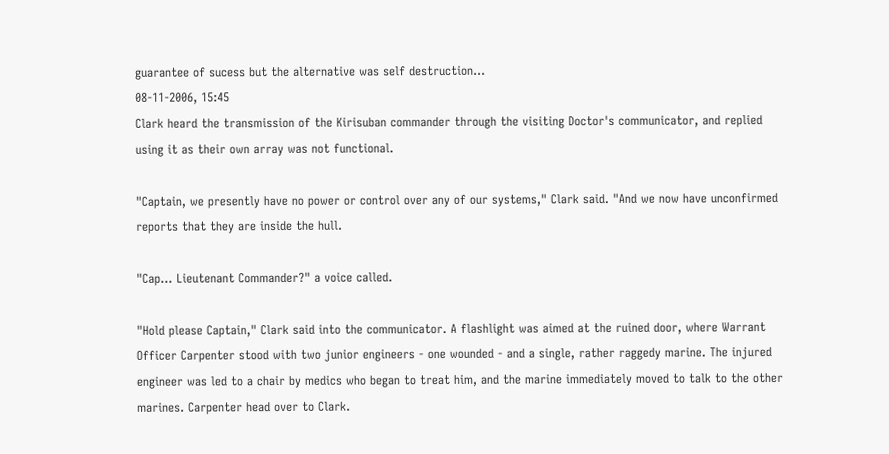guarantee of sucess but the alternative was self destruction...
08-11-2006, 15:45
Clark heard the transmission of the Kirisuban commander through the visiting Doctor's communicator, and replied using it as their own array was not functional.

"Captain, we presently have no power or control over any of our systems," Clark said. "And we now have unconfirmed reports that they are inside the hull.

"Cap... Lieutenant Commander?" a voice called.

"Hold please Captain," Clark said into the communicator. A flashlight was aimed at the ruined door, where Warrant Officer Carpenter stood with two junior engineers - one wounded - and a single, rather raggedy marine. The injured engineer was led to a chair by medics who began to treat him, and the marine immediately moved to talk to the other marines. Carpenter head over to Clark.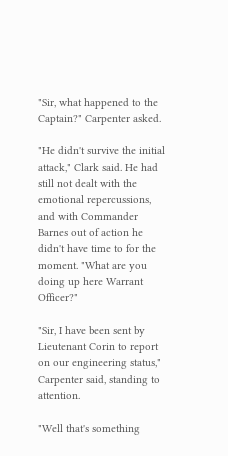"Sir, what happened to the Captain?" Carpenter asked.

"He didn't survive the initial attack," Clark said. He had still not dealt with the emotional repercussions, and with Commander Barnes out of action he didn't have time to for the moment. "What are you doing up here Warrant Officer?"

"Sir, I have been sent by Lieutenant Corin to report on our engineering status," Carpenter said, standing to attention.

"Well that's something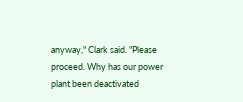anyway," Clark said. "Please proceed. Why has our power plant been deactivated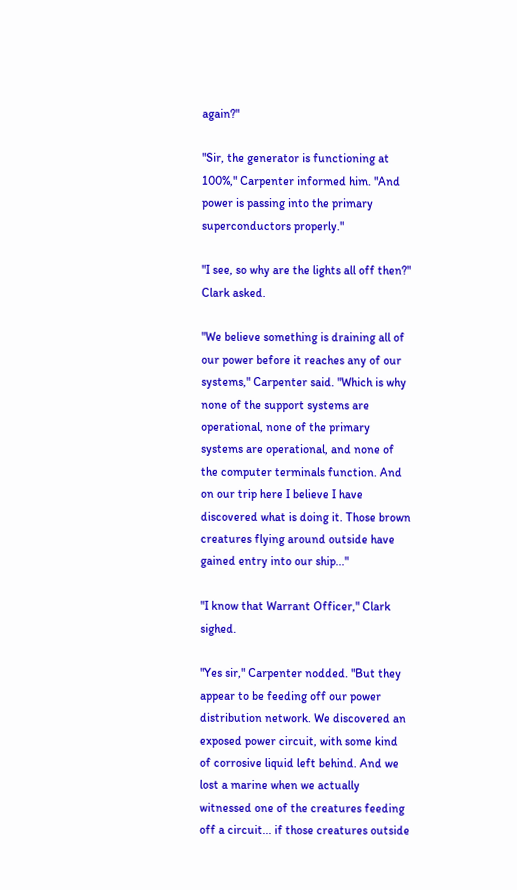again?"

"Sir, the generator is functioning at 100%," Carpenter informed him. "And power is passing into the primary superconductors properly."

"I see, so why are the lights all off then?" Clark asked.

"We believe something is draining all of our power before it reaches any of our systems," Carpenter said. "Which is why none of the support systems are operational, none of the primary systems are operational, and none of the computer terminals function. And on our trip here I believe I have discovered what is doing it. Those brown creatures flying around outside have gained entry into our ship..."

"I know that Warrant Officer," Clark sighed.

"Yes sir," Carpenter nodded. "But they appear to be feeding off our power distribution network. We discovered an exposed power circuit, with some kind of corrosive liquid left behind. And we lost a marine when we actually witnessed one of the creatures feeding off a circuit... if those creatures outside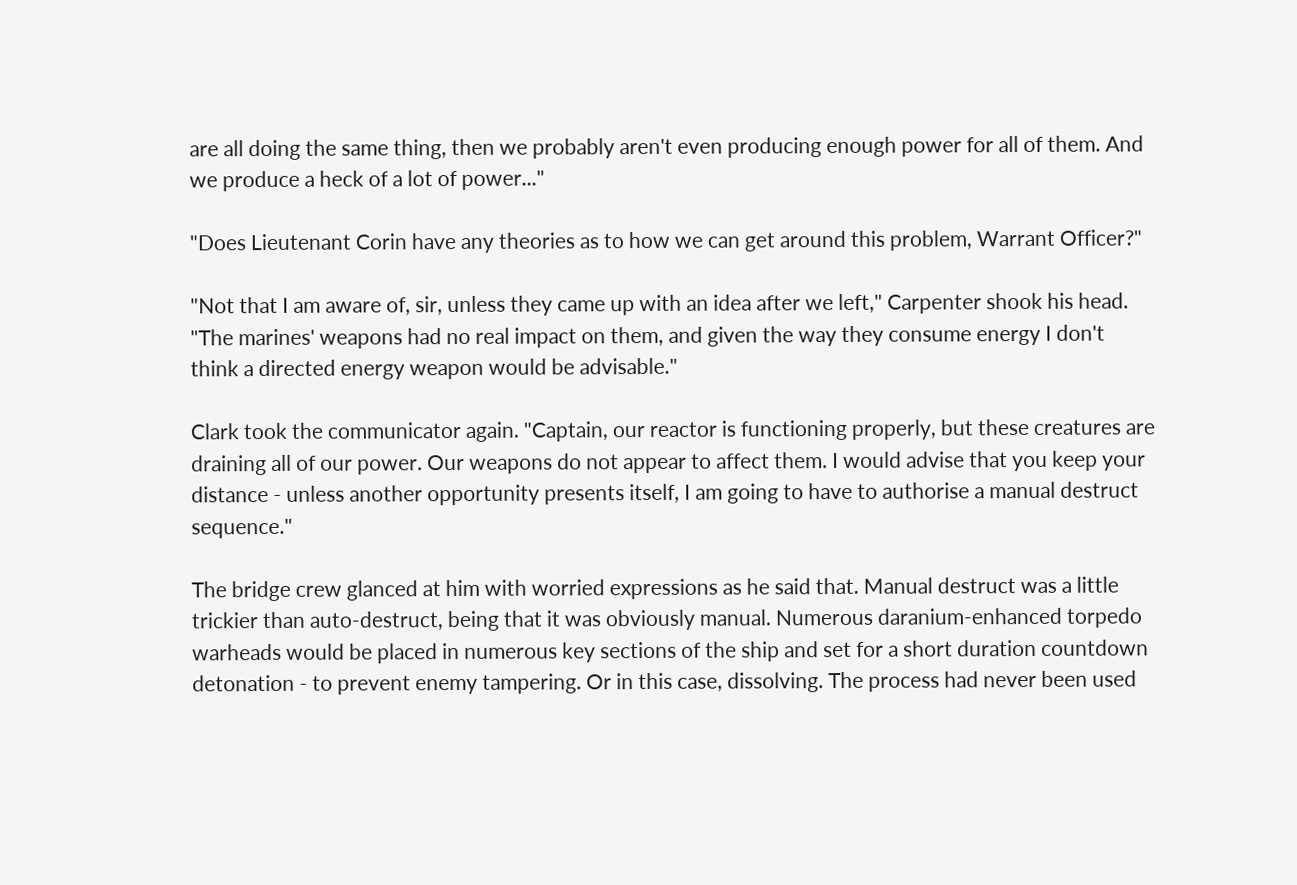are all doing the same thing, then we probably aren't even producing enough power for all of them. And we produce a heck of a lot of power..."

"Does Lieutenant Corin have any theories as to how we can get around this problem, Warrant Officer?"

"Not that I am aware of, sir, unless they came up with an idea after we left," Carpenter shook his head. "The marines' weapons had no real impact on them, and given the way they consume energy I don't think a directed energy weapon would be advisable."

Clark took the communicator again. "Captain, our reactor is functioning properly, but these creatures are draining all of our power. Our weapons do not appear to affect them. I would advise that you keep your distance - unless another opportunity presents itself, I am going to have to authorise a manual destruct sequence."

The bridge crew glanced at him with worried expressions as he said that. Manual destruct was a little trickier than auto-destruct, being that it was obviously manual. Numerous daranium-enhanced torpedo warheads would be placed in numerous key sections of the ship and set for a short duration countdown detonation - to prevent enemy tampering. Or in this case, dissolving. The process had never been used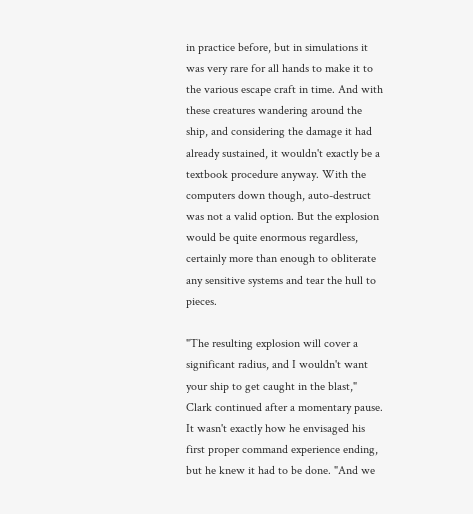in practice before, but in simulations it was very rare for all hands to make it to the various escape craft in time. And with these creatures wandering around the ship, and considering the damage it had already sustained, it wouldn't exactly be a textbook procedure anyway. With the computers down though, auto-destruct was not a valid option. But the explosion would be quite enormous regardless, certainly more than enough to obliterate any sensitive systems and tear the hull to pieces.

"The resulting explosion will cover a significant radius, and I wouldn't want your ship to get caught in the blast," Clark continued after a momentary pause. It wasn't exactly how he envisaged his first proper command experience ending, but he knew it had to be done. "And we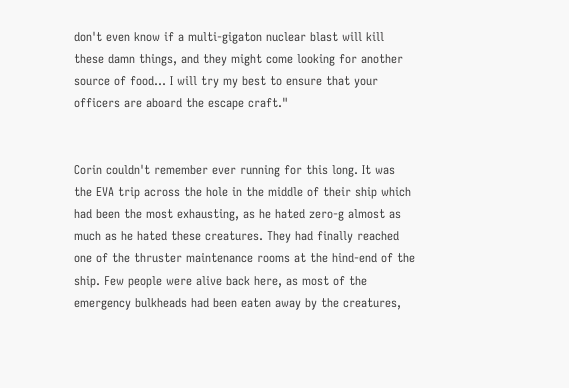don't even know if a multi-gigaton nuclear blast will kill these damn things, and they might come looking for another source of food... I will try my best to ensure that your officers are aboard the escape craft."


Corin couldn't remember ever running for this long. It was the EVA trip across the hole in the middle of their ship which had been the most exhausting, as he hated zero-g almost as much as he hated these creatures. They had finally reached one of the thruster maintenance rooms at the hind-end of the ship. Few people were alive back here, as most of the emergency bulkheads had been eaten away by the creatures,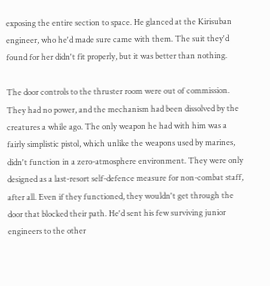exposing the entire section to space. He glanced at the Kirisuban engineer, who he'd made sure came with them. The suit they'd found for her didn't fit properly, but it was better than nothing.

The door controls to the thruster room were out of commission. They had no power, and the mechanism had been dissolved by the creatures a while ago. The only weapon he had with him was a fairly simplistic pistol, which unlike the weapons used by marines, didn't function in a zero-atmosphere environment. They were only designed as a last-resort self-defence measure for non-combat staff, after all. Even if they functioned, they wouldn't get through the door that blocked their path. He'd sent his few surviving junior engineers to the other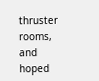thruster rooms, and hoped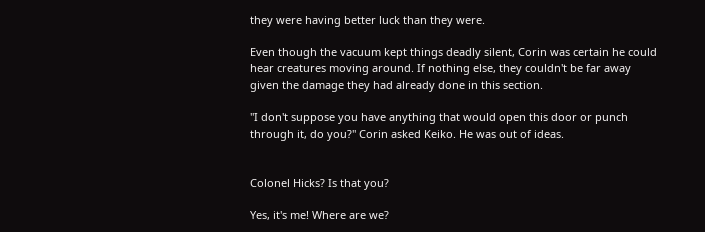they were having better luck than they were.

Even though the vacuum kept things deadly silent, Corin was certain he could hear creatures moving around. If nothing else, they couldn't be far away given the damage they had already done in this section.

"I don't suppose you have anything that would open this door or punch through it, do you?" Corin asked Keiko. He was out of ideas.


Colonel Hicks? Is that you?

Yes, it's me! Where are we?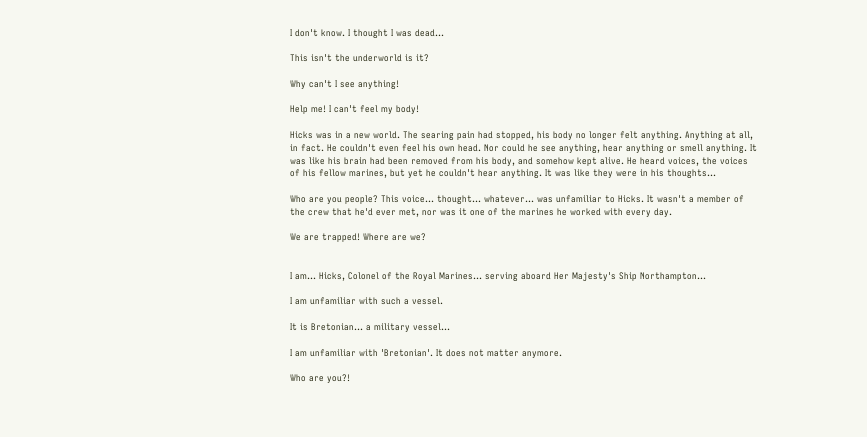I don't know. I thought I was dead...

This isn't the underworld is it?

Why can't I see anything!

Help me! I can't feel my body!

Hicks was in a new world. The searing pain had stopped, his body no longer felt anything. Anything at all, in fact. He couldn't even feel his own head. Nor could he see anything, hear anything or smell anything. It was like his brain had been removed from his body, and somehow kept alive. He heard voices, the voices of his fellow marines, but yet he couldn't hear anything. It was like they were in his thoughts...

Who are you people? This voice... thought... whatever... was unfamiliar to Hicks. It wasn't a member of the crew that he'd ever met, nor was it one of the marines he worked with every day.

We are trapped! Where are we?


I am... Hicks, Colonel of the Royal Marines... serving aboard Her Majesty's Ship Northampton...

I am unfamiliar with such a vessel.

It is Bretonian... a military vessel...

I am unfamiliar with 'Bretonian'. It does not matter anymore.

Who are you?!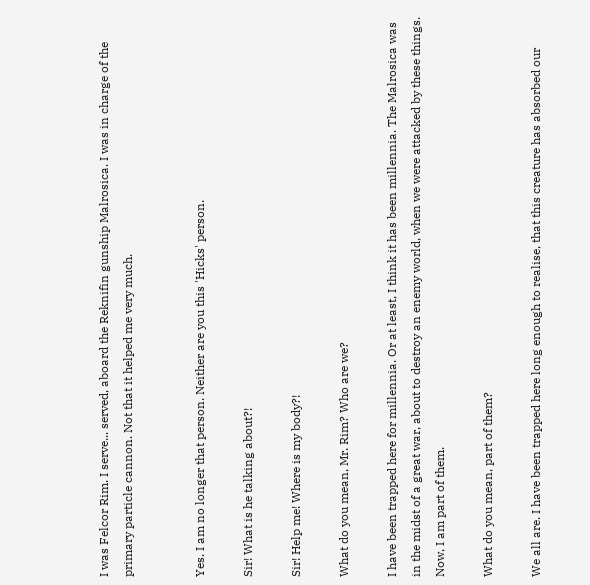I was Felcor Rim. I serve... served, aboard the Reknifin gunship Malrosica. I was in charge of the primary particle cannon. Not that it helped me very much.


Yes. I am no longer that person. Neither are you this 'Hicks' person.

Sir! What is he talking about?!

Sir! Help me! Where is my body?!

What do you mean, Mr. Rim? Who are we?

I have been trapped here for millennia. Or at least, I think it has been millennia. The Malrosica was in the midst of a great war, about to destroy an enemy world, when we were attacked by these things. Now, I am part of them.

What do you mean, part of them?

We all are. I have been trapped here long enough to realise, that this creature has absorbed our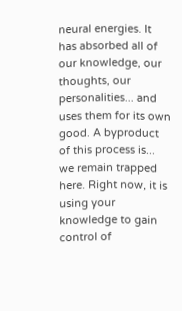neural energies. It has absorbed all of our knowledge, our thoughts, our personalities... and uses them for its own good. A byproduct of this process is... we remain trapped here. Right now, it is using your knowledge to gain control of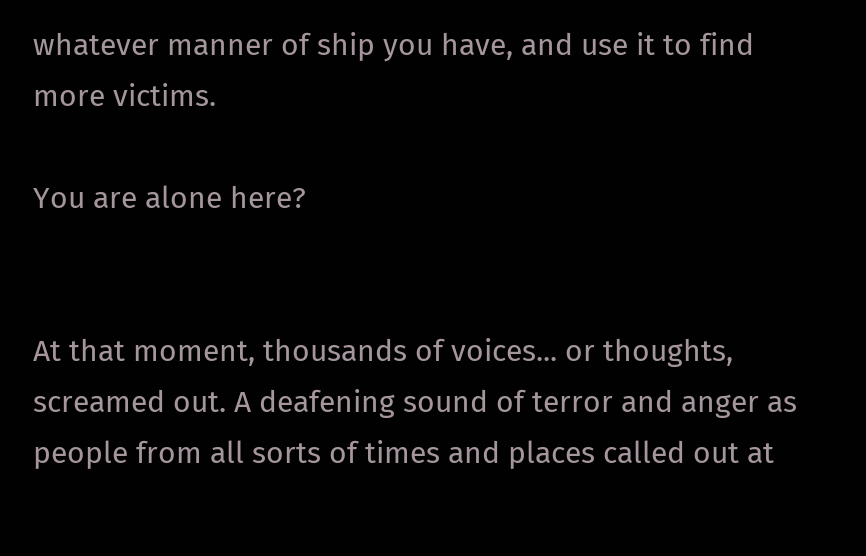whatever manner of ship you have, and use it to find more victims.

You are alone here?


At that moment, thousands of voices... or thoughts, screamed out. A deafening sound of terror and anger as people from all sorts of times and places called out at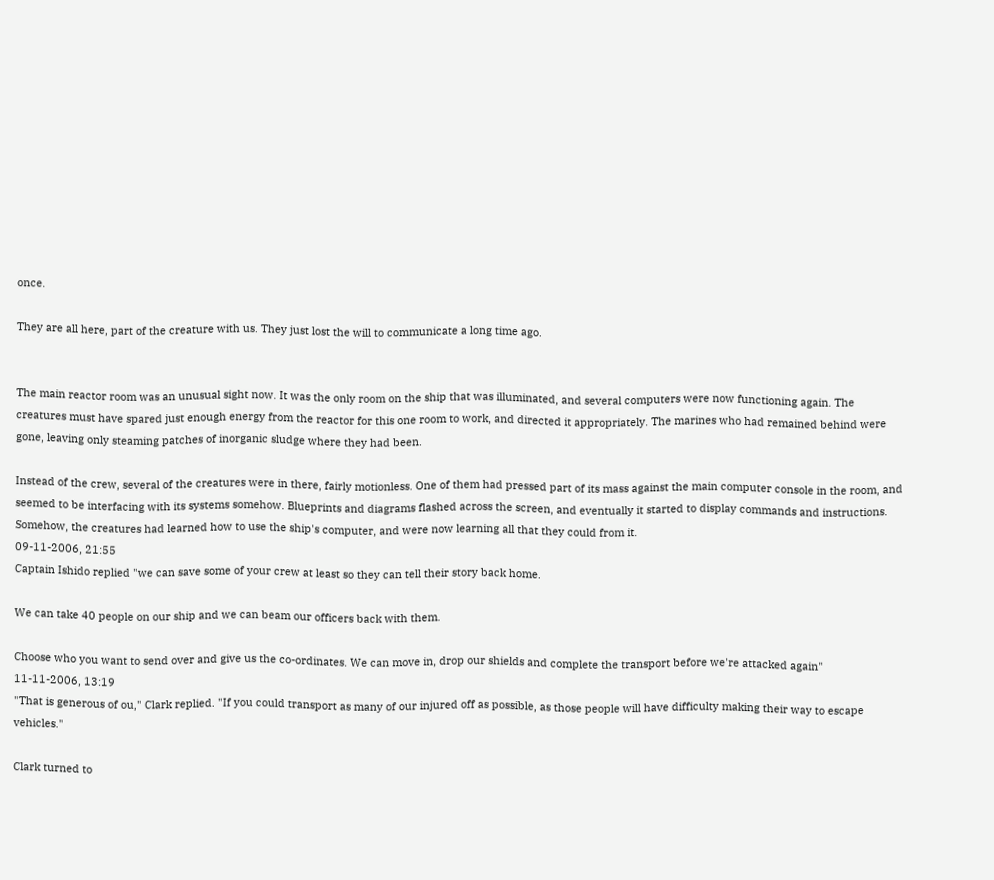once.

They are all here, part of the creature with us. They just lost the will to communicate a long time ago.


The main reactor room was an unusual sight now. It was the only room on the ship that was illuminated, and several computers were now functioning again. The creatures must have spared just enough energy from the reactor for this one room to work, and directed it appropriately. The marines who had remained behind were gone, leaving only steaming patches of inorganic sludge where they had been.

Instead of the crew, several of the creatures were in there, fairly motionless. One of them had pressed part of its mass against the main computer console in the room, and seemed to be interfacing with its systems somehow. Blueprints and diagrams flashed across the screen, and eventually it started to display commands and instructions. Somehow, the creatures had learned how to use the ship's computer, and were now learning all that they could from it.
09-11-2006, 21:55
Captain Ishido replied "we can save some of your crew at least so they can tell their story back home.

We can take 40 people on our ship and we can beam our officers back with them.

Choose who you want to send over and give us the co-ordinates. We can move in, drop our shields and complete the transport before we're attacked again"
11-11-2006, 13:19
"That is generous of ou," Clark replied. "If you could transport as many of our injured off as possible, as those people will have difficulty making their way to escape vehicles."

Clark turned to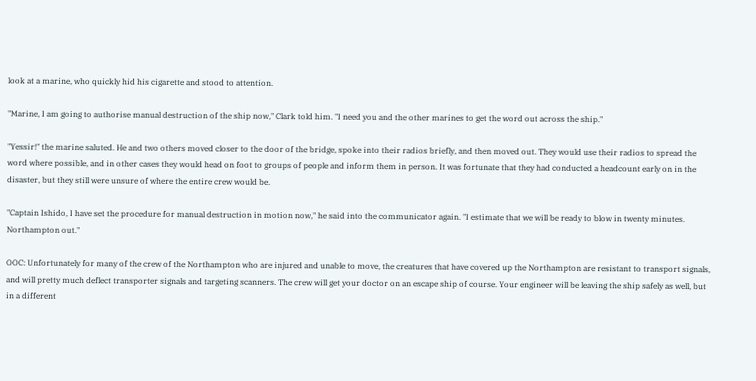look at a marine, who quickly hid his cigarette and stood to attention.

"Marine, I am going to authorise manual destruction of the ship now," Clark told him. "I need you and the other marines to get the word out across the ship."

"Yessir!" the marine saluted. He and two others moved closer to the door of the bridge, spoke into their radios briefly, and then moved out. They would use their radios to spread the word where possible, and in other cases they would head on foot to groups of people and inform them in person. It was fortunate that they had conducted a headcount early on in the disaster, but they still were unsure of where the entire crew would be.

"Captain Ishido, I have set the procedure for manual destruction in motion now," he said into the communicator again. "I estimate that we will be ready to blow in twenty minutes. Northampton out."

OOC: Unfortunately for many of the crew of the Northampton who are injured and unable to move, the creatures that have covered up the Northampton are resistant to transport signals, and will pretty much deflect transporter signals and targeting scanners. The crew will get your doctor on an escape ship of course. Your engineer will be leaving the ship safely as well, but in a different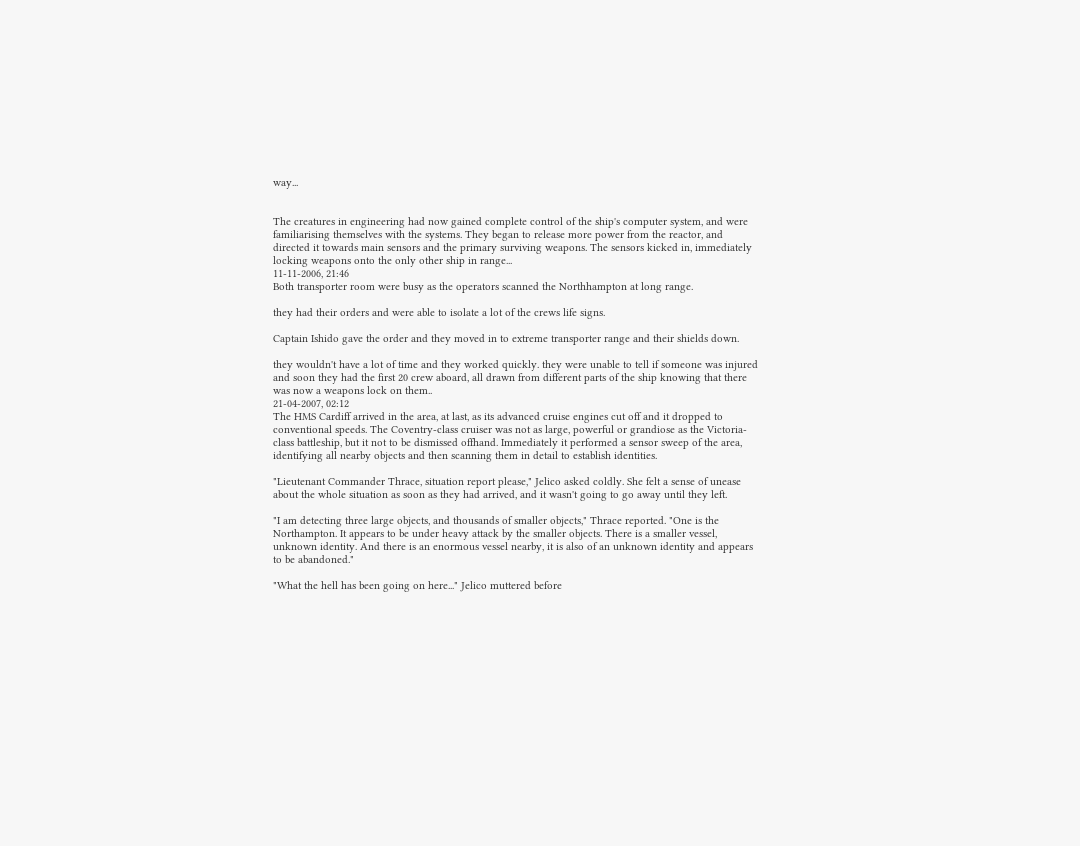way...


The creatures in engineering had now gained complete control of the ship's computer system, and were familiarising themselves with the systems. They began to release more power from the reactor, and directed it towards main sensors and the primary surviving weapons. The sensors kicked in, immediately locking weapons onto the only other ship in range...
11-11-2006, 21:46
Both transporter room were busy as the operators scanned the Northhampton at long range.

they had their orders and were able to isolate a lot of the crews life signs.

Captain Ishido gave the order and they moved in to extreme transporter range and their shields down.

they wouldn't have a lot of time and they worked quickly. they were unable to tell if someone was injured and soon they had the first 20 crew aboard, all drawn from different parts of the ship knowing that there was now a weapons lock on them..
21-04-2007, 02:12
The HMS Cardiff arrived in the area, at last, as its advanced cruise engines cut off and it dropped to conventional speeds. The Coventry-class cruiser was not as large, powerful or grandiose as the Victoria-class battleship, but it not to be dismissed offhand. Immediately it performed a sensor sweep of the area, identifying all nearby objects and then scanning them in detail to establish identities.

"Lieutenant Commander Thrace, situation report please," Jelico asked coldly. She felt a sense of unease about the whole situation as soon as they had arrived, and it wasn't going to go away until they left.

"I am detecting three large objects, and thousands of smaller objects," Thrace reported. "One is the Northampton. It appears to be under heavy attack by the smaller objects. There is a smaller vessel, unknown identity. And there is an enormous vessel nearby, it is also of an unknown identity and appears to be abandoned."

"What the hell has been going on here..." Jelico muttered before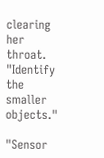clearing her throat. "Identify the smaller objects."

"Sensor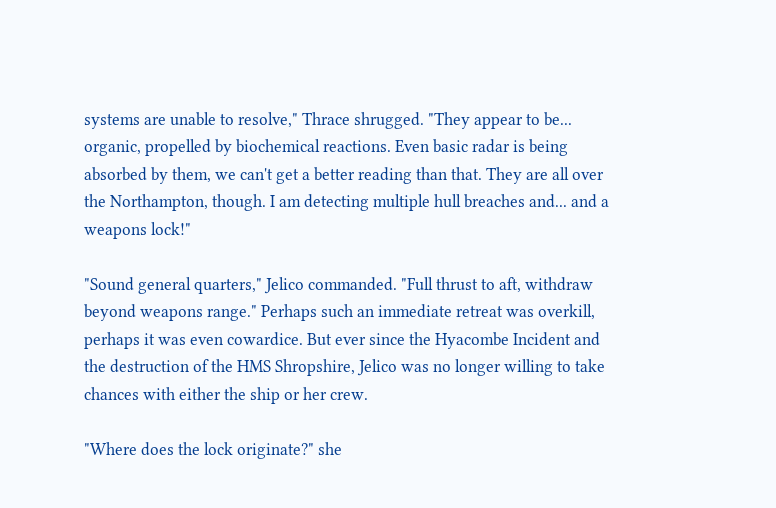systems are unable to resolve," Thrace shrugged. "They appear to be... organic, propelled by biochemical reactions. Even basic radar is being absorbed by them, we can't get a better reading than that. They are all over the Northampton, though. I am detecting multiple hull breaches and... and a weapons lock!"

"Sound general quarters," Jelico commanded. "Full thrust to aft, withdraw beyond weapons range." Perhaps such an immediate retreat was overkill, perhaps it was even cowardice. But ever since the Hyacombe Incident and the destruction of the HMS Shropshire, Jelico was no longer willing to take chances with either the ship or her crew.

"Where does the lock originate?" she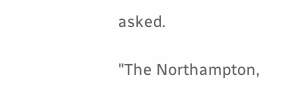asked.

"The Northampton,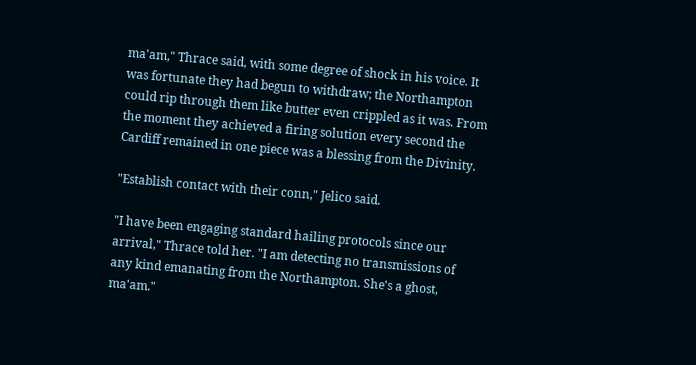ma'am," Thrace said, with some degree of shock in his voice. It was fortunate they had begun to withdraw; the Northampton could rip through them like butter even crippled as it was. From the moment they achieved a firing solution every second the Cardiff remained in one piece was a blessing from the Divinity.

"Establish contact with their conn," Jelico said.

"I have been engaging standard hailing protocols since our arrival," Thrace told her. "I am detecting no transmissions of any kind emanating from the Northampton. She's a ghost, ma'am."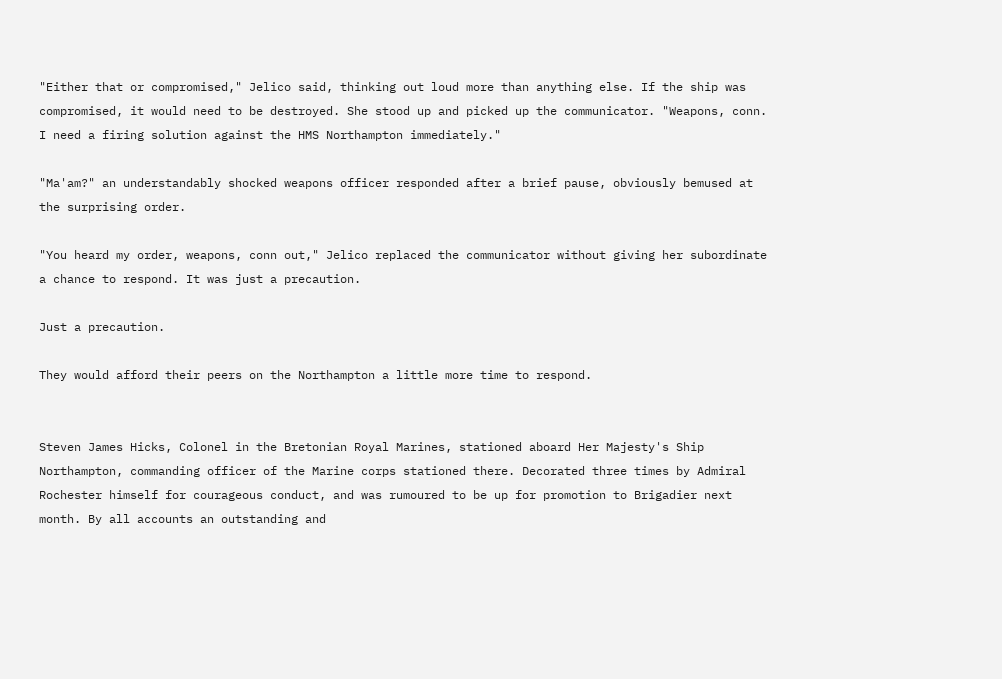"Either that or compromised," Jelico said, thinking out loud more than anything else. If the ship was compromised, it would need to be destroyed. She stood up and picked up the communicator. "Weapons, conn. I need a firing solution against the HMS Northampton immediately."

"Ma'am?" an understandably shocked weapons officer responded after a brief pause, obviously bemused at the surprising order.

"You heard my order, weapons, conn out," Jelico replaced the communicator without giving her subordinate a chance to respond. It was just a precaution.

Just a precaution.

They would afford their peers on the Northampton a little more time to respond.


Steven James Hicks, Colonel in the Bretonian Royal Marines, stationed aboard Her Majesty's Ship Northampton, commanding officer of the Marine corps stationed there. Decorated three times by Admiral Rochester himself for courageous conduct, and was rumoured to be up for promotion to Brigadier next month. By all accounts an outstanding and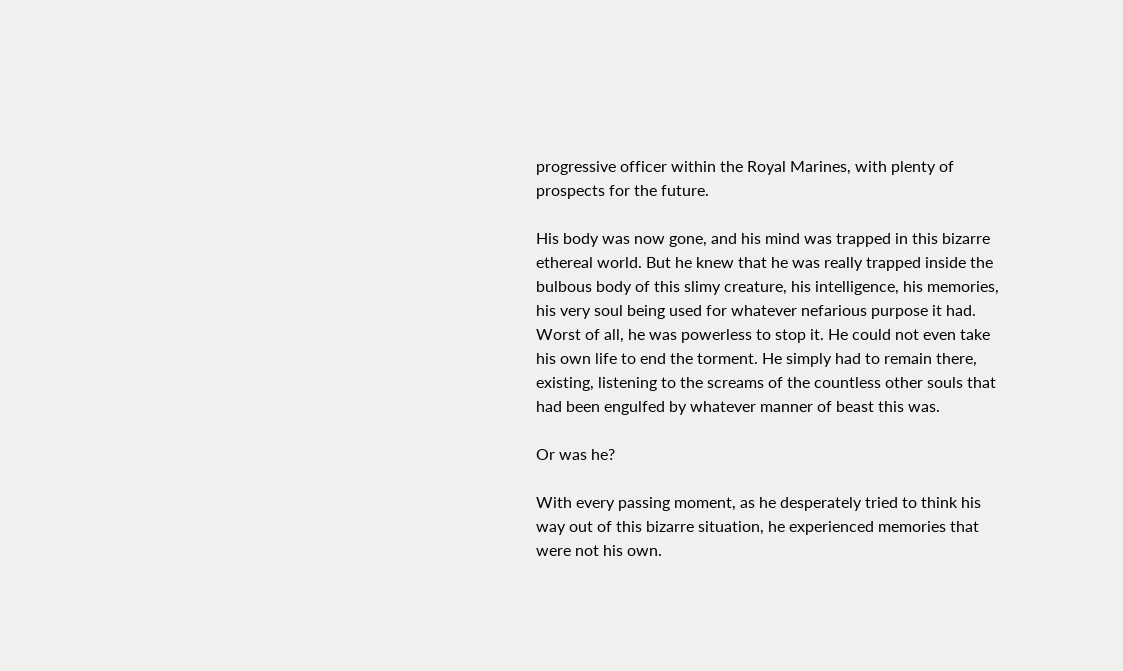progressive officer within the Royal Marines, with plenty of prospects for the future.

His body was now gone, and his mind was trapped in this bizarre ethereal world. But he knew that he was really trapped inside the bulbous body of this slimy creature, his intelligence, his memories, his very soul being used for whatever nefarious purpose it had. Worst of all, he was powerless to stop it. He could not even take his own life to end the torment. He simply had to remain there, existing, listening to the screams of the countless other souls that had been engulfed by whatever manner of beast this was.

Or was he?

With every passing moment, as he desperately tried to think his way out of this bizarre situation, he experienced memories that were not his own.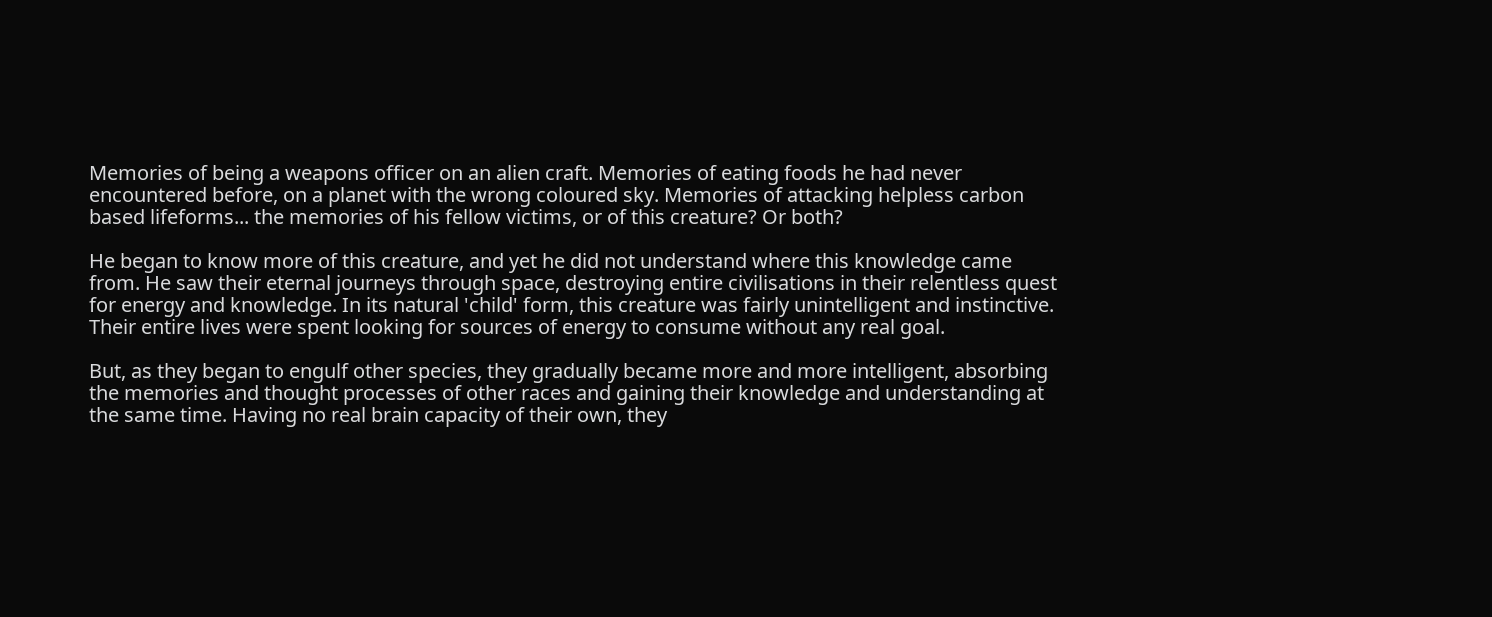Memories of being a weapons officer on an alien craft. Memories of eating foods he had never encountered before, on a planet with the wrong coloured sky. Memories of attacking helpless carbon based lifeforms... the memories of his fellow victims, or of this creature? Or both?

He began to know more of this creature, and yet he did not understand where this knowledge came from. He saw their eternal journeys through space, destroying entire civilisations in their relentless quest for energy and knowledge. In its natural 'child' form, this creature was fairly unintelligent and instinctive. Their entire lives were spent looking for sources of energy to consume without any real goal.

But, as they began to engulf other species, they gradually became more and more intelligent, absorbing the memories and thought processes of other races and gaining their knowledge and understanding at the same time. Having no real brain capacity of their own, they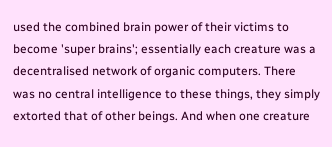used the combined brain power of their victims to become 'super brains'; essentially each creature was a decentralised network of organic computers. There was no central intelligence to these things, they simply extorted that of other beings. And when one creature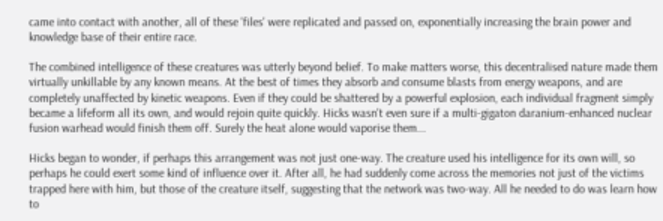came into contact with another, all of these 'files' were replicated and passed on, exponentially increasing the brain power and knowledge base of their entire race.

The combined intelligence of these creatures was utterly beyond belief. To make matters worse, this decentralised nature made them virtually unkillable by any known means. At the best of times they absorb and consume blasts from energy weapons, and are completely unaffected by kinetic weapons. Even if they could be shattered by a powerful explosion, each individual fragment simply became a lifeform all its own, and would rejoin quite quickly. Hicks wasn't even sure if a multi-gigaton daranium-enhanced nuclear fusion warhead would finish them off. Surely the heat alone would vaporise them...

Hicks began to wonder, if perhaps this arrangement was not just one-way. The creature used his intelligence for its own will, so perhaps he could exert some kind of influence over it. After all, he had suddenly come across the memories not just of the victims trapped here with him, but those of the creature itself, suggesting that the network was two-way. All he needed to do was learn how to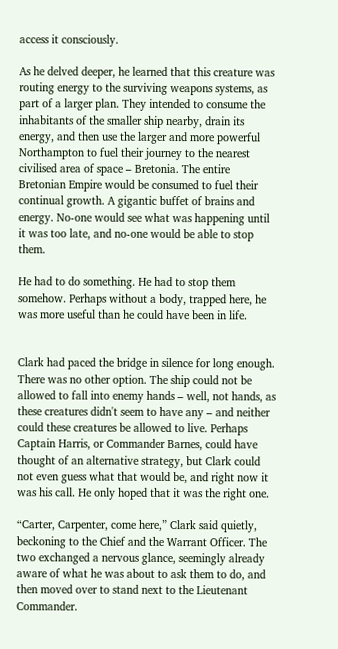access it consciously.

As he delved deeper, he learned that this creature was routing energy to the surviving weapons systems, as part of a larger plan. They intended to consume the inhabitants of the smaller ship nearby, drain its energy, and then use the larger and more powerful Northampton to fuel their journey to the nearest civilised area of space – Bretonia. The entire Bretonian Empire would be consumed to fuel their continual growth. A gigantic buffet of brains and energy. No-one would see what was happening until it was too late, and no-one would be able to stop them.

He had to do something. He had to stop them somehow. Perhaps without a body, trapped here, he was more useful than he could have been in life.


Clark had paced the bridge in silence for long enough. There was no other option. The ship could not be allowed to fall into enemy hands – well, not hands, as these creatures didn't seem to have any – and neither could these creatures be allowed to live. Perhaps Captain Harris, or Commander Barnes, could have thought of an alternative strategy, but Clark could not even guess what that would be, and right now it was his call. He only hoped that it was the right one.

“Carter, Carpenter, come here,” Clark said quietly, beckoning to the Chief and the Warrant Officer. The two exchanged a nervous glance, seemingly already aware of what he was about to ask them to do, and then moved over to stand next to the Lieutenant Commander.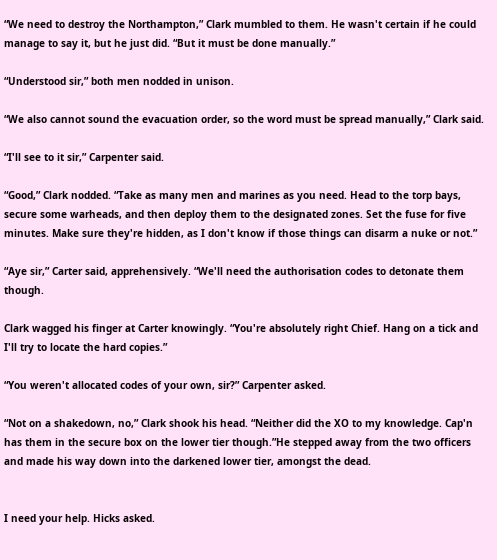“We need to destroy the Northampton,” Clark mumbled to them. He wasn't certain if he could manage to say it, but he just did. “But it must be done manually.”

“Understood sir,” both men nodded in unison.

“We also cannot sound the evacuation order, so the word must be spread manually,” Clark said.

“I'll see to it sir,” Carpenter said.

“Good,” Clark nodded. “Take as many men and marines as you need. Head to the torp bays, secure some warheads, and then deploy them to the designated zones. Set the fuse for five minutes. Make sure they're hidden, as I don't know if those things can disarm a nuke or not.”

“Aye sir,” Carter said, apprehensively. “We'll need the authorisation codes to detonate them though.

Clark wagged his finger at Carter knowingly. “You're absolutely right Chief. Hang on a tick and I'll try to locate the hard copies.”

“You weren't allocated codes of your own, sir?” Carpenter asked.

“Not on a shakedown, no,” Clark shook his head. “Neither did the XO to my knowledge. Cap'n has them in the secure box on the lower tier though.”He stepped away from the two officers and made his way down into the darkened lower tier, amongst the dead.


I need your help. Hicks asked.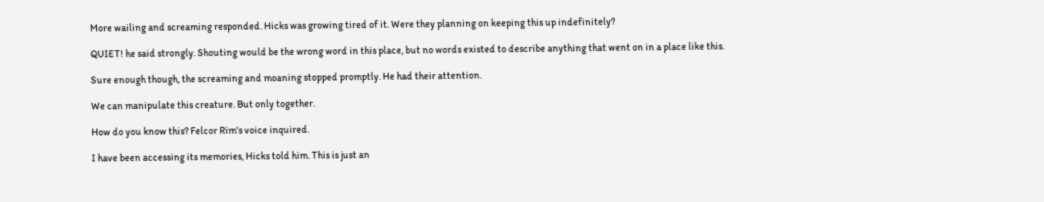More wailing and screaming responded. Hicks was growing tired of it. Were they planning on keeping this up indefinitely?

QUIET! he said strongly. Shouting would be the wrong word in this place, but no words existed to describe anything that went on in a place like this.

Sure enough though, the screaming and moaning stopped promptly. He had their attention.

We can manipulate this creature. But only together.

How do you know this? Felcor Rim's voice inquired.

I have been accessing its memories, Hicks told him. This is just an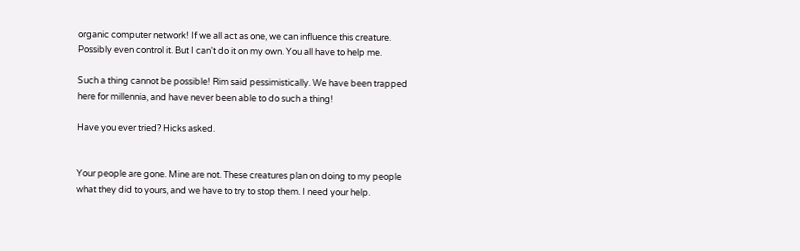organic computer network! If we all act as one, we can influence this creature. Possibly even control it. But I can't do it on my own. You all have to help me.

Such a thing cannot be possible! Rim said pessimistically. We have been trapped here for millennia, and have never been able to do such a thing!

Have you ever tried? Hicks asked.


Your people are gone. Mine are not. These creatures plan on doing to my people what they did to yours, and we have to try to stop them. I need your help.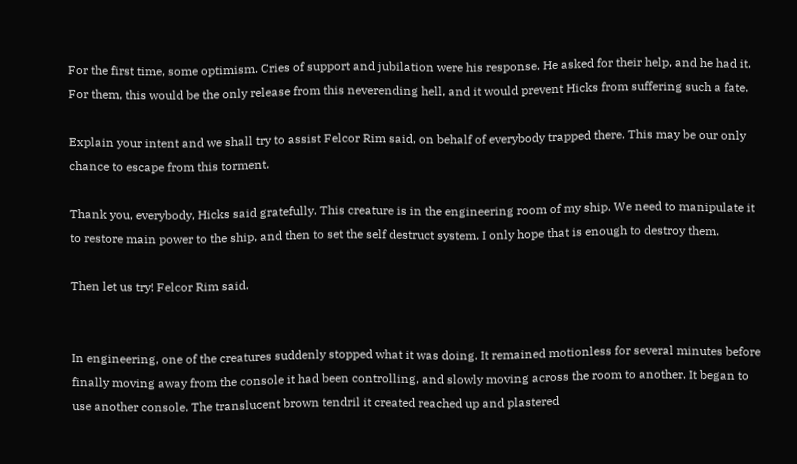For the first time, some optimism. Cries of support and jubilation were his response. He asked for their help, and he had it. For them, this would be the only release from this neverending hell, and it would prevent Hicks from suffering such a fate.

Explain your intent and we shall try to assist Felcor Rim said, on behalf of everybody trapped there. This may be our only chance to escape from this torment.

Thank you, everybody, Hicks said gratefully. This creature is in the engineering room of my ship. We need to manipulate it to restore main power to the ship, and then to set the self destruct system. I only hope that is enough to destroy them.

Then let us try! Felcor Rim said.


In engineering, one of the creatures suddenly stopped what it was doing. It remained motionless for several minutes before finally moving away from the console it had been controlling, and slowly moving across the room to another. It began to use another console. The translucent brown tendril it created reached up and plastered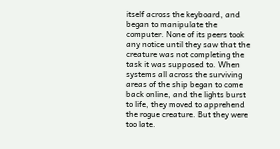itself across the keyboard, and began to manipulate the computer. None of its peers took any notice until they saw that the creature was not completing the task it was supposed to. When systems all across the surviving areas of the ship began to come back online, and the lights burst to life, they moved to apprehend the rogue creature. But they were too late.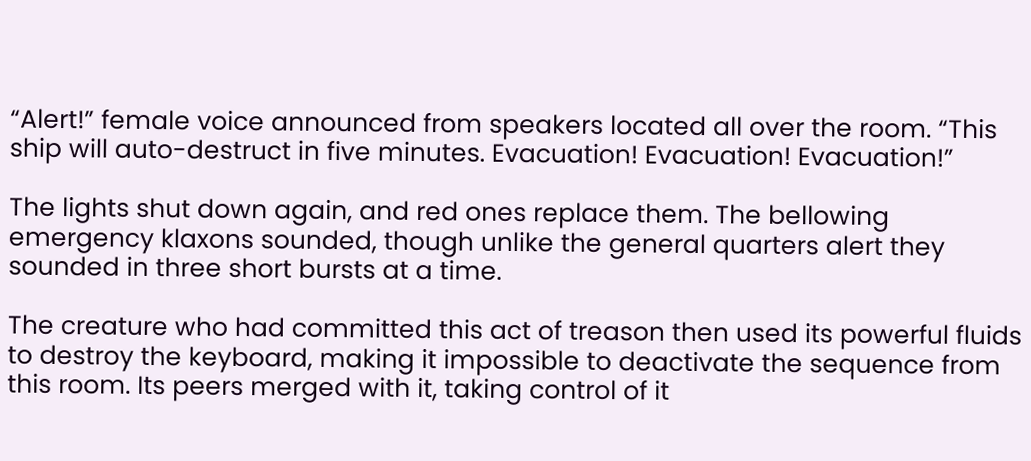“Alert!” female voice announced from speakers located all over the room. “This ship will auto-destruct in five minutes. Evacuation! Evacuation! Evacuation!”

The lights shut down again, and red ones replace them. The bellowing emergency klaxons sounded, though unlike the general quarters alert they sounded in three short bursts at a time.

The creature who had committed this act of treason then used its powerful fluids to destroy the keyboard, making it impossible to deactivate the sequence from this room. Its peers merged with it, taking control of it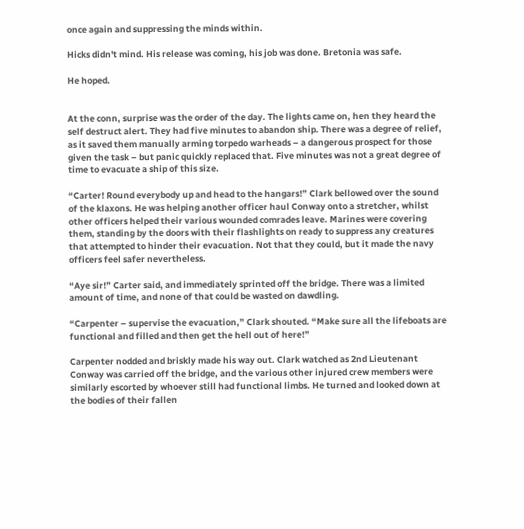once again and suppressing the minds within.

Hicks didn't mind. His release was coming, his job was done. Bretonia was safe.

He hoped.


At the conn, surprise was the order of the day. The lights came on, hen they heard the self destruct alert. They had five minutes to abandon ship. There was a degree of relief, as it saved them manually arming torpedo warheads – a dangerous prospect for those given the task – but panic quickly replaced that. Five minutes was not a great degree of time to evacuate a ship of this size.

“Carter! Round everybody up and head to the hangars!” Clark bellowed over the sound of the klaxons. He was helping another officer haul Conway onto a stretcher, whilst other officers helped their various wounded comrades leave. Marines were covering them, standing by the doors with their flashlights on ready to suppress any creatures that attempted to hinder their evacuation. Not that they could, but it made the navy officers feel safer nevertheless.

“Aye sir!” Carter said, and immediately sprinted off the bridge. There was a limited amount of time, and none of that could be wasted on dawdling.

“Carpenter – supervise the evacuation,” Clark shouted. “Make sure all the lifeboats are functional and filled and then get the hell out of here!”

Carpenter nodded and briskly made his way out. Clark watched as 2nd Lieutenant Conway was carried off the bridge, and the various other injured crew members were similarly escorted by whoever still had functional limbs. He turned and looked down at the bodies of their fallen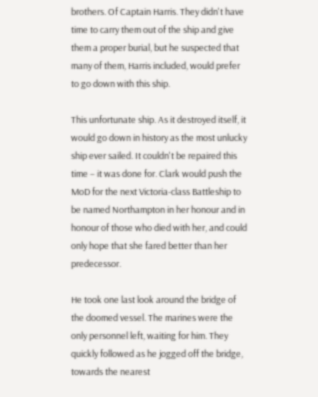brothers. Of Captain Harris. They didn't have time to carry them out of the ship and give them a proper burial, but he suspected that many of them, Harris included, would prefer to go down with this ship.

This unfortunate ship. As it destroyed itself, it would go down in history as the most unlucky ship ever sailed. It couldn't be repaired this time – it was done for. Clark would push the MoD for the next Victoria-class Battleship to be named Northampton in her honour and in honour of those who died with her, and could only hope that she fared better than her predecessor.

He took one last look around the bridge of the doomed vessel. The marines were the only personnel left, waiting for him. They quickly followed as he jogged off the bridge, towards the nearest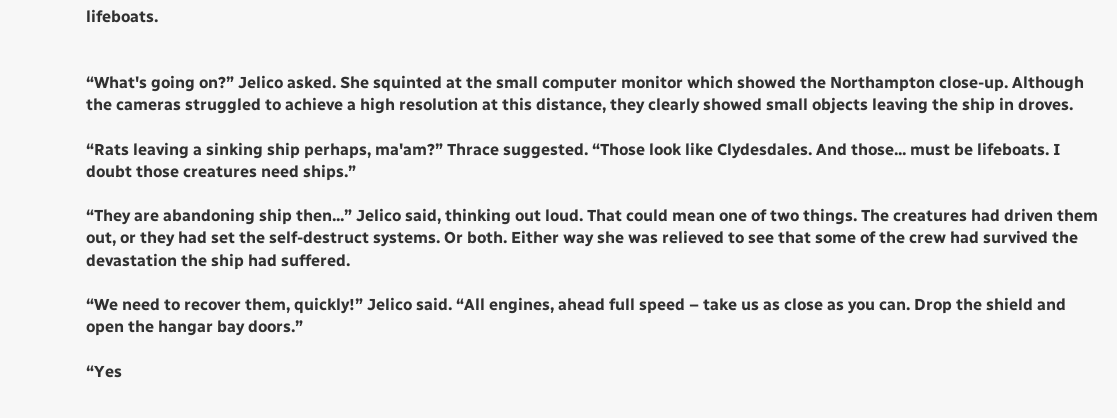lifeboats.


“What's going on?” Jelico asked. She squinted at the small computer monitor which showed the Northampton close-up. Although the cameras struggled to achieve a high resolution at this distance, they clearly showed small objects leaving the ship in droves.

“Rats leaving a sinking ship perhaps, ma'am?” Thrace suggested. “Those look like Clydesdales. And those... must be lifeboats. I doubt those creatures need ships.”

“They are abandoning ship then...” Jelico said, thinking out loud. That could mean one of two things. The creatures had driven them out, or they had set the self-destruct systems. Or both. Either way she was relieved to see that some of the crew had survived the devastation the ship had suffered.

“We need to recover them, quickly!” Jelico said. “All engines, ahead full speed – take us as close as you can. Drop the shield and open the hangar bay doors.”

“Yes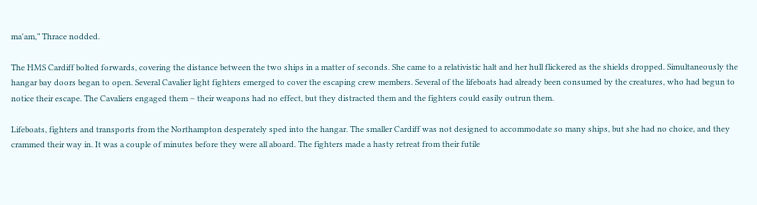ma'am,” Thrace nodded.

The HMS Cardiff bolted forwards, covering the distance between the two ships in a matter of seconds. She came to a relativistic halt and her hull flickered as the shields dropped. Simultaneously the hangar bay doors began to open. Several Cavalier light fighters emerged to cover the escaping crew members. Several of the lifeboats had already been consumed by the creatures, who had begun to notice their escape. The Cavaliers engaged them – their weapons had no effect, but they distracted them and the fighters could easily outrun them.

Lifeboats, fighters and transports from the Northampton desperately sped into the hangar. The smaller Cardiff was not designed to accommodate so many ships, but she had no choice, and they crammed their way in. It was a couple of minutes before they were all aboard. The fighters made a hasty retreat from their futile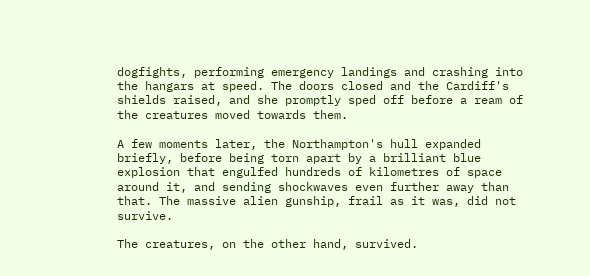dogfights, performing emergency landings and crashing into the hangars at speed. The doors closed and the Cardiff's shields raised, and she promptly sped off before a ream of the creatures moved towards them.

A few moments later, the Northampton's hull expanded briefly, before being torn apart by a brilliant blue explosion that engulfed hundreds of kilometres of space around it, and sending shockwaves even further away than that. The massive alien gunship, frail as it was, did not survive.

The creatures, on the other hand, survived.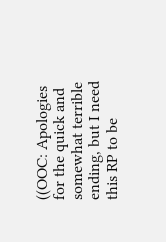((OOC: Apologies for the quick and somewhat terrible ending, but I need this RP to be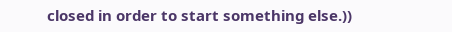closed in order to start something else.))